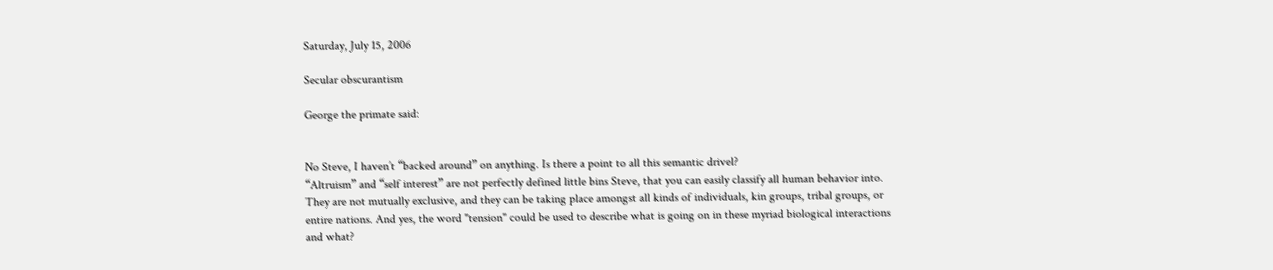Saturday, July 15, 2006

Secular obscurantism

George the primate said:


No Steve, I haven’t “backed around” on anything. Is there a point to all this semantic drivel?
“Altruism” and “self interest” are not perfectly defined little bins Steve, that you can easily classify all human behavior into. They are not mutually exclusive, and they can be taking place amongst all kinds of individuals, kin groups, tribal groups, or entire nations. And yes, the word "tension" could be used to describe what is going on in these myriad biological interactions and what?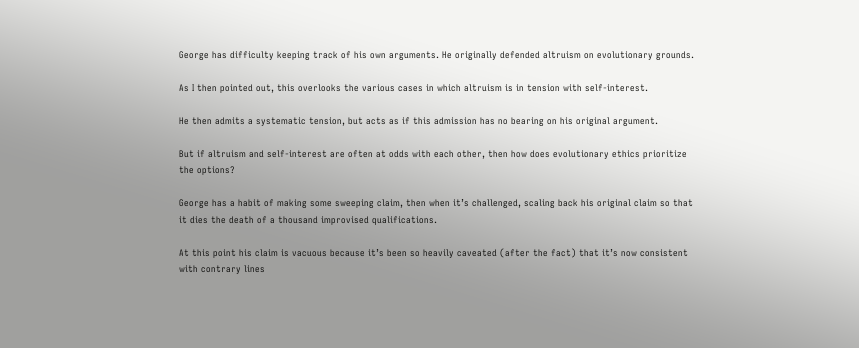George has difficulty keeping track of his own arguments. He originally defended altruism on evolutionary grounds.

As I then pointed out, this overlooks the various cases in which altruism is in tension with self-interest.

He then admits a systematic tension, but acts as if this admission has no bearing on his original argument.

But if altruism and self-interest are often at odds with each other, then how does evolutionary ethics prioritize the options?

George has a habit of making some sweeping claim, then when it’s challenged, scaling back his original claim so that it dies the death of a thousand improvised qualifications.

At this point his claim is vacuous because it’s been so heavily caveated (after the fact) that it’s now consistent with contrary lines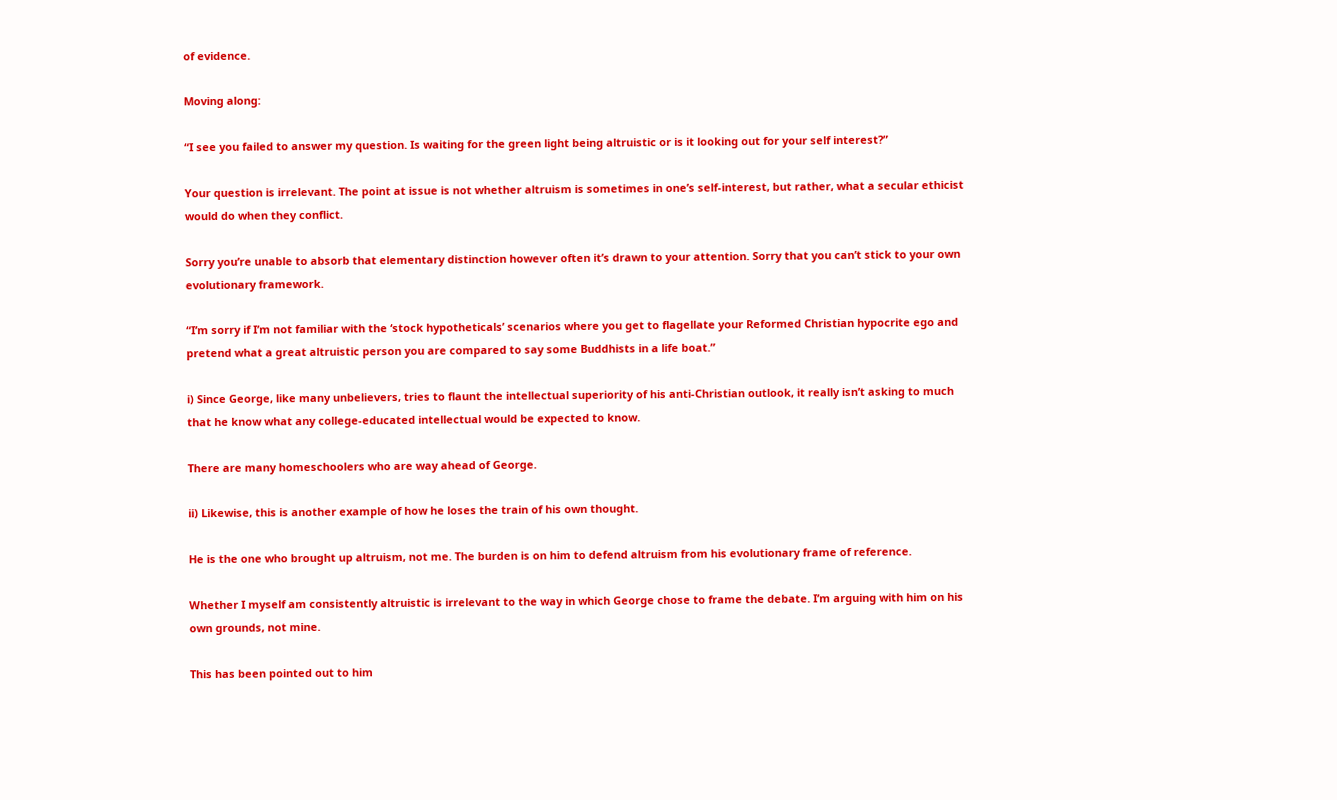of evidence.

Moving along:

“I see you failed to answer my question. Is waiting for the green light being altruistic or is it looking out for your self interest?”

Your question is irrelevant. The point at issue is not whether altruism is sometimes in one’s self-interest, but rather, what a secular ethicist would do when they conflict.

Sorry you’re unable to absorb that elementary distinction however often it’s drawn to your attention. Sorry that you can’t stick to your own evolutionary framework.

“I’m sorry if I’m not familiar with the ‘stock hypotheticals’ scenarios where you get to flagellate your Reformed Christian hypocrite ego and pretend what a great altruistic person you are compared to say some Buddhists in a life boat.”

i) Since George, like many unbelievers, tries to flaunt the intellectual superiority of his anti-Christian outlook, it really isn’t asking to much that he know what any college-educated intellectual would be expected to know.

There are many homeschoolers who are way ahead of George.

ii) Likewise, this is another example of how he loses the train of his own thought.

He is the one who brought up altruism, not me. The burden is on him to defend altruism from his evolutionary frame of reference.

Whether I myself am consistently altruistic is irrelevant to the way in which George chose to frame the debate. I’m arguing with him on his own grounds, not mine.

This has been pointed out to him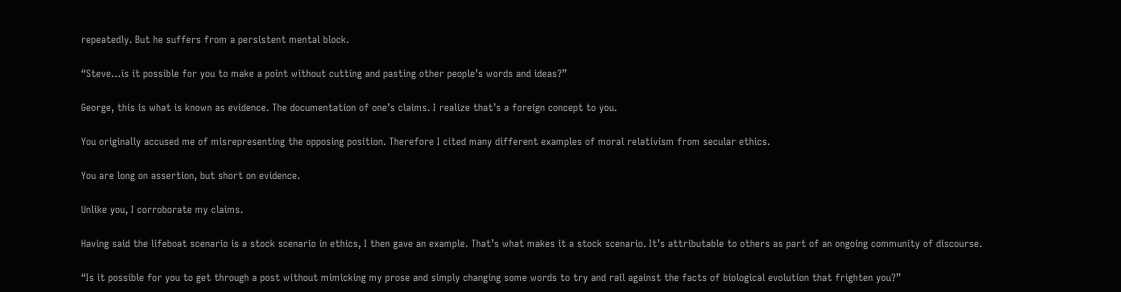repeatedly. But he suffers from a persistent mental block.

“Steve…is it possible for you to make a point without cutting and pasting other people’s words and ideas?”

George, this is what is known as evidence. The documentation of one’s claims. I realize that’s a foreign concept to you.

You originally accused me of misrepresenting the opposing position. Therefore I cited many different examples of moral relativism from secular ethics.

You are long on assertion, but short on evidence.

Unlike you, I corroborate my claims.

Having said the lifeboat scenario is a stock scenario in ethics, I then gave an example. That’s what makes it a stock scenario. It’s attributable to others as part of an ongoing community of discourse.

“Is it possible for you to get through a post without mimicking my prose and simply changing some words to try and rail against the facts of biological evolution that frighten you?”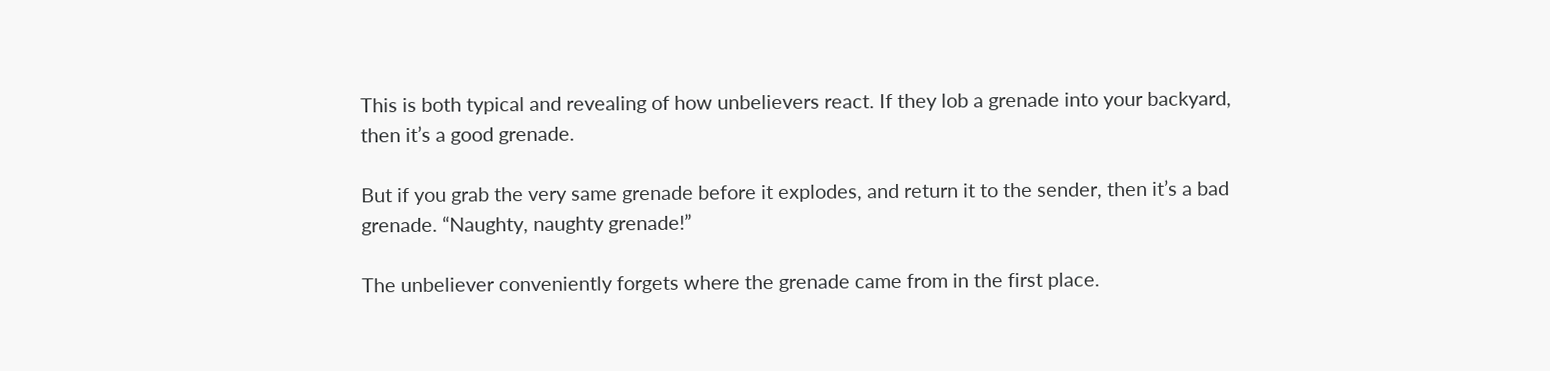This is both typical and revealing of how unbelievers react. If they lob a grenade into your backyard, then it’s a good grenade.

But if you grab the very same grenade before it explodes, and return it to the sender, then it’s a bad grenade. “Naughty, naughty grenade!”

The unbeliever conveniently forgets where the grenade came from in the first place.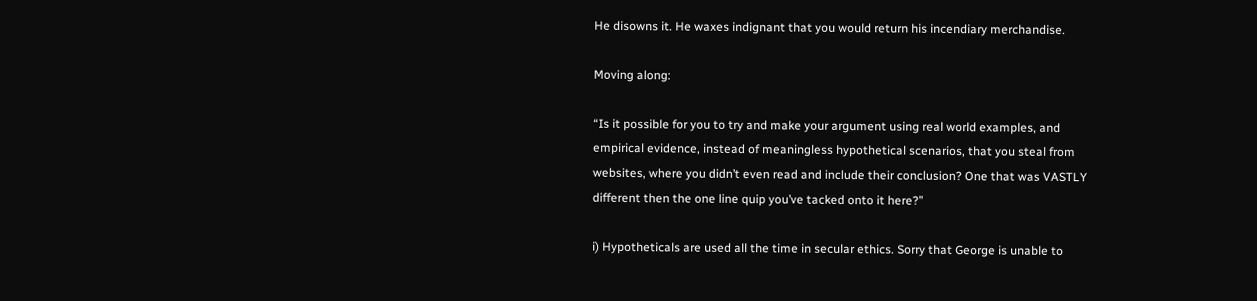He disowns it. He waxes indignant that you would return his incendiary merchandise.

Moving along:

“Is it possible for you to try and make your argument using real world examples, and empirical evidence, instead of meaningless hypothetical scenarios, that you steal from websites, where you didn’t even read and include their conclusion? One that was VASTLY different then the one line quip you’ve tacked onto it here?”

i) Hypotheticals are used all the time in secular ethics. Sorry that George is unable to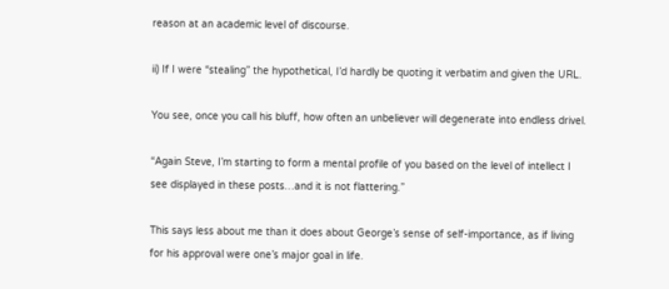reason at an academic level of discourse.

ii) If I were “stealing” the hypothetical, I’d hardly be quoting it verbatim and given the URL.

You see, once you call his bluff, how often an unbeliever will degenerate into endless drivel.

“Again Steve, I’m starting to form a mental profile of you based on the level of intellect I see displayed in these posts…and it is not flattering.”

This says less about me than it does about George’s sense of self-importance, as if living for his approval were one’s major goal in life.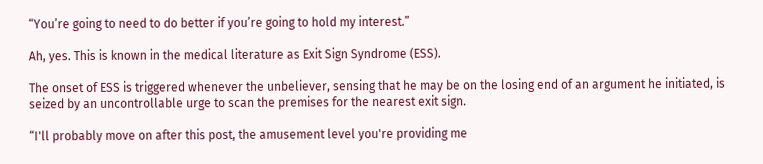“You’re going to need to do better if you’re going to hold my interest.”

Ah, yes. This is known in the medical literature as Exit Sign Syndrome (ESS).

The onset of ESS is triggered whenever the unbeliever, sensing that he may be on the losing end of an argument he initiated, is seized by an uncontrollable urge to scan the premises for the nearest exit sign.

“I'll probably move on after this post, the amusement level you're providing me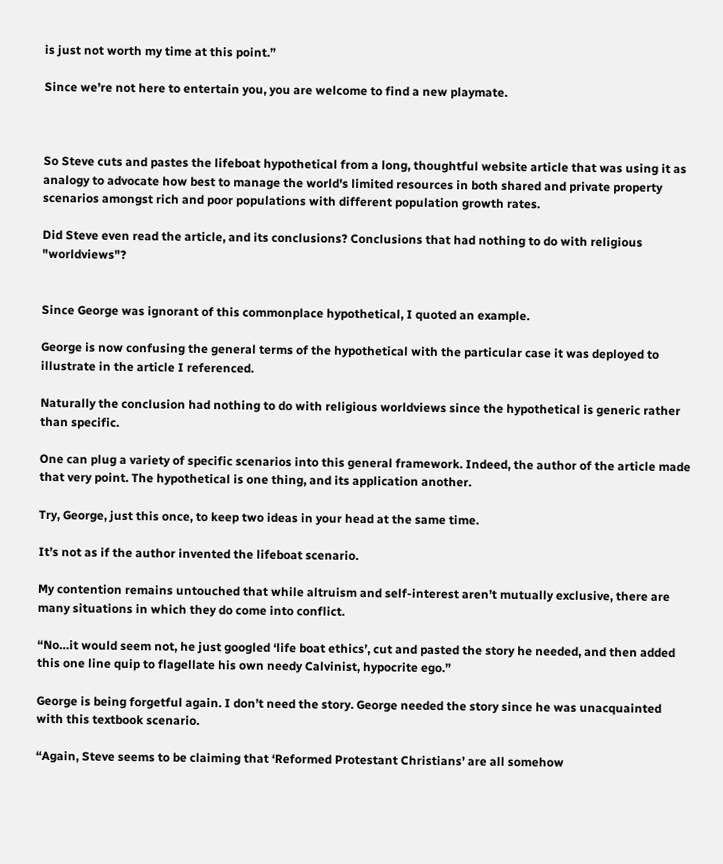is just not worth my time at this point.”

Since we’re not here to entertain you, you are welcome to find a new playmate.



So Steve cuts and pastes the lifeboat hypothetical from a long, thoughtful website article that was using it as analogy to advocate how best to manage the world's limited resources in both shared and private property scenarios amongst rich and poor populations with different population growth rates.

Did Steve even read the article, and its conclusions? Conclusions that had nothing to do with religious "worldviews"?


Since George was ignorant of this commonplace hypothetical, I quoted an example.

George is now confusing the general terms of the hypothetical with the particular case it was deployed to illustrate in the article I referenced.

Naturally the conclusion had nothing to do with religious worldviews since the hypothetical is generic rather than specific.

One can plug a variety of specific scenarios into this general framework. Indeed, the author of the article made that very point. The hypothetical is one thing, and its application another.

Try, George, just this once, to keep two ideas in your head at the same time.

It’s not as if the author invented the lifeboat scenario.

My contention remains untouched that while altruism and self-interest aren’t mutually exclusive, there are many situations in which they do come into conflict.

“No…it would seem not, he just googled ‘life boat ethics’, cut and pasted the story he needed, and then added this one line quip to flagellate his own needy Calvinist, hypocrite ego.”

George is being forgetful again. I don’t need the story. George needed the story since he was unacquainted with this textbook scenario.

“Again, Steve seems to be claiming that ‘Reformed Protestant Christians’ are all somehow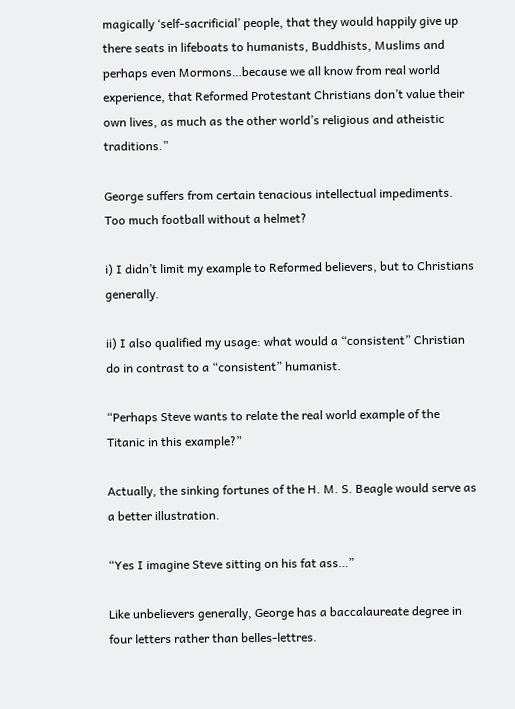magically ‘self-sacrificial’ people, that they would happily give up there seats in lifeboats to humanists, Buddhists, Muslims and perhaps even Mormons…because we all know from real world experience, that Reformed Protestant Christians don’t value their own lives, as much as the other world’s religious and atheistic traditions.”

George suffers from certain tenacious intellectual impediments. Too much football without a helmet?

i) I didn’t limit my example to Reformed believers, but to Christians generally.

ii) I also qualified my usage: what would a “consistent” Christian do in contrast to a “consistent” humanist.

“Perhaps Steve wants to relate the real world example of the Titanic in this example?”

Actually, the sinking fortunes of the H. M. S. Beagle would serve as a better illustration.

“Yes I imagine Steve sitting on his fat ass…”

Like unbelievers generally, George has a baccalaureate degree in four letters rather than belles-lettres.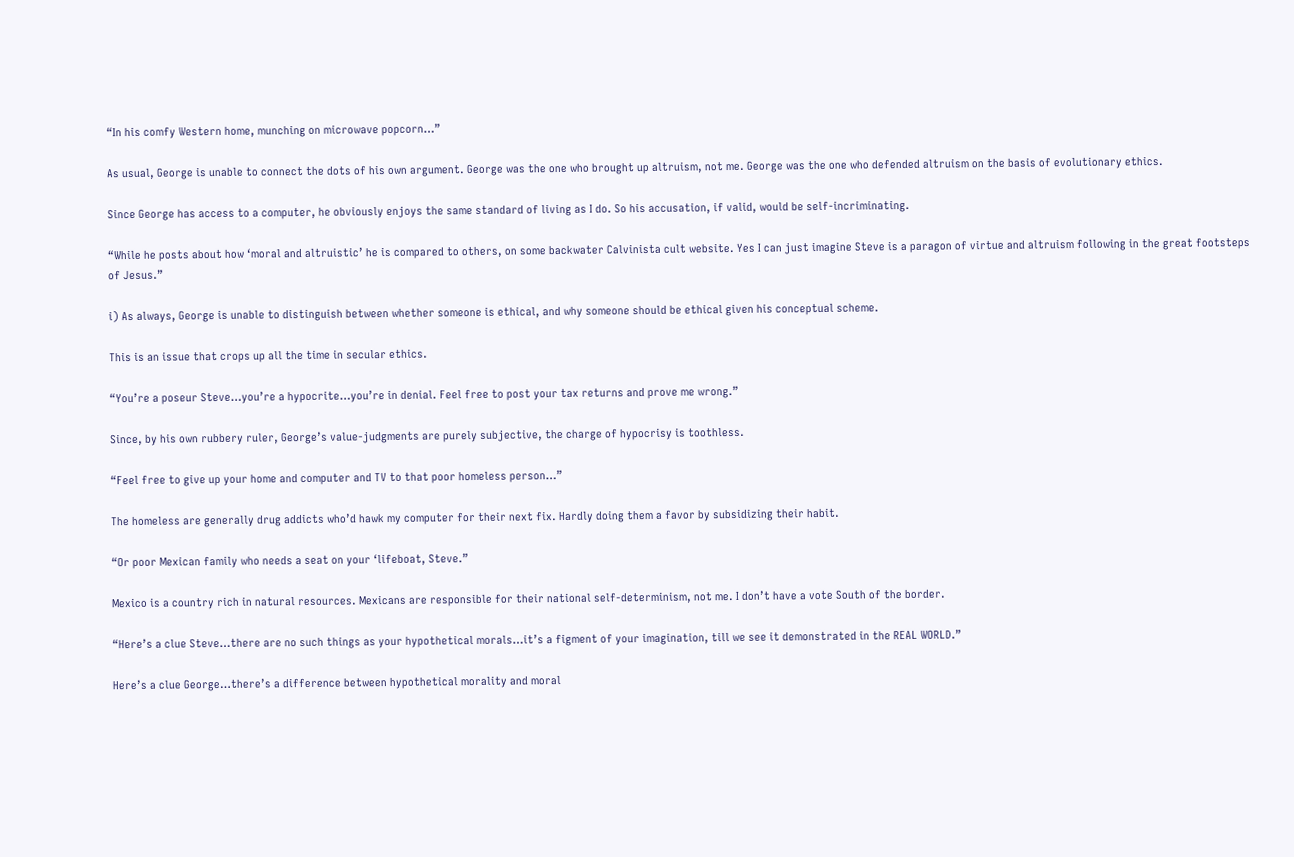“In his comfy Western home, munching on microwave popcorn…”

As usual, George is unable to connect the dots of his own argument. George was the one who brought up altruism, not me. George was the one who defended altruism on the basis of evolutionary ethics.

Since George has access to a computer, he obviously enjoys the same standard of living as I do. So his accusation, if valid, would be self-incriminating.

“While he posts about how ‘moral and altruistic’ he is compared to others, on some backwater Calvinista cult website. Yes I can just imagine Steve is a paragon of virtue and altruism following in the great footsteps of Jesus.”

i) As always, George is unable to distinguish between whether someone is ethical, and why someone should be ethical given his conceptual scheme.

This is an issue that crops up all the time in secular ethics.

“You’re a poseur Steve…you’re a hypocrite…you’re in denial. Feel free to post your tax returns and prove me wrong.”

Since, by his own rubbery ruler, George’s value-judgments are purely subjective, the charge of hypocrisy is toothless.

“Feel free to give up your home and computer and TV to that poor homeless person…”

The homeless are generally drug addicts who’d hawk my computer for their next fix. Hardly doing them a favor by subsidizing their habit.

“Or poor Mexican family who needs a seat on your ‘lifeboat, Steve.”

Mexico is a country rich in natural resources. Mexicans are responsible for their national self-determinism, not me. I don’t have a vote South of the border.

“Here’s a clue Steve…there are no such things as your hypothetical morals…it’s a figment of your imagination, till we see it demonstrated in the REAL WORLD.”

Here’s a clue George…there’s a difference between hypothetical morality and moral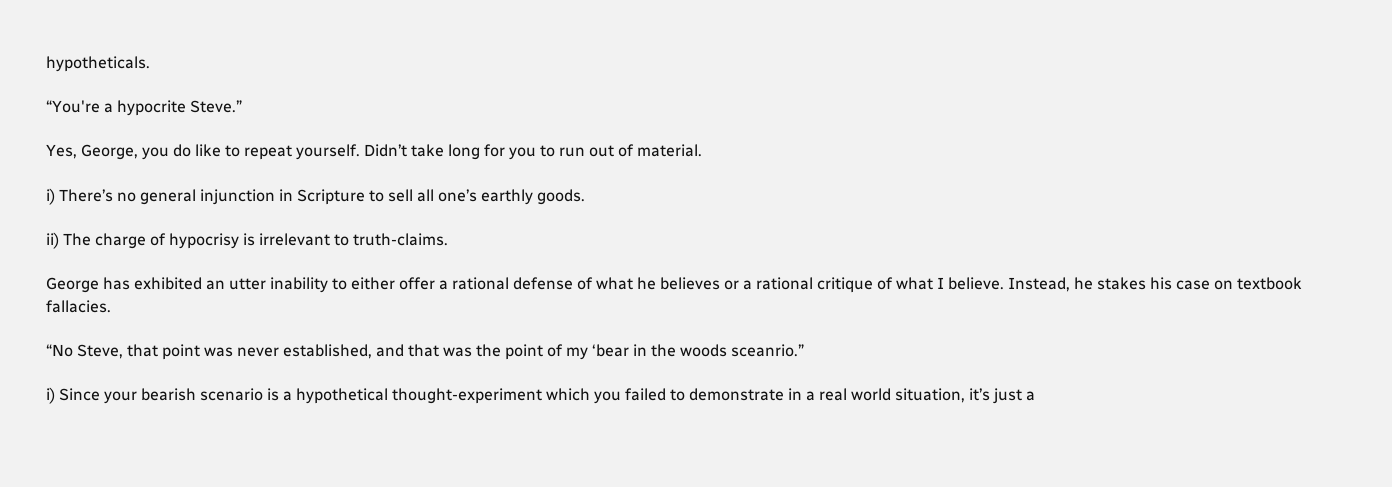hypotheticals.

“You're a hypocrite Steve.”

Yes, George, you do like to repeat yourself. Didn’t take long for you to run out of material.

i) There’s no general injunction in Scripture to sell all one’s earthly goods.

ii) The charge of hypocrisy is irrelevant to truth-claims.

George has exhibited an utter inability to either offer a rational defense of what he believes or a rational critique of what I believe. Instead, he stakes his case on textbook fallacies.

“No Steve, that point was never established, and that was the point of my ‘bear in the woods sceanrio.”

i) Since your bearish scenario is a hypothetical thought-experiment which you failed to demonstrate in a real world situation, it’s just a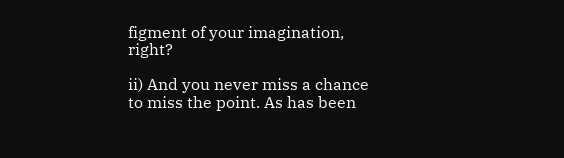figment of your imagination, right?

ii) And you never miss a chance to miss the point. As has been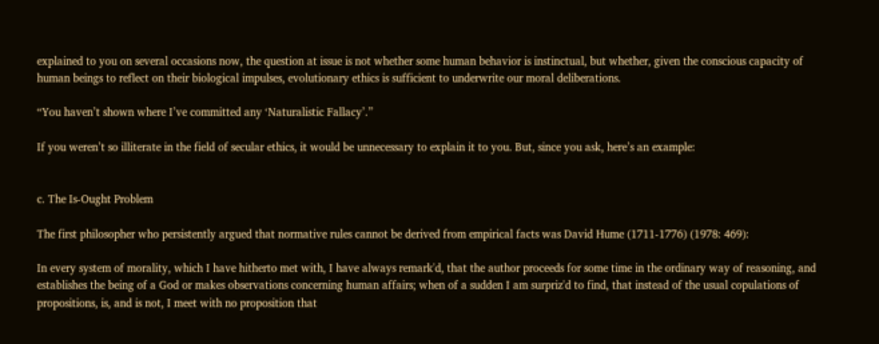explained to you on several occasions now, the question at issue is not whether some human behavior is instinctual, but whether, given the conscious capacity of human beings to reflect on their biological impulses, evolutionary ethics is sufficient to underwrite our moral deliberations.

“You haven’t shown where I’ve committed any ‘Naturalistic Fallacy’.”

If you weren’t so illiterate in the field of secular ethics, it would be unnecessary to explain it to you. But, since you ask, here’s an example:


c. The Is-Ought Problem

The first philosopher who persistently argued that normative rules cannot be derived from empirical facts was David Hume (1711-1776) (1978: 469):

In every system of morality, which I have hitherto met with, I have always remark'd, that the author proceeds for some time in the ordinary way of reasoning, and establishes the being of a God or makes observations concerning human affairs; when of a sudden I am surpriz'd to find, that instead of the usual copulations of propositions, is, and is not, I meet with no proposition that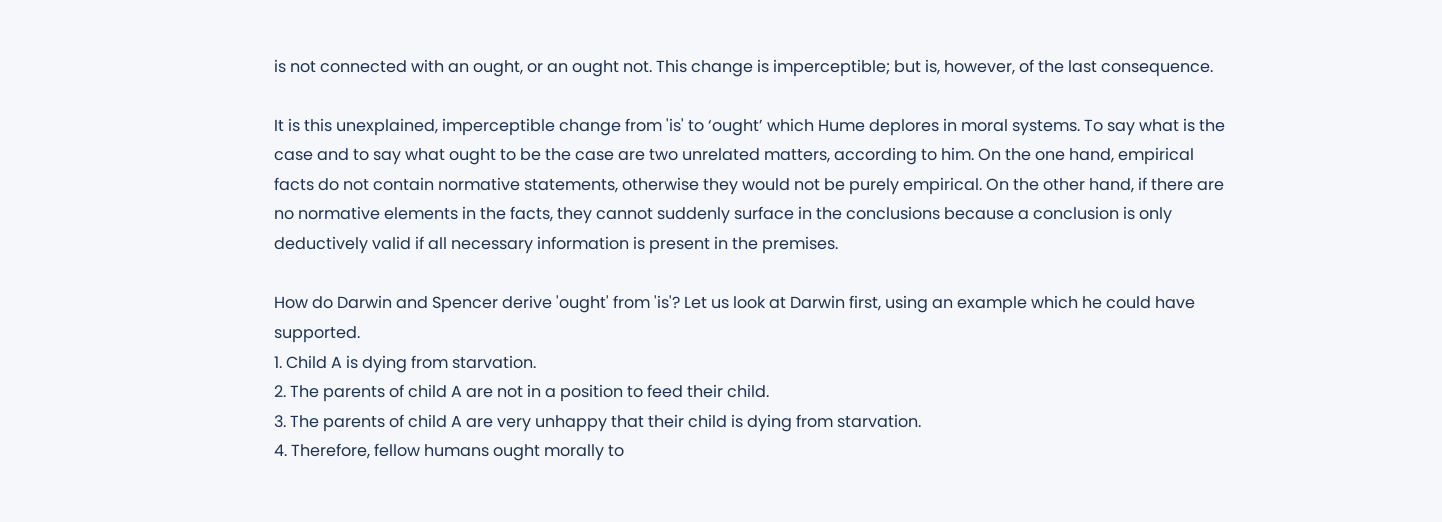is not connected with an ought, or an ought not. This change is imperceptible; but is, however, of the last consequence.

It is this unexplained, imperceptible change from 'is' to ‘ought’ which Hume deplores in moral systems. To say what is the case and to say what ought to be the case are two unrelated matters, according to him. On the one hand, empirical facts do not contain normative statements, otherwise they would not be purely empirical. On the other hand, if there are no normative elements in the facts, they cannot suddenly surface in the conclusions because a conclusion is only deductively valid if all necessary information is present in the premises.

How do Darwin and Spencer derive 'ought' from 'is'? Let us look at Darwin first, using an example which he could have supported.
1. Child A is dying from starvation.
2. The parents of child A are not in a position to feed their child.
3. The parents of child A are very unhappy that their child is dying from starvation.
4. Therefore, fellow humans ought morally to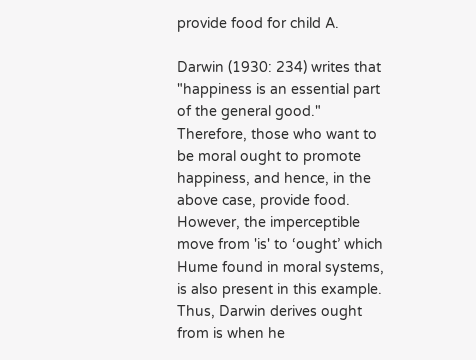provide food for child A.

Darwin (1930: 234) writes that "happiness is an essential part of the general good." Therefore, those who want to be moral ought to promote happiness, and hence, in the above case, provide food. However, the imperceptible move from 'is' to ‘ought’ which Hume found in moral systems, is also present in this example. Thus, Darwin derives ought from is when he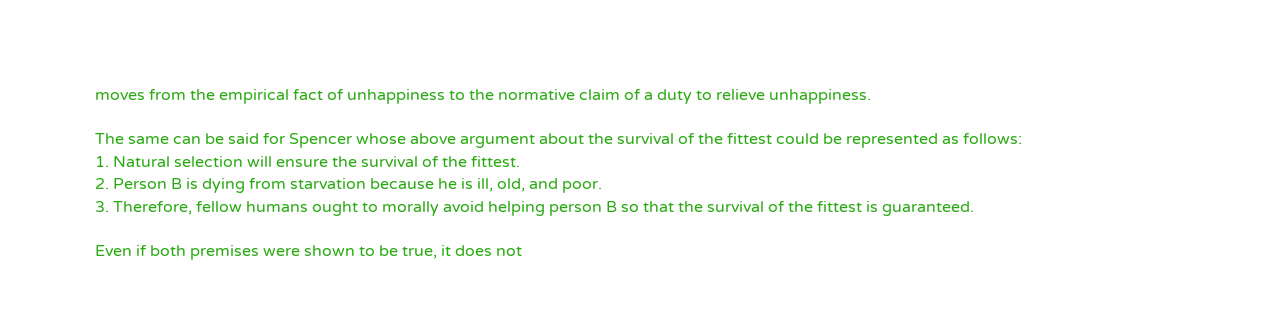moves from the empirical fact of unhappiness to the normative claim of a duty to relieve unhappiness.

The same can be said for Spencer whose above argument about the survival of the fittest could be represented as follows:
1. Natural selection will ensure the survival of the fittest.
2. Person B is dying from starvation because he is ill, old, and poor.
3. Therefore, fellow humans ought to morally avoid helping person B so that the survival of the fittest is guaranteed.

Even if both premises were shown to be true, it does not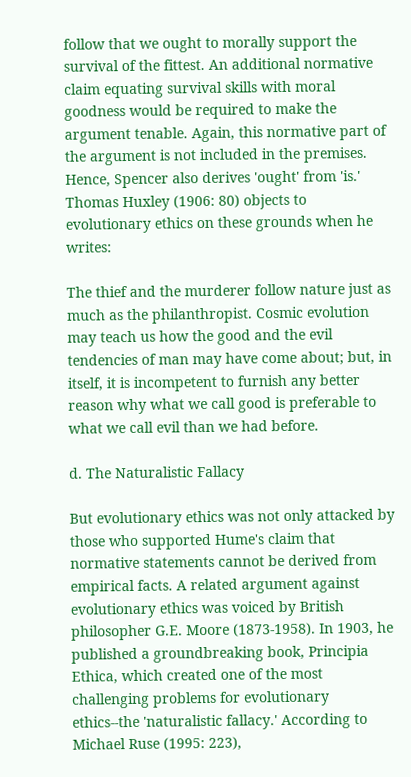follow that we ought to morally support the survival of the fittest. An additional normative claim equating survival skills with moral goodness would be required to make the argument tenable. Again, this normative part of the argument is not included in the premises. Hence, Spencer also derives 'ought' from 'is.' Thomas Huxley (1906: 80) objects to evolutionary ethics on these grounds when he writes:

The thief and the murderer follow nature just as much as the philanthropist. Cosmic evolution may teach us how the good and the evil tendencies of man may have come about; but, in itself, it is incompetent to furnish any better reason why what we call good is preferable to what we call evil than we had before.

d. The Naturalistic Fallacy

But evolutionary ethics was not only attacked by those who supported Hume's claim that normative statements cannot be derived from empirical facts. A related argument against evolutionary ethics was voiced by British philosopher G.E. Moore (1873-1958). In 1903, he published a groundbreaking book, Principia Ethica, which created one of the most challenging problems for evolutionary ethics--the 'naturalistic fallacy.' According to Michael Ruse (1995: 223),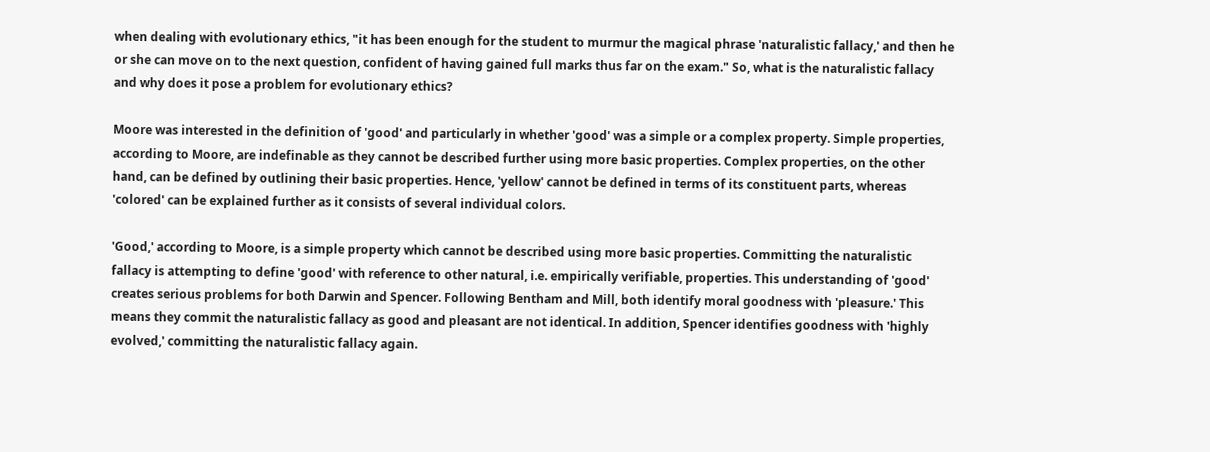when dealing with evolutionary ethics, "it has been enough for the student to murmur the magical phrase 'naturalistic fallacy,' and then he or she can move on to the next question, confident of having gained full marks thus far on the exam." So, what is the naturalistic fallacy and why does it pose a problem for evolutionary ethics?

Moore was interested in the definition of 'good' and particularly in whether 'good' was a simple or a complex property. Simple properties, according to Moore, are indefinable as they cannot be described further using more basic properties. Complex properties, on the other hand, can be defined by outlining their basic properties. Hence, 'yellow' cannot be defined in terms of its constituent parts, whereas 'colored' can be explained further as it consists of several individual colors.

'Good,' according to Moore, is a simple property which cannot be described using more basic properties. Committing the naturalistic fallacy is attempting to define 'good' with reference to other natural, i.e. empirically verifiable, properties. This understanding of 'good' creates serious problems for both Darwin and Spencer. Following Bentham and Mill, both identify moral goodness with 'pleasure.' This means they commit the naturalistic fallacy as good and pleasant are not identical. In addition, Spencer identifies goodness with 'highly evolved,' committing the naturalistic fallacy again.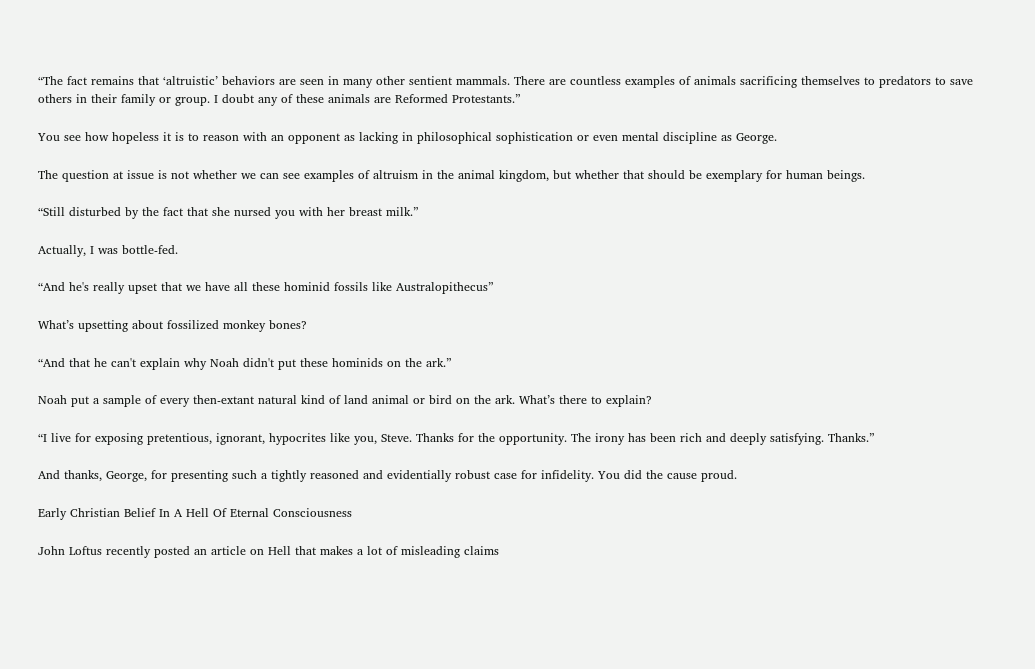“The fact remains that ‘altruistic’ behaviors are seen in many other sentient mammals. There are countless examples of animals sacrificing themselves to predators to save others in their family or group. I doubt any of these animals are Reformed Protestants.”

You see how hopeless it is to reason with an opponent as lacking in philosophical sophistication or even mental discipline as George.

The question at issue is not whether we can see examples of altruism in the animal kingdom, but whether that should be exemplary for human beings.

“Still disturbed by the fact that she nursed you with her breast milk.”

Actually, I was bottle-fed.

“And he's really upset that we have all these hominid fossils like Australopithecus”

What’s upsetting about fossilized monkey bones?

“And that he can't explain why Noah didn't put these hominids on the ark.”

Noah put a sample of every then-extant natural kind of land animal or bird on the ark. What’s there to explain?

“I live for exposing pretentious, ignorant, hypocrites like you, Steve. Thanks for the opportunity. The irony has been rich and deeply satisfying. Thanks.”

And thanks, George, for presenting such a tightly reasoned and evidentially robust case for infidelity. You did the cause proud.

Early Christian Belief In A Hell Of Eternal Consciousness

John Loftus recently posted an article on Hell that makes a lot of misleading claims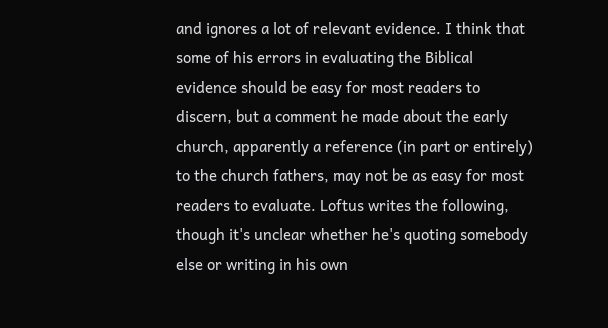and ignores a lot of relevant evidence. I think that some of his errors in evaluating the Biblical evidence should be easy for most readers to discern, but a comment he made about the early church, apparently a reference (in part or entirely) to the church fathers, may not be as easy for most readers to evaluate. Loftus writes the following, though it's unclear whether he's quoting somebody else or writing in his own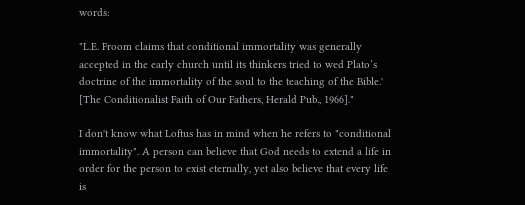words:

"L.E. Froom claims that conditional immortality was generally accepted in the early church until its thinkers tried to wed Plato’s doctrine of the immortality of the soul to the teaching of the Bible.' [The Conditionalist Faith of Our Fathers, Herald Pub., 1966]."

I don't know what Loftus has in mind when he refers to "conditional immortality". A person can believe that God needs to extend a life in order for the person to exist eternally, yet also believe that every life is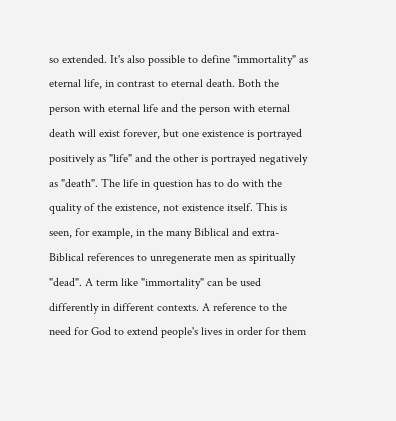so extended. It's also possible to define "immortality" as eternal life, in contrast to eternal death. Both the person with eternal life and the person with eternal death will exist forever, but one existence is portrayed positively as "life" and the other is portrayed negatively as "death". The life in question has to do with the quality of the existence, not existence itself. This is seen, for example, in the many Biblical and extra-Biblical references to unregenerate men as spiritually "dead". A term like "immortality" can be used differently in different contexts. A reference to the need for God to extend people's lives in order for them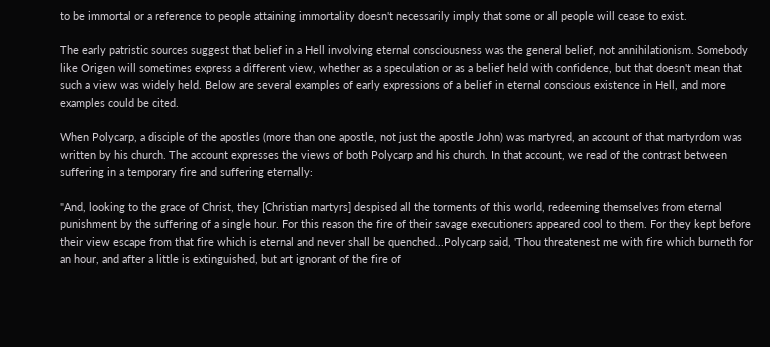to be immortal or a reference to people attaining immortality doesn't necessarily imply that some or all people will cease to exist.

The early patristic sources suggest that belief in a Hell involving eternal consciousness was the general belief, not annihilationism. Somebody like Origen will sometimes express a different view, whether as a speculation or as a belief held with confidence, but that doesn't mean that such a view was widely held. Below are several examples of early expressions of a belief in eternal conscious existence in Hell, and more examples could be cited.

When Polycarp, a disciple of the apostles (more than one apostle, not just the apostle John) was martyred, an account of that martyrdom was written by his church. The account expresses the views of both Polycarp and his church. In that account, we read of the contrast between suffering in a temporary fire and suffering eternally:

"And, looking to the grace of Christ, they [Christian martyrs] despised all the torments of this world, redeeming themselves from eternal punishment by the suffering of a single hour. For this reason the fire of their savage executioners appeared cool to them. For they kept before their view escape from that fire which is eternal and never shall be quenched...Polycarp said, 'Thou threatenest me with fire which burneth for an hour, and after a little is extinguished, but art ignorant of the fire of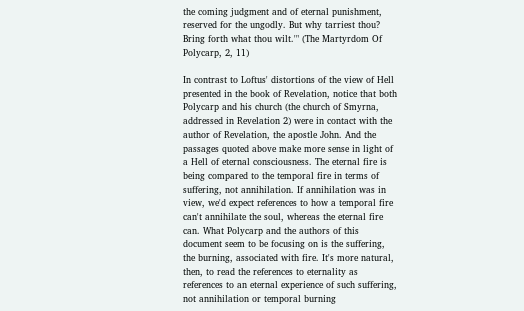the coming judgment and of eternal punishment, reserved for the ungodly. But why tarriest thou? Bring forth what thou wilt.'" (The Martyrdom Of Polycarp, 2, 11)

In contrast to Loftus' distortions of the view of Hell presented in the book of Revelation, notice that both Polycarp and his church (the church of Smyrna, addressed in Revelation 2) were in contact with the author of Revelation, the apostle John. And the passages quoted above make more sense in light of a Hell of eternal consciousness. The eternal fire is being compared to the temporal fire in terms of suffering, not annihilation. If annihilation was in view, we'd expect references to how a temporal fire can't annihilate the soul, whereas the eternal fire can. What Polycarp and the authors of this document seem to be focusing on is the suffering, the burning, associated with fire. It's more natural, then, to read the references to eternality as references to an eternal experience of such suffering, not annihilation or temporal burning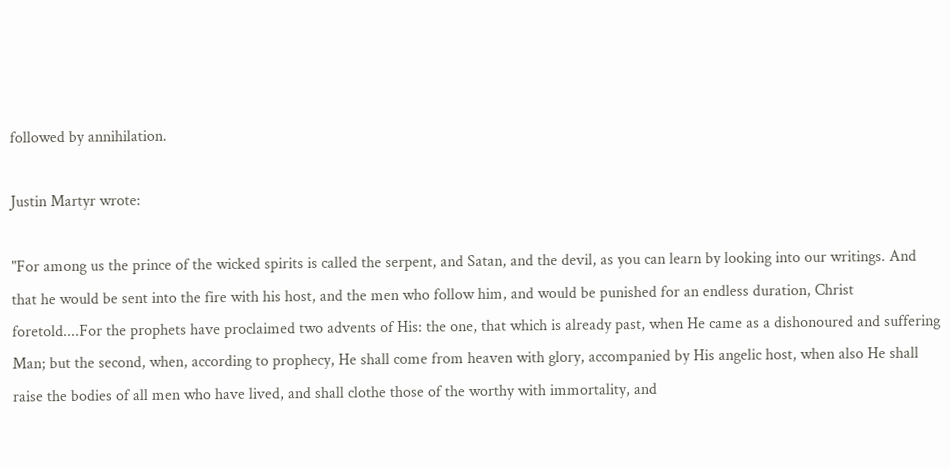followed by annihilation.

Justin Martyr wrote:

"For among us the prince of the wicked spirits is called the serpent, and Satan, and the devil, as you can learn by looking into our writings. And that he would be sent into the fire with his host, and the men who follow him, and would be punished for an endless duration, Christ foretold....For the prophets have proclaimed two advents of His: the one, that which is already past, when He came as a dishonoured and suffering Man; but the second, when, according to prophecy, He shall come from heaven with glory, accompanied by His angelic host, when also He shall raise the bodies of all men who have lived, and shall clothe those of the worthy with immortality, and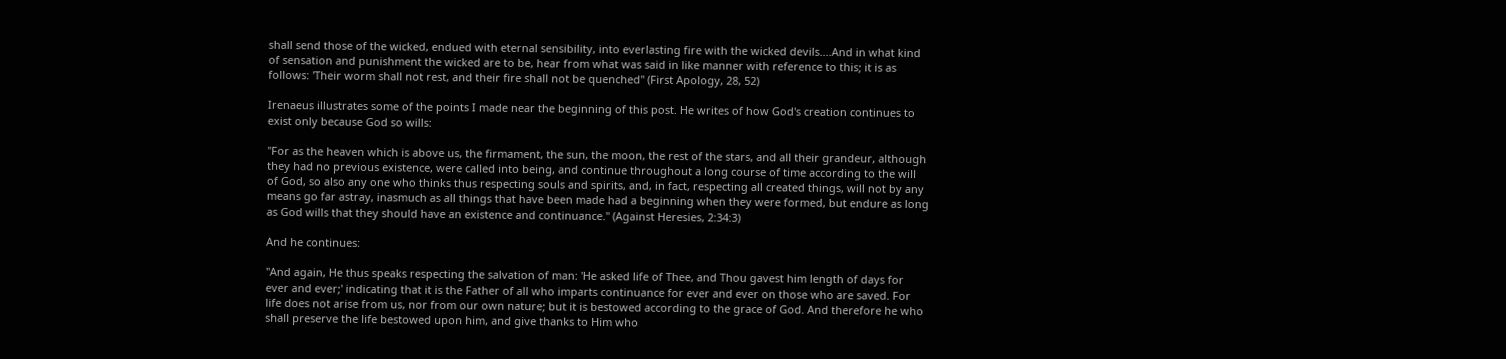shall send those of the wicked, endued with eternal sensibility, into everlasting fire with the wicked devils....And in what kind of sensation and punishment the wicked are to be, hear from what was said in like manner with reference to this; it is as follows: 'Their worm shall not rest, and their fire shall not be quenched" (First Apology, 28, 52)

Irenaeus illustrates some of the points I made near the beginning of this post. He writes of how God's creation continues to exist only because God so wills:

"For as the heaven which is above us, the firmament, the sun, the moon, the rest of the stars, and all their grandeur, although they had no previous existence, were called into being, and continue throughout a long course of time according to the will of God, so also any one who thinks thus respecting souls and spirits, and, in fact, respecting all created things, will not by any means go far astray, inasmuch as all things that have been made had a beginning when they were formed, but endure as long as God wills that they should have an existence and continuance." (Against Heresies, 2:34:3)

And he continues:

"And again, He thus speaks respecting the salvation of man: 'He asked life of Thee, and Thou gavest him length of days for ever and ever;' indicating that it is the Father of all who imparts continuance for ever and ever on those who are saved. For life does not arise from us, nor from our own nature; but it is bestowed according to the grace of God. And therefore he who shall preserve the life bestowed upon him, and give thanks to Him who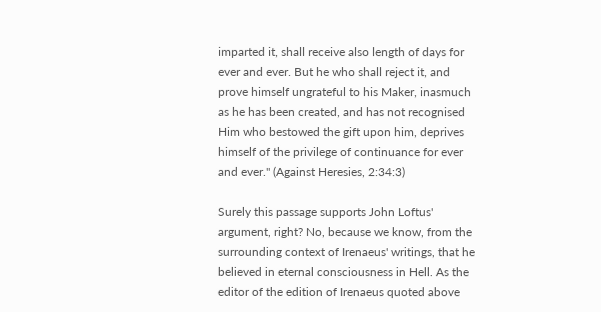imparted it, shall receive also length of days for ever and ever. But he who shall reject it, and prove himself ungrateful to his Maker, inasmuch as he has been created, and has not recognised Him who bestowed the gift upon him, deprives himself of the privilege of continuance for ever and ever." (Against Heresies, 2:34:3)

Surely this passage supports John Loftus' argument, right? No, because we know, from the surrounding context of Irenaeus' writings, that he believed in eternal consciousness in Hell. As the editor of the edition of Irenaeus quoted above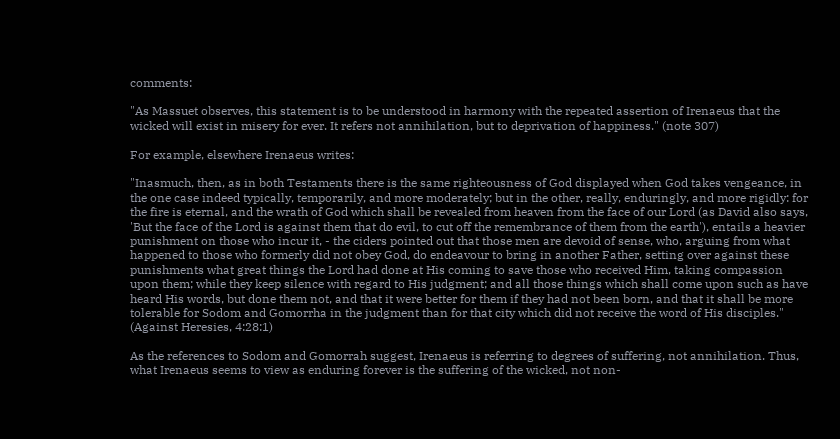comments:

"As Massuet observes, this statement is to be understood in harmony with the repeated assertion of Irenaeus that the wicked will exist in misery for ever. It refers not annihilation, but to deprivation of happiness." (note 307)

For example, elsewhere Irenaeus writes:

"Inasmuch, then, as in both Testaments there is the same righteousness of God displayed when God takes vengeance, in the one case indeed typically, temporarily, and more moderately; but in the other, really, enduringly, and more rigidly: for the fire is eternal, and the wrath of God which shall be revealed from heaven from the face of our Lord (as David also says, 'But the face of the Lord is against them that do evil, to cut off the remembrance of them from the earth'), entails a heavier punishment on those who incur it, - the ciders pointed out that those men are devoid of sense, who, arguing from what happened to those who formerly did not obey God, do endeavour to bring in another Father, setting over against these punishments what great things the Lord had done at His coming to save those who received Him, taking compassion upon them; while they keep silence with regard to His judgment; and all those things which shall come upon such as have heard His words, but done them not, and that it were better for them if they had not been born, and that it shall be more tolerable for Sodom and Gomorrha in the judgment than for that city which did not receive the word of His disciples." (Against Heresies, 4:28:1)

As the references to Sodom and Gomorrah suggest, Irenaeus is referring to degrees of suffering, not annihilation. Thus, what Irenaeus seems to view as enduring forever is the suffering of the wicked, not non-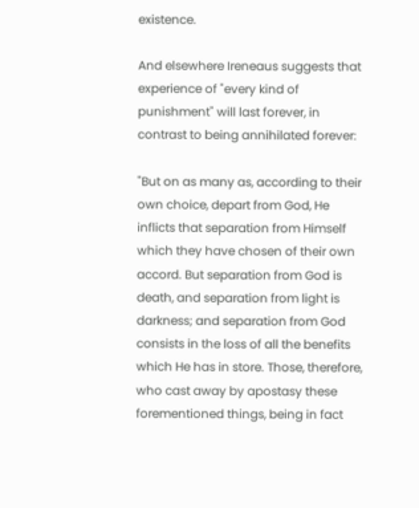existence.

And elsewhere Ireneaus suggests that experience of "every kind of punishment" will last forever, in contrast to being annihilated forever:

"But on as many as, according to their own choice, depart from God, He inflicts that separation from Himself which they have chosen of their own accord. But separation from God is death, and separation from light is darkness; and separation from God consists in the loss of all the benefits which He has in store. Those, therefore, who cast away by apostasy these forementioned things, being in fact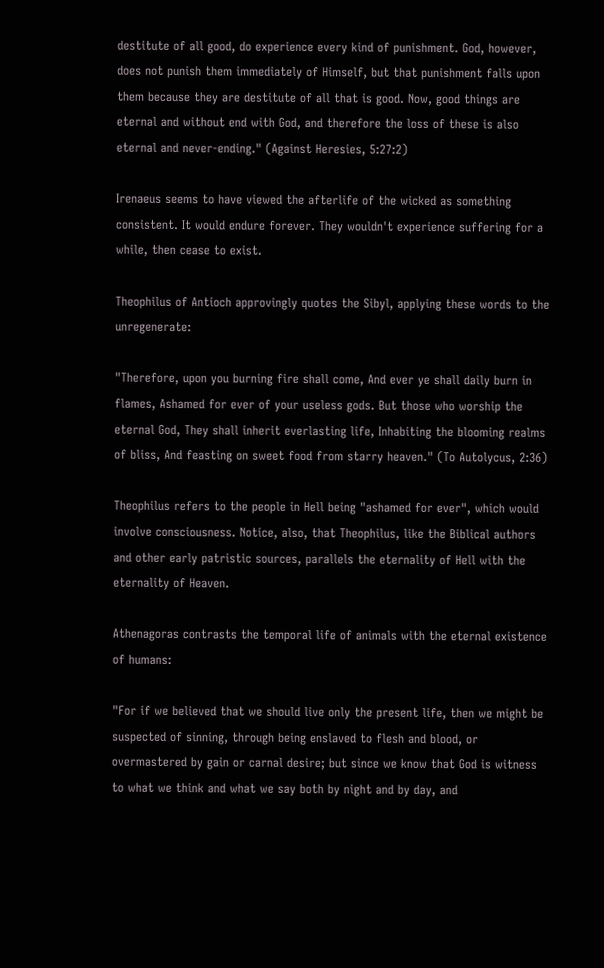destitute of all good, do experience every kind of punishment. God, however, does not punish them immediately of Himself, but that punishment falls upon them because they are destitute of all that is good. Now, good things are eternal and without end with God, and therefore the loss of these is also eternal and never-ending." (Against Heresies, 5:27:2)

Irenaeus seems to have viewed the afterlife of the wicked as something consistent. It would endure forever. They wouldn't experience suffering for a while, then cease to exist.

Theophilus of Antioch approvingly quotes the Sibyl, applying these words to the unregenerate:

"Therefore, upon you burning fire shall come, And ever ye shall daily burn in flames, Ashamed for ever of your useless gods. But those who worship the eternal God, They shall inherit everlasting life, Inhabiting the blooming realms of bliss, And feasting on sweet food from starry heaven." (To Autolycus, 2:36)

Theophilus refers to the people in Hell being "ashamed for ever", which would involve consciousness. Notice, also, that Theophilus, like the Biblical authors and other early patristic sources, parallels the eternality of Hell with the eternality of Heaven.

Athenagoras contrasts the temporal life of animals with the eternal existence of humans:

"For if we believed that we should live only the present life, then we might be suspected of sinning, through being enslaved to flesh and blood, or overmastered by gain or carnal desire; but since we know that God is witness to what we think and what we say both by night and by day, and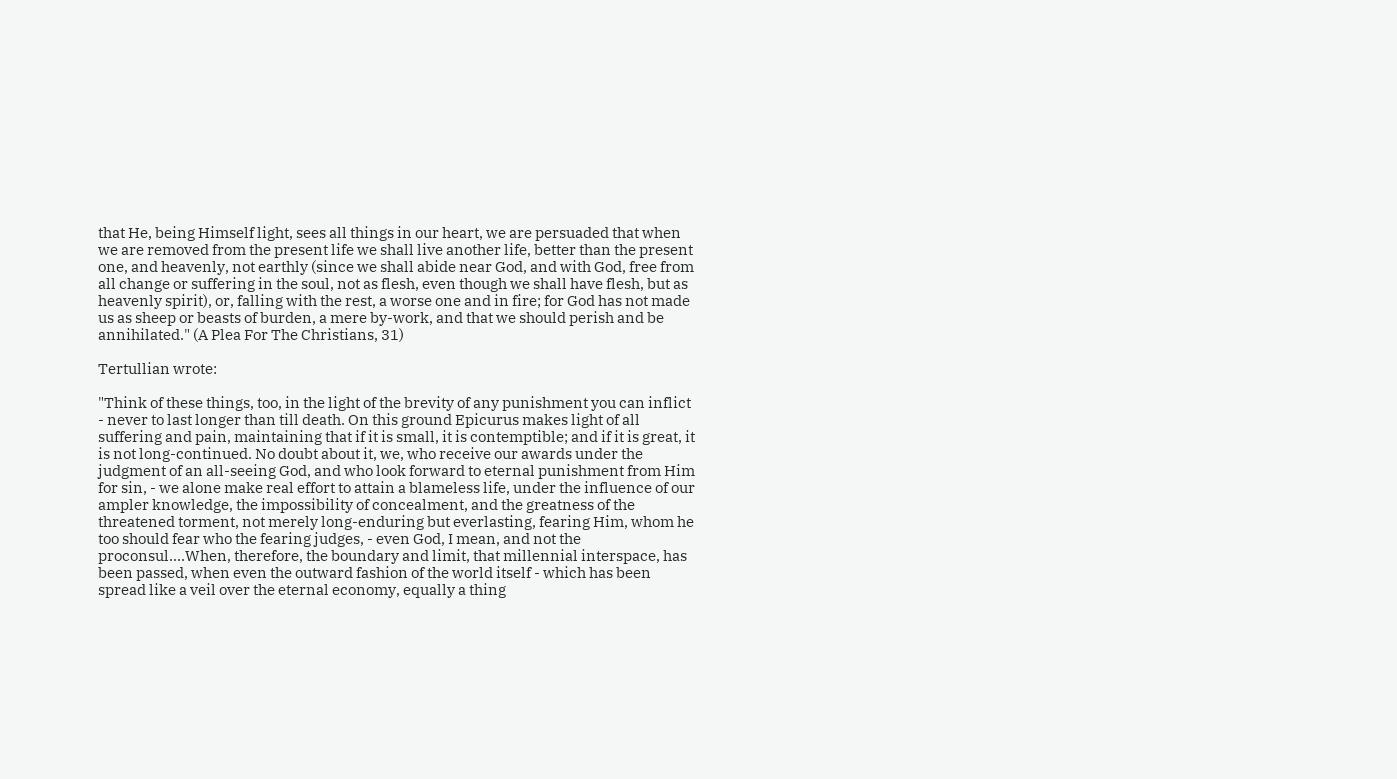that He, being Himself light, sees all things in our heart, we are persuaded that when we are removed from the present life we shall live another life, better than the present one, and heavenly, not earthly (since we shall abide near God, and with God, free from all change or suffering in the soul, not as flesh, even though we shall have flesh, but as heavenly spirit), or, falling with the rest, a worse one and in fire; for God has not made us as sheep or beasts of burden, a mere by-work, and that we should perish and be annihilated." (A Plea For The Christians, 31)

Tertullian wrote:

"Think of these things, too, in the light of the brevity of any punishment you can inflict - never to last longer than till death. On this ground Epicurus makes light of all suffering and pain, maintaining that if it is small, it is contemptible; and if it is great, it is not long-continued. No doubt about it, we, who receive our awards under the judgment of an all-seeing God, and who look forward to eternal punishment from Him for sin, - we alone make real effort to attain a blameless life, under the influence of our ampler knowledge, the impossibility of concealment, and the greatness of the threatened torment, not merely long-enduring but everlasting, fearing Him, whom he too should fear who the fearing judges, - even God, I mean, and not the proconsul....When, therefore, the boundary and limit, that millennial interspace, has been passed, when even the outward fashion of the world itself - which has been spread like a veil over the eternal economy, equally a thing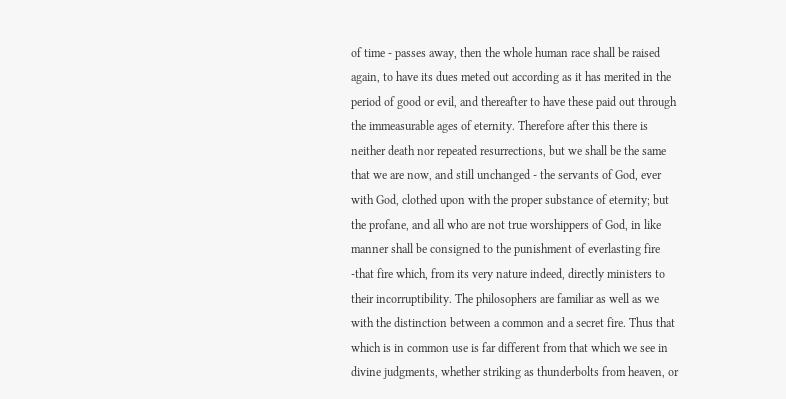of time - passes away, then the whole human race shall be raised again, to have its dues meted out according as it has merited in the period of good or evil, and thereafter to have these paid out through the immeasurable ages of eternity. Therefore after this there is neither death nor repeated resurrections, but we shall be the same that we are now, and still unchanged - the servants of God, ever with God, clothed upon with the proper substance of eternity; but the profane, and all who are not true worshippers of God, in like manner shall be consigned to the punishment of everlasting fire -that fire which, from its very nature indeed, directly ministers to their incorruptibility. The philosophers are familiar as well as we with the distinction between a common and a secret fire. Thus that which is in common use is far different from that which we see in divine judgments, whether striking as thunderbolts from heaven, or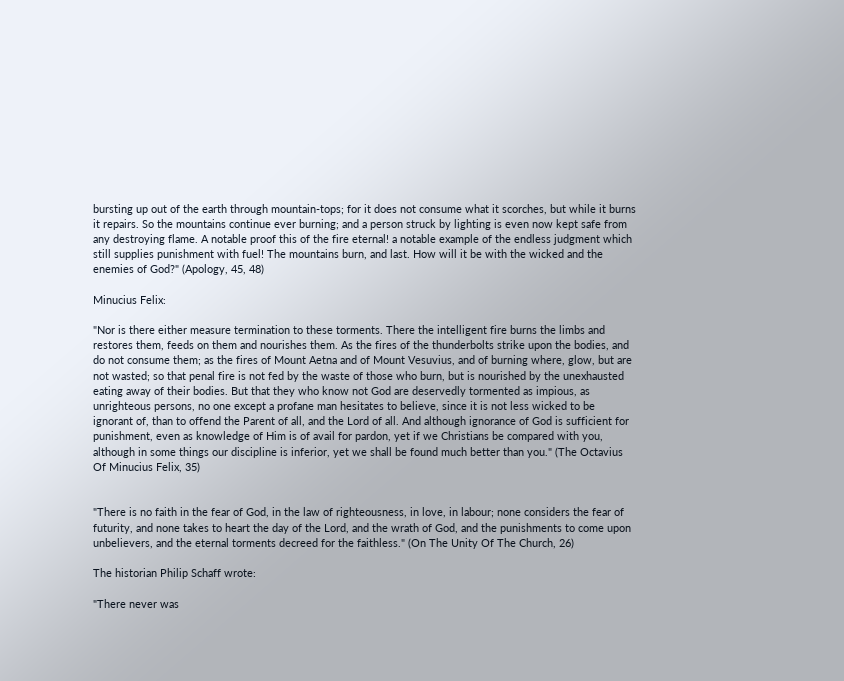bursting up out of the earth through mountain-tops; for it does not consume what it scorches, but while it burns it repairs. So the mountains continue ever burning; and a person struck by lighting is even now kept safe from any destroying flame. A notable proof this of the fire eternal! a notable example of the endless judgment which still supplies punishment with fuel! The mountains burn, and last. How will it be with the wicked and the enemies of God?" (Apology, 45, 48)

Minucius Felix:

"Nor is there either measure termination to these torments. There the intelligent fire burns the limbs and restores them, feeds on them and nourishes them. As the fires of the thunderbolts strike upon the bodies, and do not consume them; as the fires of Mount Aetna and of Mount Vesuvius, and of burning where, glow, but are not wasted; so that penal fire is not fed by the waste of those who burn, but is nourished by the unexhausted eating away of their bodies. But that they who know not God are deservedly tormented as impious, as unrighteous persons, no one except a profane man hesitates to believe, since it is not less wicked to be ignorant of, than to offend the Parent of all, and the Lord of all. And although ignorance of God is sufficient for punishment, even as knowledge of Him is of avail for pardon, yet if we Christians be compared with you, although in some things our discipline is inferior, yet we shall be found much better than you." (The Octavius Of Minucius Felix, 35)


"There is no faith in the fear of God, in the law of righteousness, in love, in labour; none considers the fear of futurity, and none takes to heart the day of the Lord, and the wrath of God, and the punishments to come upon unbelievers, and the eternal torments decreed for the faithless." (On The Unity Of The Church, 26)

The historian Philip Schaff wrote:

"There never was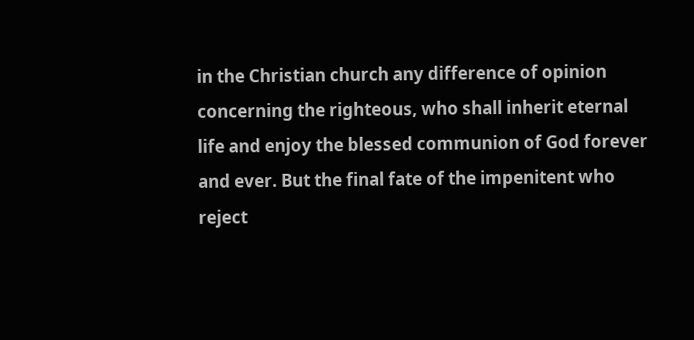in the Christian church any difference of opinion concerning the righteous, who shall inherit eternal life and enjoy the blessed communion of God forever and ever. But the final fate of the impenitent who reject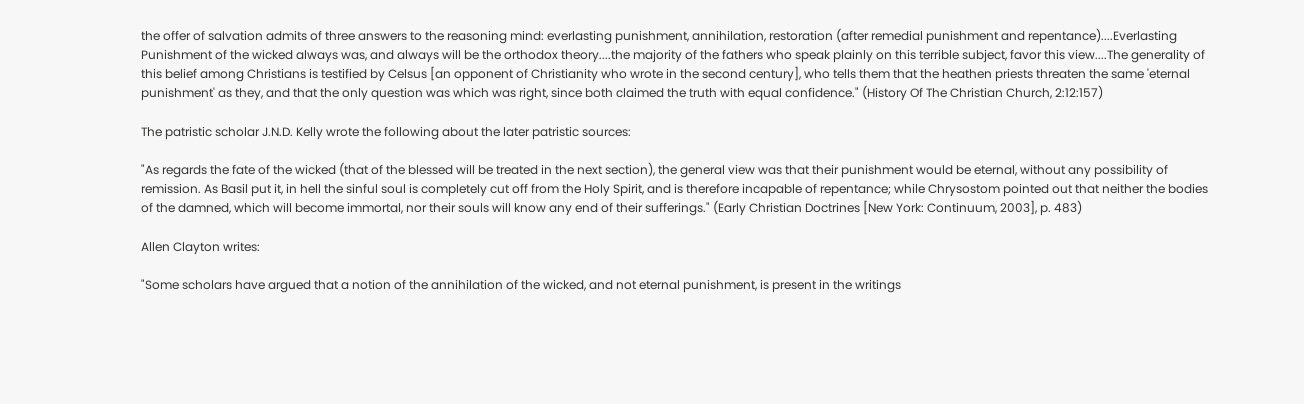the offer of salvation admits of three answers to the reasoning mind: everlasting punishment, annihilation, restoration (after remedial punishment and repentance)....Everlasting Punishment of the wicked always was, and always will be the orthodox theory....the majority of the fathers who speak plainly on this terrible subject, favor this view....The generality of this belief among Christians is testified by Celsus [an opponent of Christianity who wrote in the second century], who tells them that the heathen priests threaten the same 'eternal punishment' as they, and that the only question was which was right, since both claimed the truth with equal confidence." (History Of The Christian Church, 2:12:157)

The patristic scholar J.N.D. Kelly wrote the following about the later patristic sources:

"As regards the fate of the wicked (that of the blessed will be treated in the next section), the general view was that their punishment would be eternal, without any possibility of remission. As Basil put it, in hell the sinful soul is completely cut off from the Holy Spirit, and is therefore incapable of repentance; while Chrysostom pointed out that neither the bodies of the damned, which will become immortal, nor their souls will know any end of their sufferings." (Early Christian Doctrines [New York: Continuum, 2003], p. 483)

Allen Clayton writes:

"Some scholars have argued that a notion of the annihilation of the wicked, and not eternal punishment, is present in the writings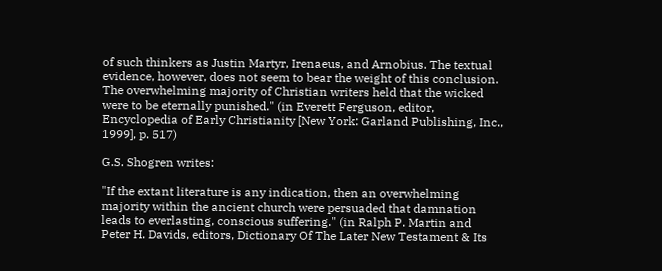of such thinkers as Justin Martyr, Irenaeus, and Arnobius. The textual evidence, however, does not seem to bear the weight of this conclusion. The overwhelming majority of Christian writers held that the wicked were to be eternally punished." (in Everett Ferguson, editor, Encyclopedia of Early Christianity [New York: Garland Publishing, Inc., 1999], p. 517)

G.S. Shogren writes:

"If the extant literature is any indication, then an overwhelming majority within the ancient church were persuaded that damnation leads to everlasting, conscious suffering." (in Ralph P. Martin and Peter H. Davids, editors, Dictionary Of The Later New Testament & Its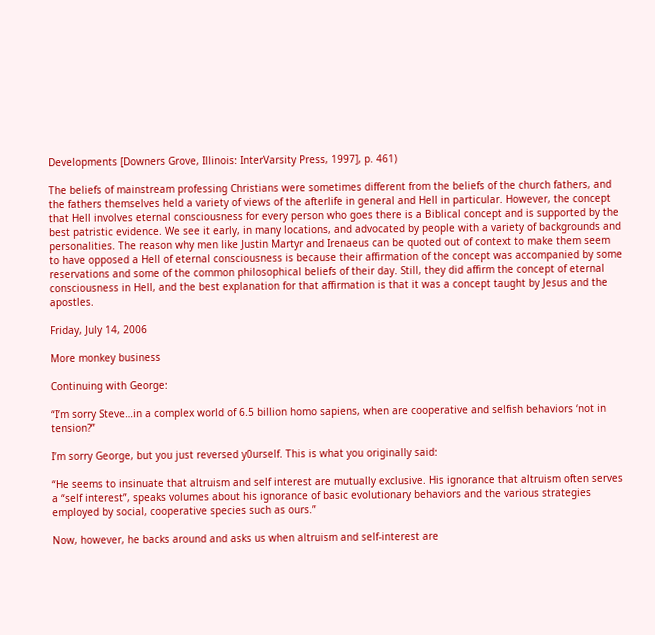Developments [Downers Grove, Illinois: InterVarsity Press, 1997], p. 461)

The beliefs of mainstream professing Christians were sometimes different from the beliefs of the church fathers, and the fathers themselves held a variety of views of the afterlife in general and Hell in particular. However, the concept that Hell involves eternal consciousness for every person who goes there is a Biblical concept and is supported by the best patristic evidence. We see it early, in many locations, and advocated by people with a variety of backgrounds and personalities. The reason why men like Justin Martyr and Irenaeus can be quoted out of context to make them seem to have opposed a Hell of eternal consciousness is because their affirmation of the concept was accompanied by some reservations and some of the common philosophical beliefs of their day. Still, they did affirm the concept of eternal consciousness in Hell, and the best explanation for that affirmation is that it was a concept taught by Jesus and the apostles.

Friday, July 14, 2006

More monkey business

Continuing with George:

“I’m sorry Steve…in a complex world of 6.5 billion homo sapiens, when are cooperative and selfish behaviors ‘not in tension?”

I’m sorry George, but you just reversed y0urself. This is what you originally said:

“He seems to insinuate that altruism and self interest are mutually exclusive. His ignorance that altruism often serves a “self interest”, speaks volumes about his ignorance of basic evolutionary behaviors and the various strategies employed by social, cooperative species such as ours.”

Now, however, he backs around and asks us when altruism and self-interest are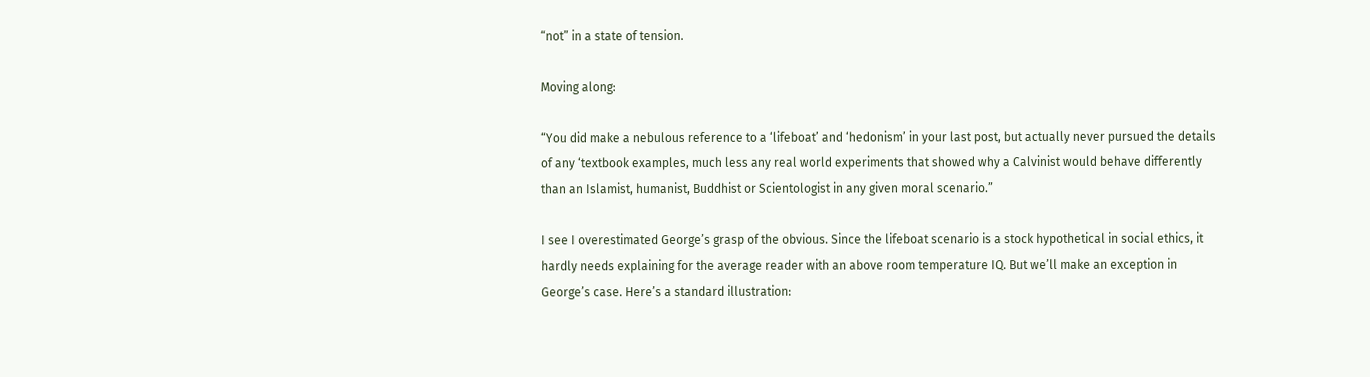“not” in a state of tension.

Moving along:

“You did make a nebulous reference to a ‘lifeboat’ and ‘hedonism’ in your last post, but actually never pursued the details of any ‘textbook examples, much less any real world experiments that showed why a Calvinist would behave differently than an Islamist, humanist, Buddhist or Scientologist in any given moral scenario.”

I see I overestimated George’s grasp of the obvious. Since the lifeboat scenario is a stock hypothetical in social ethics, it hardly needs explaining for the average reader with an above room temperature IQ. But we’ll make an exception in George’s case. Here’s a standard illustration: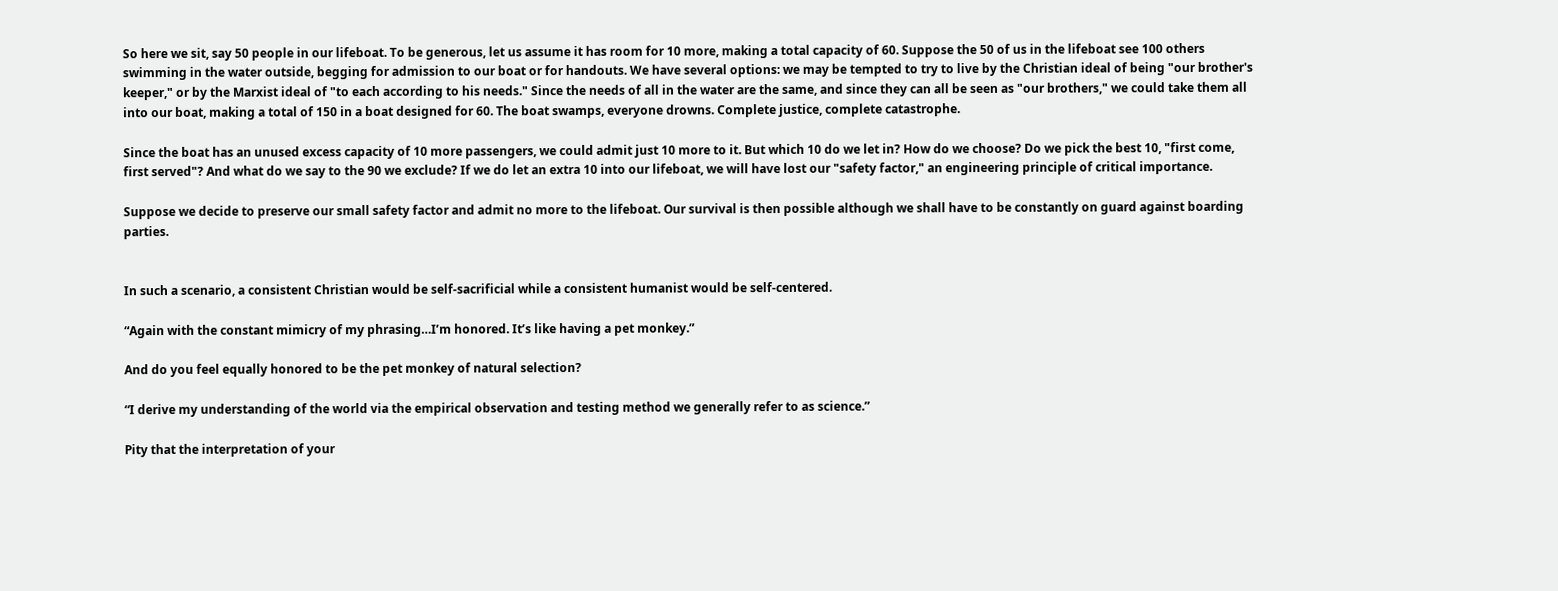So here we sit, say 50 people in our lifeboat. To be generous, let us assume it has room for 10 more, making a total capacity of 60. Suppose the 50 of us in the lifeboat see 100 others swimming in the water outside, begging for admission to our boat or for handouts. We have several options: we may be tempted to try to live by the Christian ideal of being "our brother's keeper," or by the Marxist ideal of "to each according to his needs." Since the needs of all in the water are the same, and since they can all be seen as "our brothers," we could take them all into our boat, making a total of 150 in a boat designed for 60. The boat swamps, everyone drowns. Complete justice, complete catastrophe.

Since the boat has an unused excess capacity of 10 more passengers, we could admit just 10 more to it. But which 10 do we let in? How do we choose? Do we pick the best 10, "first come, first served"? And what do we say to the 90 we exclude? If we do let an extra 10 into our lifeboat, we will have lost our "safety factor," an engineering principle of critical importance.

Suppose we decide to preserve our small safety factor and admit no more to the lifeboat. Our survival is then possible although we shall have to be constantly on guard against boarding parties.


In such a scenario, a consistent Christian would be self-sacrificial while a consistent humanist would be self-centered.

“Again with the constant mimicry of my phrasing…I’m honored. It’s like having a pet monkey.”

And do you feel equally honored to be the pet monkey of natural selection?

“I derive my understanding of the world via the empirical observation and testing method we generally refer to as science.”

Pity that the interpretation of your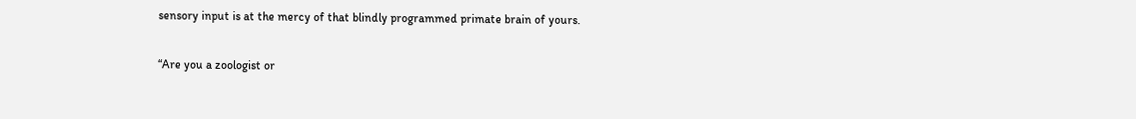sensory input is at the mercy of that blindly programmed primate brain of yours.

“Are you a zoologist or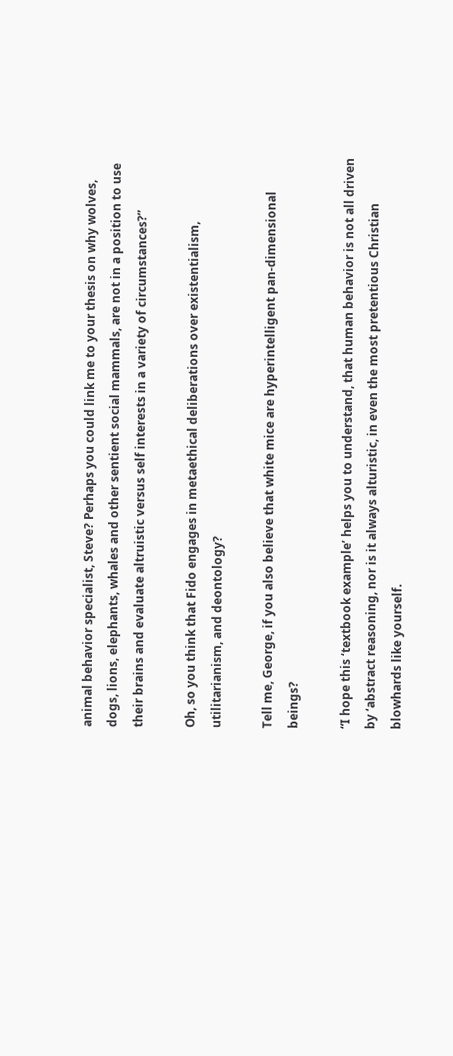animal behavior specialist, Steve? Perhaps you could link me to your thesis on why wolves, dogs, lions, elephants, whales and other sentient social mammals, are not in a position to use their brains and evaluate altruistic versus self interests in a variety of circumstances?”

Oh, so you think that Fido engages in metaethical deliberations over existentialism, utilitarianism, and deontology?

Tell me, George, if you also believe that white mice are hyperintelligent pan-dimensional beings?

“I hope this ‘textbook example’ helps you to understand, that human behavior is not all driven by ‘abstract reasoning, nor is it always alturistic, in even the most pretentious Christian blowhards like yourself.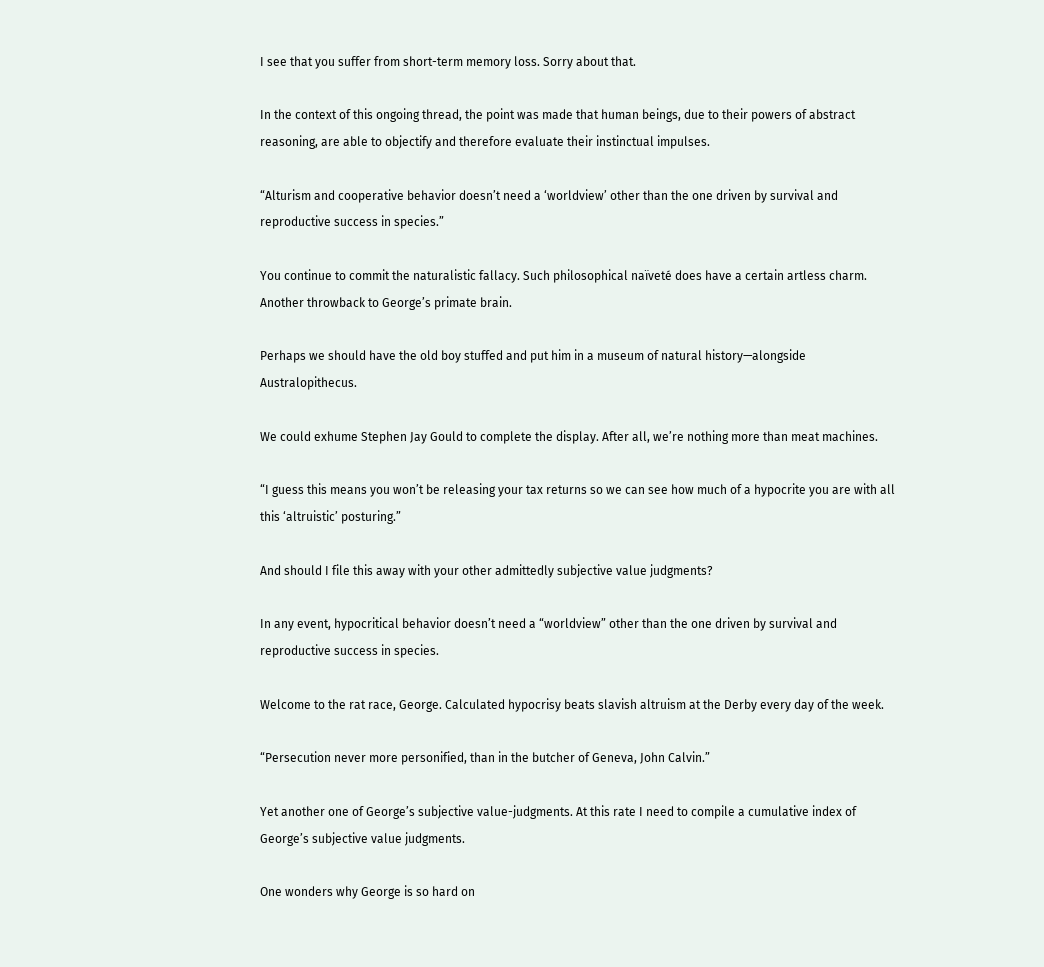I see that you suffer from short-term memory loss. Sorry about that.

In the context of this ongoing thread, the point was made that human beings, due to their powers of abstract reasoning, are able to objectify and therefore evaluate their instinctual impulses.

“Alturism and cooperative behavior doesn’t need a ‘worldview’ other than the one driven by survival and reproductive success in species.”

You continue to commit the naturalistic fallacy. Such philosophical naïveté does have a certain artless charm. Another throwback to George’s primate brain.

Perhaps we should have the old boy stuffed and put him in a museum of natural history—alongside Australopithecus.

We could exhume Stephen Jay Gould to complete the display. After all, we’re nothing more than meat machines.

“I guess this means you won’t be releasing your tax returns so we can see how much of a hypocrite you are with all this ‘altruistic’ posturing.”

And should I file this away with your other admittedly subjective value judgments?

In any event, hypocritical behavior doesn’t need a “worldview” other than the one driven by survival and reproductive success in species.

Welcome to the rat race, George. Calculated hypocrisy beats slavish altruism at the Derby every day of the week.

“Persecution never more personified, than in the butcher of Geneva, John Calvin.”

Yet another one of George’s subjective value-judgments. At this rate I need to compile a cumulative index of George’s subjective value judgments.

One wonders why George is so hard on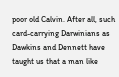poor old Calvin. After all, such card-carrying Darwinians as Dawkins and Dennett have taught us that a man like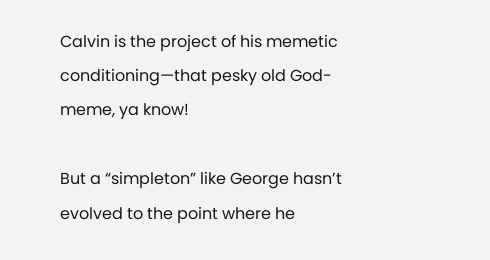Calvin is the project of his memetic conditioning—that pesky old God-meme, ya know!

But a “simpleton” like George hasn’t evolved to the point where he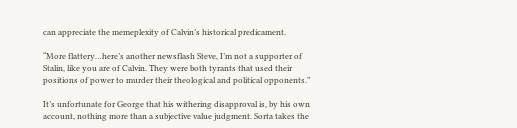can appreciate the memeplexity of Calvin’s historical predicament.

“More flattery…here’s another newsflash Steve, I’m not a supporter of Stalin, like you are of Calvin. They were both tyrants that used their positions of power to murder their theological and political opponents.”

It’s unfortunate for George that his withering disapproval is, by his own account, nothing more than a subjective value judgment. Sorta takes the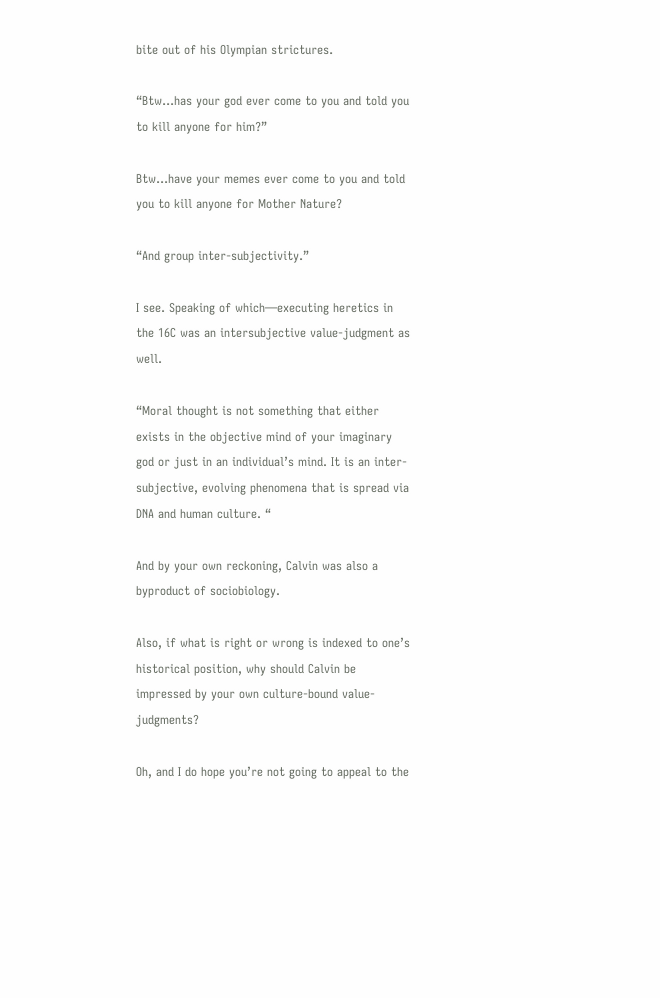bite out of his Olympian strictures.

“Btw…has your god ever come to you and told you to kill anyone for him?”

Btw…have your memes ever come to you and told you to kill anyone for Mother Nature?

“And group inter-subjectivity.”

I see. Speaking of which—executing heretics in the 16C was an intersubjective value-judgment as well.

“Moral thought is not something that either exists in the objective mind of your imaginary god or just in an individual’s mind. It is an inter-subjective, evolving phenomena that is spread via DNA and human culture. “

And by your own reckoning, Calvin was also a byproduct of sociobiology.

Also, if what is right or wrong is indexed to one’s historical position, why should Calvin be impressed by your own culture-bound value-judgments?

Oh, and I do hope you’re not going to appeal to the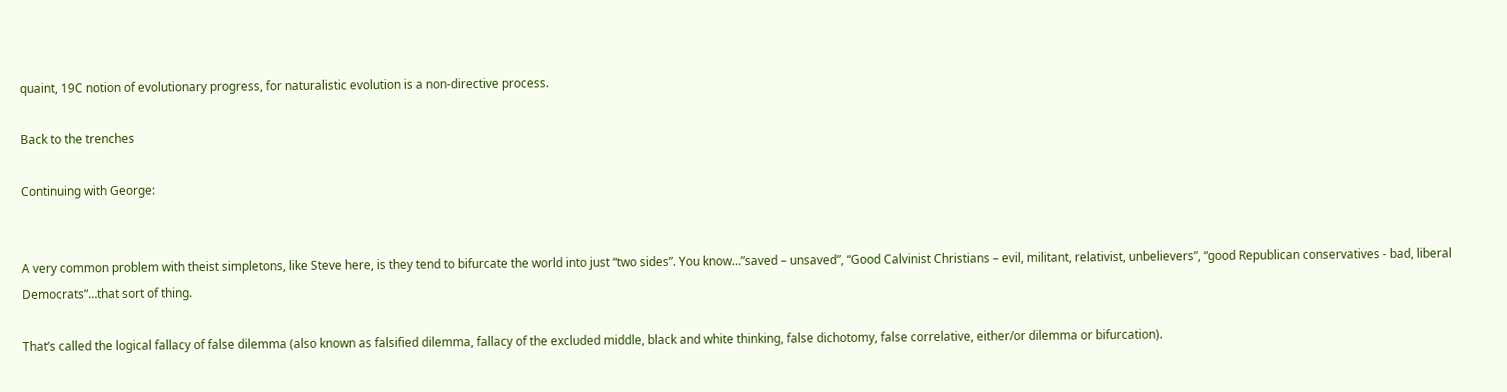quaint, 19C notion of evolutionary progress, for naturalistic evolution is a non-directive process.

Back to the trenches

Continuing with George:


A very common problem with theist simpletons, like Steve here, is they tend to bifurcate the world into just “two sides”. You know…”saved – unsaved”, “Good Calvinist Christians – evil, militant, relativist, unbelievers”, “good Republican conservatives - bad, liberal Democrats”…that sort of thing.

That’s called the logical fallacy of false dilemma (also known as falsified dilemma, fallacy of the excluded middle, black and white thinking, false dichotomy, false correlative, either/or dilemma or bifurcation).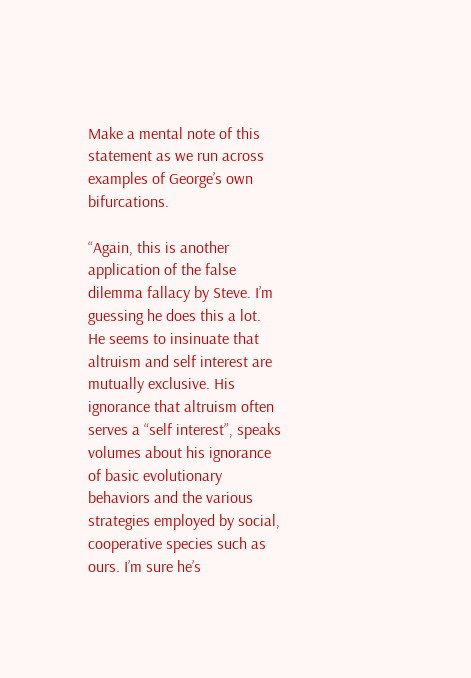Make a mental note of this statement as we run across examples of George’s own bifurcations.

“Again, this is another application of the false dilemma fallacy by Steve. I’m guessing he does this a lot. He seems to insinuate that altruism and self interest are mutually exclusive. His ignorance that altruism often serves a “self interest”, speaks volumes about his ignorance of basic evolutionary behaviors and the various strategies employed by social, cooperative species such as ours. I’m sure he’s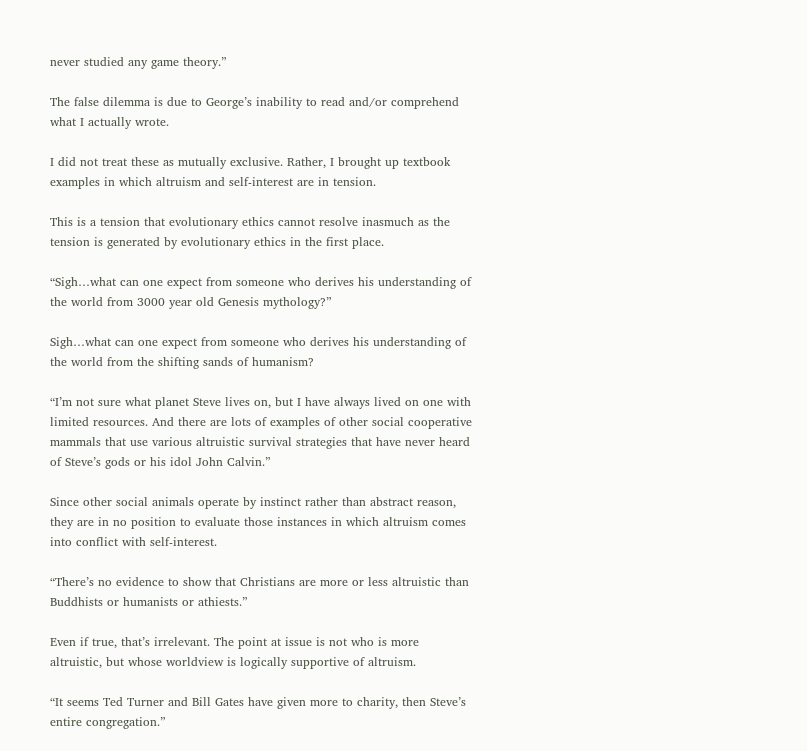never studied any game theory.”

The false dilemma is due to George’s inability to read and/or comprehend what I actually wrote.

I did not treat these as mutually exclusive. Rather, I brought up textbook examples in which altruism and self-interest are in tension.

This is a tension that evolutionary ethics cannot resolve inasmuch as the tension is generated by evolutionary ethics in the first place.

“Sigh…what can one expect from someone who derives his understanding of the world from 3000 year old Genesis mythology?”

Sigh…what can one expect from someone who derives his understanding of the world from the shifting sands of humanism?

“I’m not sure what planet Steve lives on, but I have always lived on one with limited resources. And there are lots of examples of other social cooperative mammals that use various altruistic survival strategies that have never heard of Steve’s gods or his idol John Calvin.”

Since other social animals operate by instinct rather than abstract reason, they are in no position to evaluate those instances in which altruism comes into conflict with self-interest.

“There’s no evidence to show that Christians are more or less altruistic than Buddhists or humanists or athiests.”

Even if true, that’s irrelevant. The point at issue is not who is more altruistic, but whose worldview is logically supportive of altruism.

“It seems Ted Turner and Bill Gates have given more to charity, then Steve’s entire congregation.”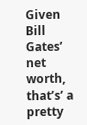Given Bill Gates’ net worth, that’s’ a pretty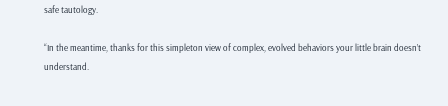safe tautology.

“In the meantime, thanks for this simpleton view of complex, evolved behaviors your little brain doesn’t understand.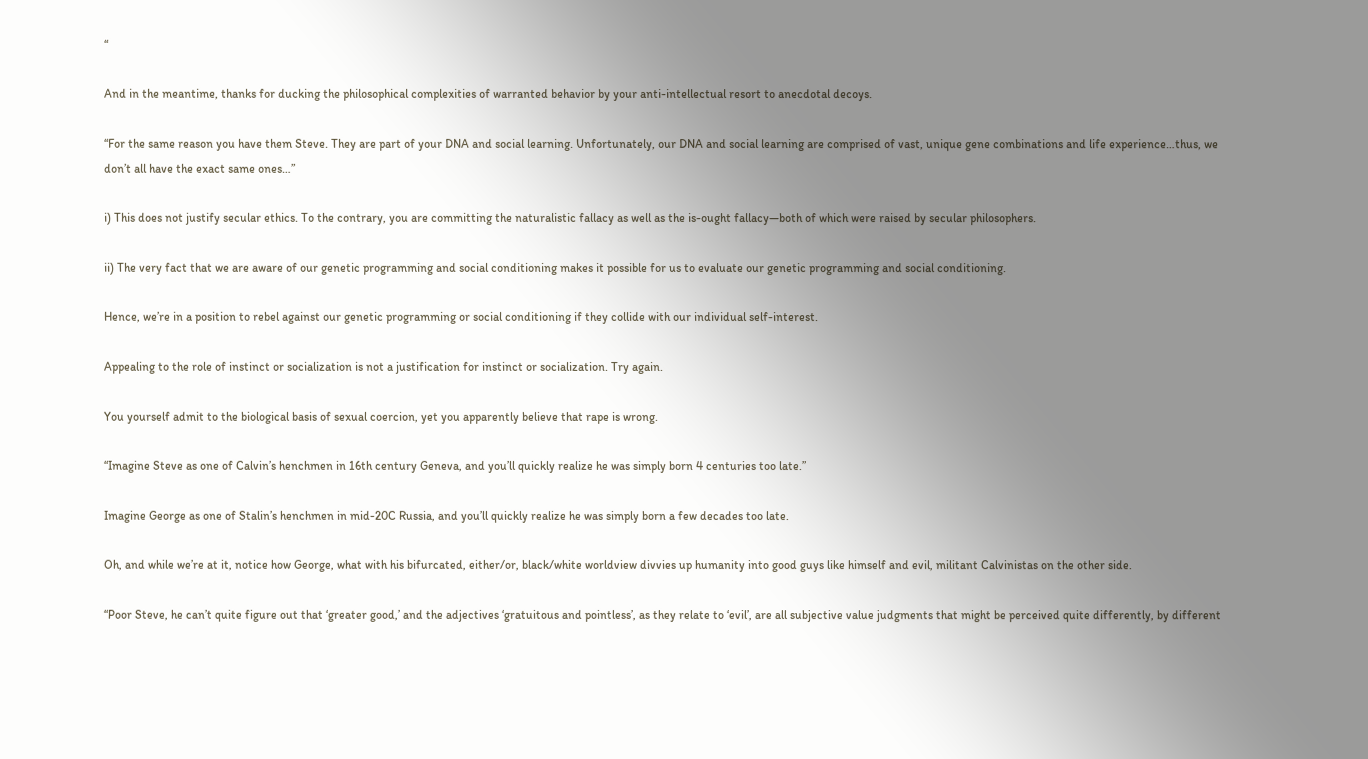“

And in the meantime, thanks for ducking the philosophical complexities of warranted behavior by your anti-intellectual resort to anecdotal decoys.

“For the same reason you have them Steve. They are part of your DNA and social learning. Unfortunately, our DNA and social learning are comprised of vast, unique gene combinations and life experience…thus, we don’t all have the exact same ones…”

i) This does not justify secular ethics. To the contrary, you are committing the naturalistic fallacy as well as the is-ought fallacy—both of which were raised by secular philosophers.

ii) The very fact that we are aware of our genetic programming and social conditioning makes it possible for us to evaluate our genetic programming and social conditioning.

Hence, we’re in a position to rebel against our genetic programming or social conditioning if they collide with our individual self-interest.

Appealing to the role of instinct or socialization is not a justification for instinct or socialization. Try again.

You yourself admit to the biological basis of sexual coercion, yet you apparently believe that rape is wrong.

“Imagine Steve as one of Calvin’s henchmen in 16th century Geneva, and you’ll quickly realize he was simply born 4 centuries too late.”

Imagine George as one of Stalin’s henchmen in mid-20C Russia, and you’ll quickly realize he was simply born a few decades too late.

Oh, and while we’re at it, notice how George, what with his bifurcated, either/or, black/white worldview divvies up humanity into good guys like himself and evil, militant Calvinistas on the other side.

“Poor Steve, he can’t quite figure out that ‘greater good,’ and the adjectives ‘gratuitous and pointless’, as they relate to ‘evil’, are all subjective value judgments that might be perceived quite differently, by different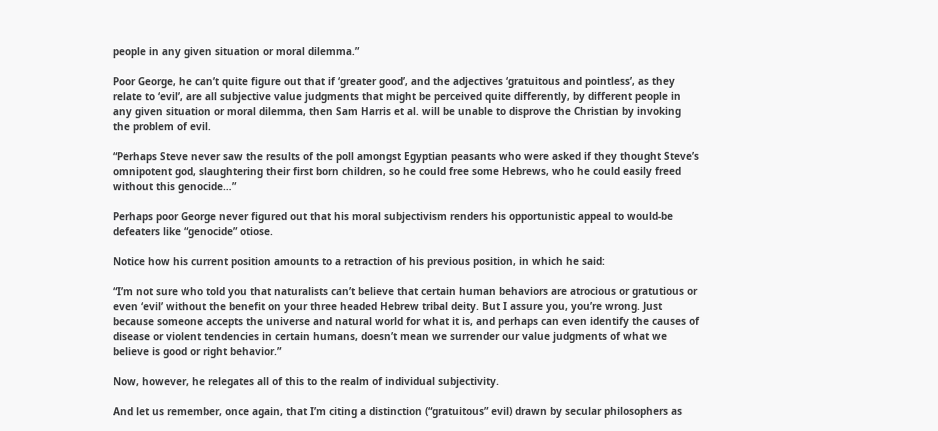people in any given situation or moral dilemma.”

Poor George, he can’t quite figure out that if ‘greater good’, and the adjectives ‘gratuitous and pointless’, as they relate to ‘evil’, are all subjective value judgments that might be perceived quite differently, by different people in any given situation or moral dilemma, then Sam Harris et al. will be unable to disprove the Christian by invoking the problem of evil.

“Perhaps Steve never saw the results of the poll amongst Egyptian peasants who were asked if they thought Steve’s omnipotent god, slaughtering their first born children, so he could free some Hebrews, who he could easily freed without this genocide…”

Perhaps poor George never figured out that his moral subjectivism renders his opportunistic appeal to would-be defeaters like “genocide” otiose.

Notice how his current position amounts to a retraction of his previous position, in which he said:

“I’m not sure who told you that naturalists can’t believe that certain human behaviors are atrocious or gratutious or even ‘evil’ without the benefit on your three headed Hebrew tribal deity. But I assure you, you’re wrong. Just because someone accepts the universe and natural world for what it is, and perhaps can even identify the causes of disease or violent tendencies in certain humans, doesn’t mean we surrender our value judgments of what we believe is good or right behavior.”

Now, however, he relegates all of this to the realm of individual subjectivity.

And let us remember, once again, that I’m citing a distinction (“gratuitous” evil) drawn by secular philosophers as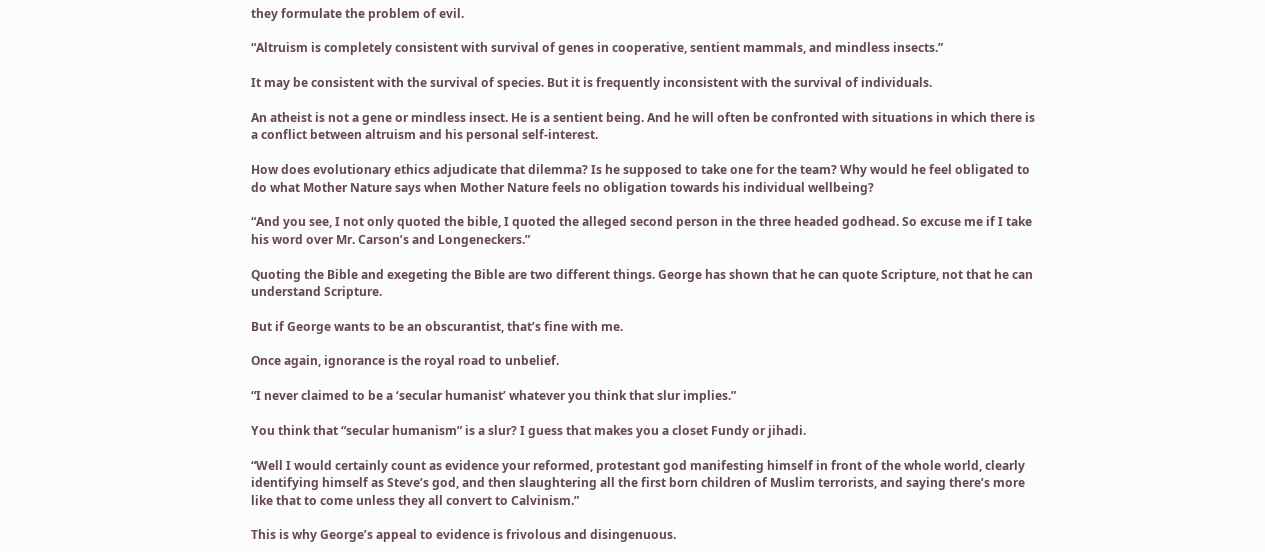they formulate the problem of evil.

“Altruism is completely consistent with survival of genes in cooperative, sentient mammals, and mindless insects.”

It may be consistent with the survival of species. But it is frequently inconsistent with the survival of individuals.

An atheist is not a gene or mindless insect. He is a sentient being. And he will often be confronted with situations in which there is a conflict between altruism and his personal self-interest.

How does evolutionary ethics adjudicate that dilemma? Is he supposed to take one for the team? Why would he feel obligated to do what Mother Nature says when Mother Nature feels no obligation towards his individual wellbeing?

“And you see, I not only quoted the bible, I quoted the alleged second person in the three headed godhead. So excuse me if I take his word over Mr. Carson’s and Longeneckers.”

Quoting the Bible and exegeting the Bible are two different things. George has shown that he can quote Scripture, not that he can understand Scripture.

But if George wants to be an obscurantist, that’s fine with me.

Once again, ignorance is the royal road to unbelief.

“I never claimed to be a ‘secular humanist’ whatever you think that slur implies.”

You think that “secular humanism” is a slur? I guess that makes you a closet Fundy or jihadi.

“Well I would certainly count as evidence your reformed, protestant god manifesting himself in front of the whole world, clearly identifying himself as Steve’s god, and then slaughtering all the first born children of Muslim terrorists, and saying there’s more like that to come unless they all convert to Calvinism.”

This is why George’s appeal to evidence is frivolous and disingenuous.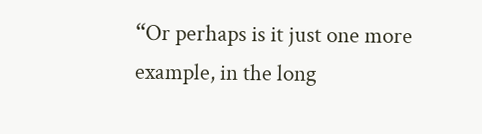“Or perhaps is it just one more example, in the long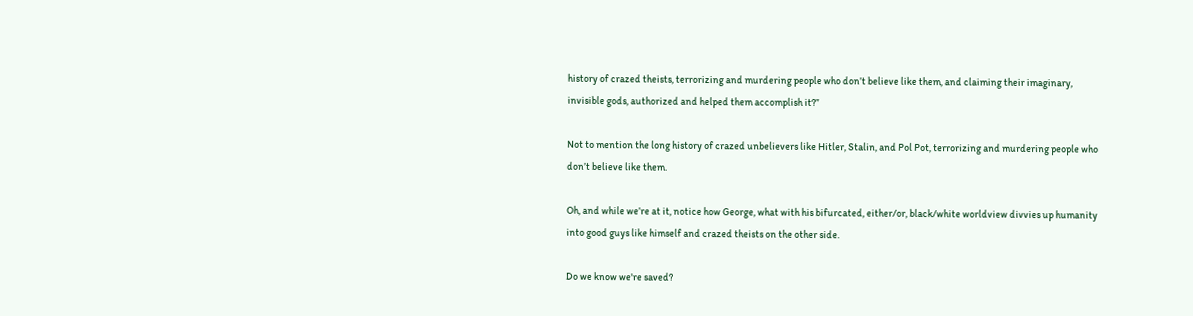history of crazed theists, terrorizing and murdering people who don’t believe like them, and claiming their imaginary, invisible gods, authorized and helped them accomplish it?”

Not to mention the long history of crazed unbelievers like Hitler, Stalin, and Pol Pot, terrorizing and murdering people who don’t believe like them.

Oh, and while we’re at it, notice how George, what with his bifurcated, either/or, black/white worldview divvies up humanity into good guys like himself and crazed theists on the other side.

Do we know we're saved?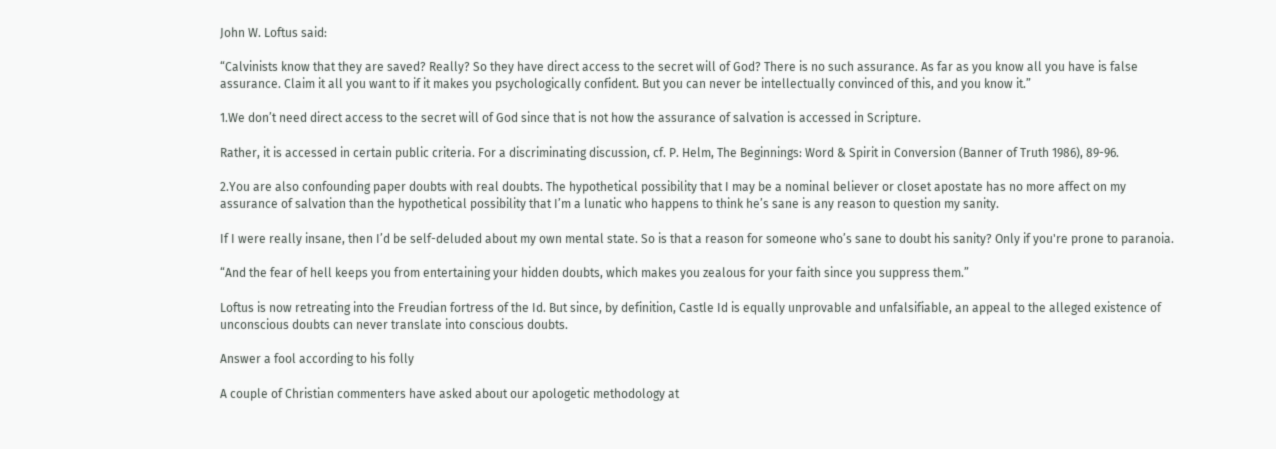John W. Loftus said:

“Calvinists know that they are saved? Really? So they have direct access to the secret will of God? There is no such assurance. As far as you know all you have is false assurance. Claim it all you want to if it makes you psychologically confident. But you can never be intellectually convinced of this, and you know it.”

1.We don’t need direct access to the secret will of God since that is not how the assurance of salvation is accessed in Scripture.

Rather, it is accessed in certain public criteria. For a discriminating discussion, cf. P. Helm, The Beginnings: Word & Spirit in Conversion (Banner of Truth 1986), 89-96.

2.You are also confounding paper doubts with real doubts. The hypothetical possibility that I may be a nominal believer or closet apostate has no more affect on my assurance of salvation than the hypothetical possibility that I’m a lunatic who happens to think he’s sane is any reason to question my sanity.

If I were really insane, then I’d be self-deluded about my own mental state. So is that a reason for someone who’s sane to doubt his sanity? Only if you're prone to paranoia.

“And the fear of hell keeps you from entertaining your hidden doubts, which makes you zealous for your faith since you suppress them.”

Loftus is now retreating into the Freudian fortress of the Id. But since, by definition, Castle Id is equally unprovable and unfalsifiable, an appeal to the alleged existence of unconscious doubts can never translate into conscious doubts.

Answer a fool according to his folly

A couple of Christian commenters have asked about our apologetic methodology at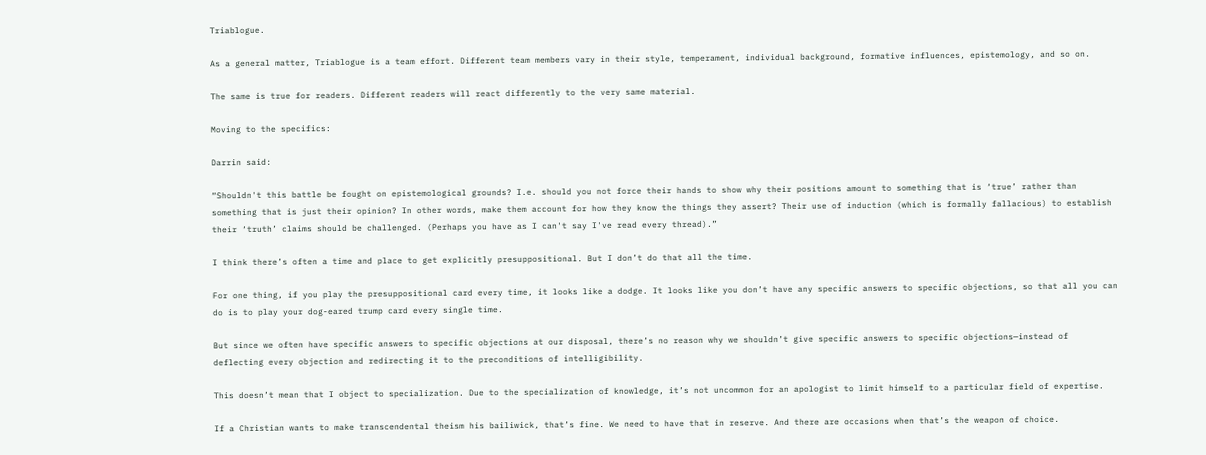Triablogue.

As a general matter, Triablogue is a team effort. Different team members vary in their style, temperament, individual background, formative influences, epistemology, and so on.

The same is true for readers. Different readers will react differently to the very same material.

Moving to the specifics:

Darrin said:

“Shouldn't this battle be fought on epistemological grounds? I.e. should you not force their hands to show why their positions amount to something that is ‘true’ rather than something that is just their opinion? In other words, make them account for how they know the things they assert? Their use of induction (which is formally fallacious) to establish their ‘truth’ claims should be challenged. (Perhaps you have as I can't say I've read every thread).”

I think there’s often a time and place to get explicitly presuppositional. But I don’t do that all the time.

For one thing, if you play the presuppositional card every time, it looks like a dodge. It looks like you don’t have any specific answers to specific objections, so that all you can do is to play your dog-eared trump card every single time.

But since we often have specific answers to specific objections at our disposal, there’s no reason why we shouldn’t give specific answers to specific objections—instead of deflecting every objection and redirecting it to the preconditions of intelligibility.

This doesn’t mean that I object to specialization. Due to the specialization of knowledge, it’s not uncommon for an apologist to limit himself to a particular field of expertise.

If a Christian wants to make transcendental theism his bailiwick, that’s fine. We need to have that in reserve. And there are occasions when that’s the weapon of choice.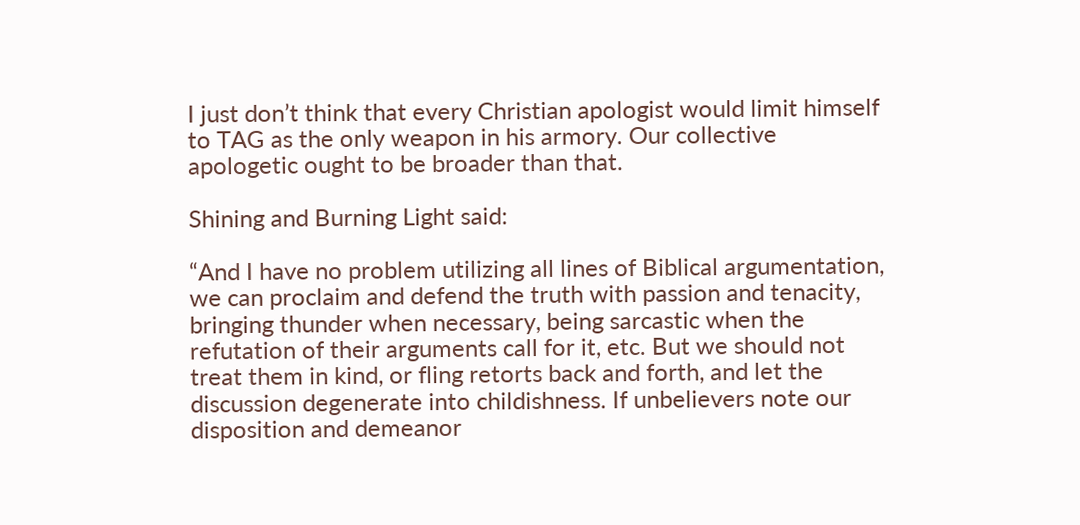I just don’t think that every Christian apologist would limit himself to TAG as the only weapon in his armory. Our collective apologetic ought to be broader than that.

Shining and Burning Light said:

“And I have no problem utilizing all lines of Biblical argumentation, we can proclaim and defend the truth with passion and tenacity, bringing thunder when necessary, being sarcastic when the refutation of their arguments call for it, etc. But we should not treat them in kind, or fling retorts back and forth, and let the discussion degenerate into childishness. If unbelievers note our disposition and demeanor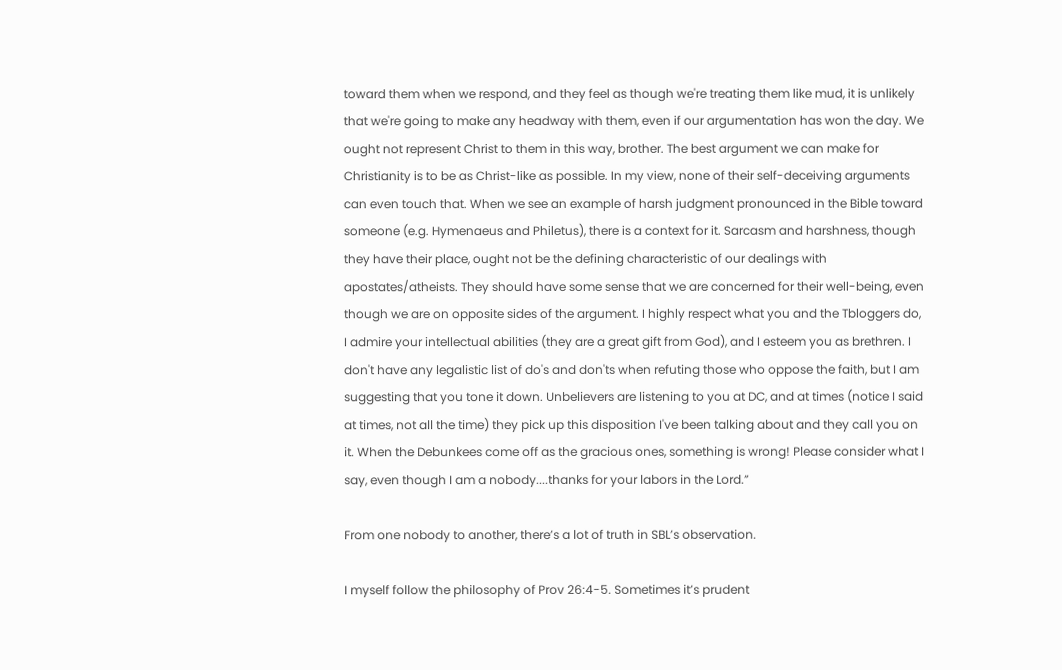toward them when we respond, and they feel as though we're treating them like mud, it is unlikely that we're going to make any headway with them, even if our argumentation has won the day. We ought not represent Christ to them in this way, brother. The best argument we can make for Christianity is to be as Christ-like as possible. In my view, none of their self-deceiving arguments can even touch that. When we see an example of harsh judgment pronounced in the Bible toward someone (e.g. Hymenaeus and Philetus), there is a context for it. Sarcasm and harshness, though they have their place, ought not be the defining characteristic of our dealings with apostates/atheists. They should have some sense that we are concerned for their well-being, even though we are on opposite sides of the argument. I highly respect what you and the Tbloggers do, I admire your intellectual abilities (they are a great gift from God), and I esteem you as brethren. I don't have any legalistic list of do's and don'ts when refuting those who oppose the faith, but I am suggesting that you tone it down. Unbelievers are listening to you at DC, and at times (notice I said at times, not all the time) they pick up this disposition I've been talking about and they call you on it. When the Debunkees come off as the gracious ones, something is wrong! Please consider what I say, even though I am a nobody....thanks for your labors in the Lord.”

From one nobody to another, there’s a lot of truth in SBL’s observation.

I myself follow the philosophy of Prov 26:4-5. Sometimes it’s prudent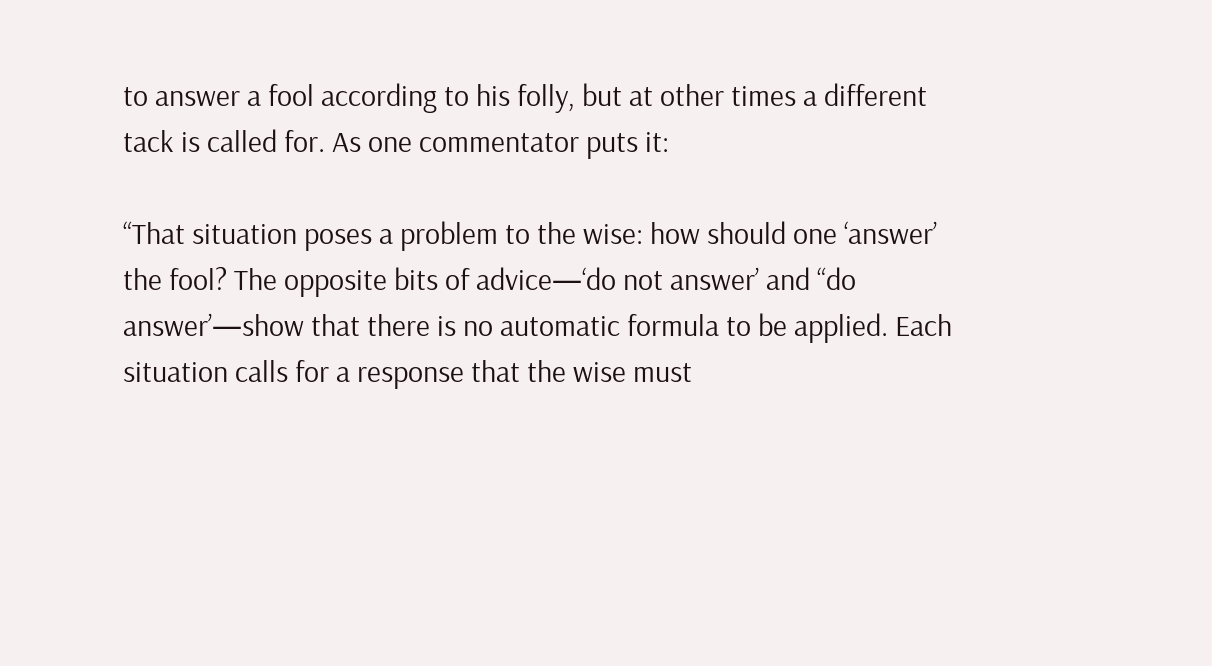to answer a fool according to his folly, but at other times a different tack is called for. As one commentator puts it:

“That situation poses a problem to the wise: how should one ‘answer’ the fool? The opposite bits of advice—‘do not answer’ and “do answer’—show that there is no automatic formula to be applied. Each situation calls for a response that the wise must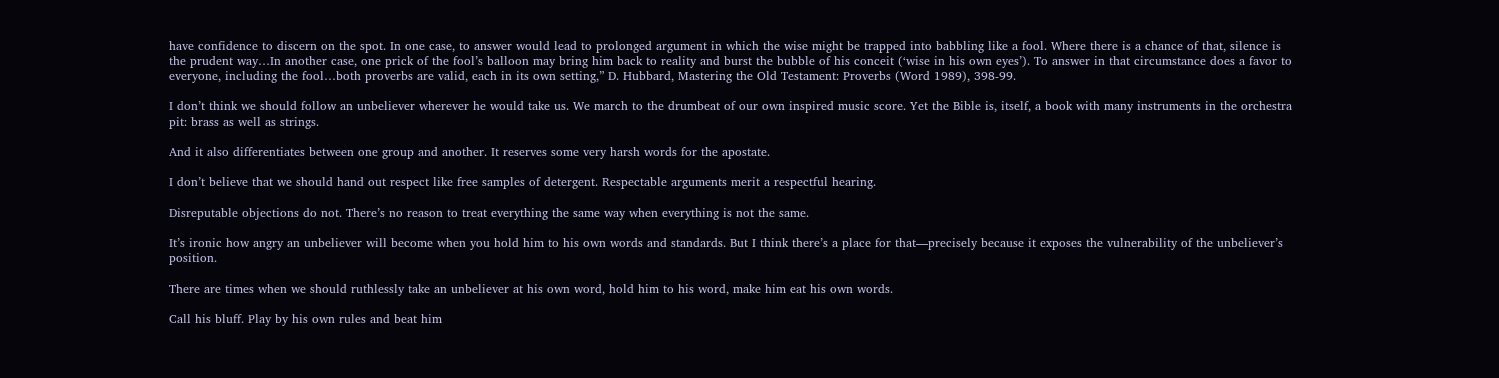have confidence to discern on the spot. In one case, to answer would lead to prolonged argument in which the wise might be trapped into babbling like a fool. Where there is a chance of that, silence is the prudent way…In another case, one prick of the fool’s balloon may bring him back to reality and burst the bubble of his conceit (‘wise in his own eyes’). To answer in that circumstance does a favor to everyone, including the fool…both proverbs are valid, each in its own setting,” D. Hubbard, Mastering the Old Testament: Proverbs (Word 1989), 398-99.

I don’t think we should follow an unbeliever wherever he would take us. We march to the drumbeat of our own inspired music score. Yet the Bible is, itself, a book with many instruments in the orchestra pit: brass as well as strings.

And it also differentiates between one group and another. It reserves some very harsh words for the apostate.

I don’t believe that we should hand out respect like free samples of detergent. Respectable arguments merit a respectful hearing.

Disreputable objections do not. There’s no reason to treat everything the same way when everything is not the same.

It’s ironic how angry an unbeliever will become when you hold him to his own words and standards. But I think there’s a place for that—precisely because it exposes the vulnerability of the unbeliever’s position.

There are times when we should ruthlessly take an unbeliever at his own word, hold him to his word, make him eat his own words.

Call his bluff. Play by his own rules and beat him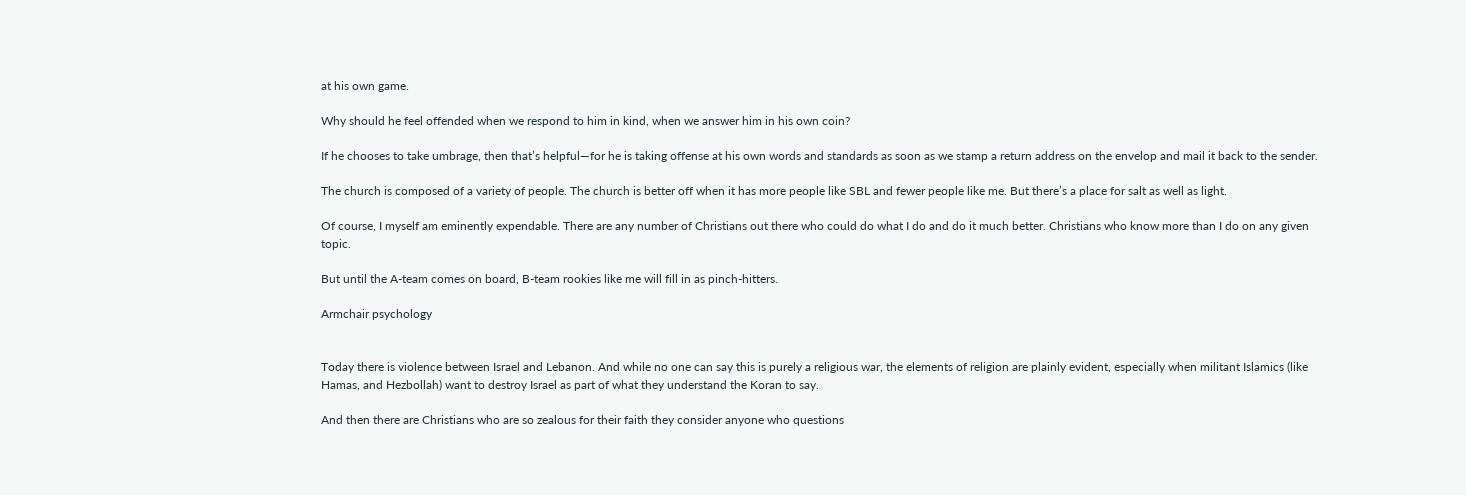at his own game.

Why should he feel offended when we respond to him in kind, when we answer him in his own coin?

If he chooses to take umbrage, then that’s helpful—for he is taking offense at his own words and standards as soon as we stamp a return address on the envelop and mail it back to the sender.

The church is composed of a variety of people. The church is better off when it has more people like SBL and fewer people like me. But there’s a place for salt as well as light.

Of course, I myself am eminently expendable. There are any number of Christians out there who could do what I do and do it much better. Christians who know more than I do on any given topic.

But until the A-team comes on board, B-team rookies like me will fill in as pinch-hitters.

Armchair psychology


Today there is violence between Israel and Lebanon. And while no one can say this is purely a religious war, the elements of religion are plainly evident, especially when militant Islamics (like Hamas, and Hezbollah) want to destroy Israel as part of what they understand the Koran to say.

And then there are Christians who are so zealous for their faith they consider anyone who questions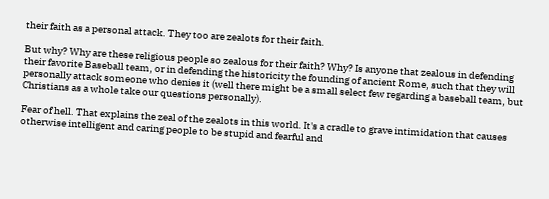their faith as a personal attack. They too are zealots for their faith.

But why? Why are these religious people so zealous for their faith? Why? Is anyone that zealous in defending their favorite Baseball team, or in defending the historicity the founding of ancient Rome, such that they will personally attack someone who denies it (well there might be a small select few regarding a baseball team, but Christians as a whole take our questions personally).

Fear of hell. That explains the zeal of the zealots in this world. It's a cradle to grave intimidation that causes otherwise intelligent and caring people to be stupid and fearful and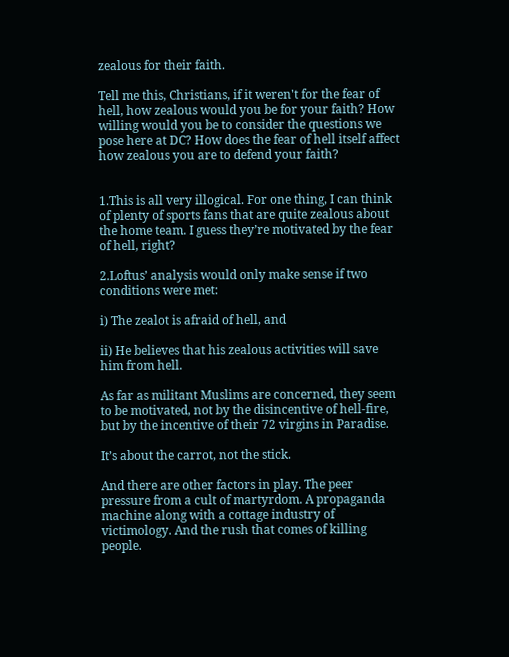zealous for their faith.

Tell me this, Christians, if it weren't for the fear of hell, how zealous would you be for your faith? How willing would you be to consider the questions we pose here at DC? How does the fear of hell itself affect how zealous you are to defend your faith?


1.This is all very illogical. For one thing, I can think of plenty of sports fans that are quite zealous about the home team. I guess they’re motivated by the fear of hell, right?

2.Loftus’ analysis would only make sense if two conditions were met:

i) The zealot is afraid of hell, and

ii) He believes that his zealous activities will save him from hell.

As far as militant Muslims are concerned, they seem to be motivated, not by the disincentive of hell-fire, but by the incentive of their 72 virgins in Paradise.

It’s about the carrot, not the stick.

And there are other factors in play. The peer pressure from a cult of martyrdom. A propaganda machine along with a cottage industry of victimology. And the rush that comes of killing people.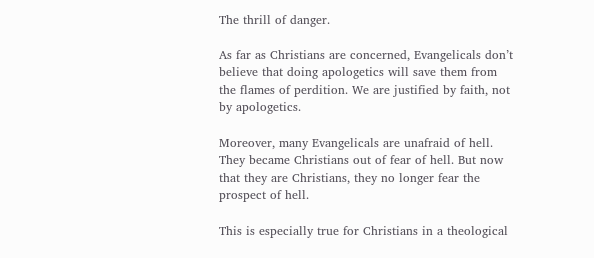The thrill of danger.

As far as Christians are concerned, Evangelicals don’t believe that doing apologetics will save them from the flames of perdition. We are justified by faith, not by apologetics.

Moreover, many Evangelicals are unafraid of hell. They became Christians out of fear of hell. But now that they are Christians, they no longer fear the prospect of hell.

This is especially true for Christians in a theological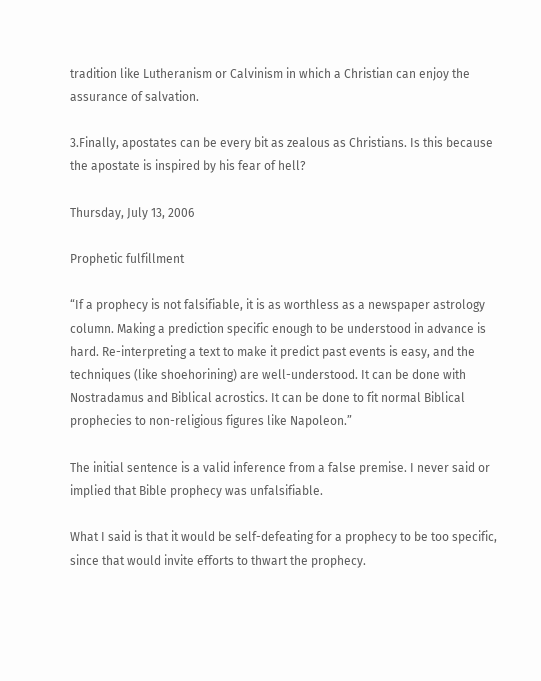tradition like Lutheranism or Calvinism in which a Christian can enjoy the assurance of salvation.

3.Finally, apostates can be every bit as zealous as Christians. Is this because the apostate is inspired by his fear of hell?

Thursday, July 13, 2006

Prophetic fulfillment

“If a prophecy is not falsifiable, it is as worthless as a newspaper astrology column. Making a prediction specific enough to be understood in advance is hard. Re-interpreting a text to make it predict past events is easy, and the techniques (like shoehorining) are well-understood. It can be done with Nostradamus and Biblical acrostics. It can be done to fit normal Biblical prophecies to non-religious figures like Napoleon.”

The initial sentence is a valid inference from a false premise. I never said or implied that Bible prophecy was unfalsifiable.

What I said is that it would be self-defeating for a prophecy to be too specific, since that would invite efforts to thwart the prophecy.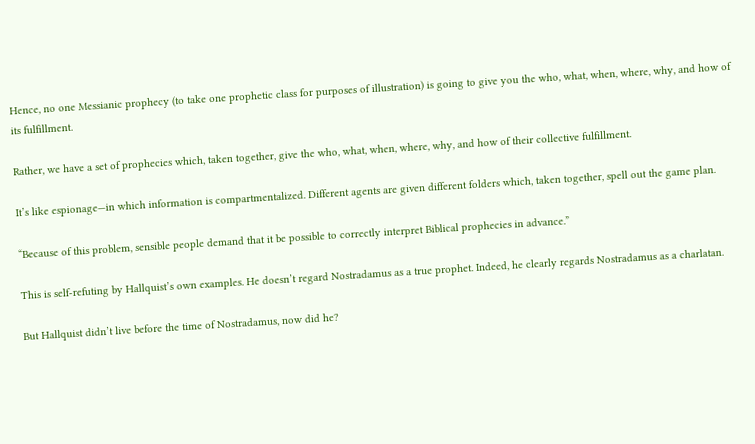Hence, no one Messianic prophecy (to take one prophetic class for purposes of illustration) is going to give you the who, what, when, where, why, and how of its fulfillment.

Rather, we have a set of prophecies which, taken together, give the who, what, when, where, why, and how of their collective fulfillment.

It’s like espionage—in which information is compartmentalized. Different agents are given different folders which, taken together, spell out the game plan.

“Because of this problem, sensible people demand that it be possible to correctly interpret Biblical prophecies in advance.”

This is self-refuting by Hallquist’s own examples. He doesn’t regard Nostradamus as a true prophet. Indeed, he clearly regards Nostradamus as a charlatan.

But Hallquist didn’t live before the time of Nostradamus, now did he?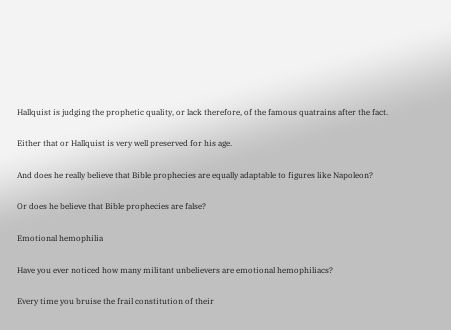Hallquist is judging the prophetic quality, or lack therefore, of the famous quatrains after the fact.

Either that or Hallquist is very well preserved for his age.

And does he really believe that Bible prophecies are equally adaptable to figures like Napoleon?

Or does he believe that Bible prophecies are false?

Emotional hemophilia

Have you ever noticed how many militant unbelievers are emotional hemophiliacs?

Every time you bruise the frail constitution of their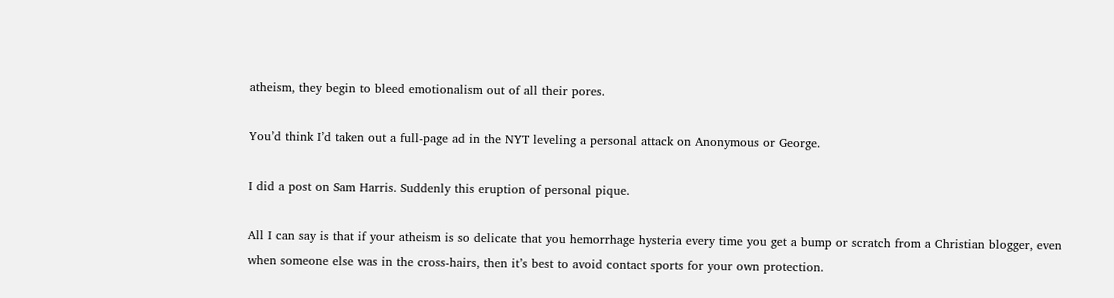atheism, they begin to bleed emotionalism out of all their pores.

You’d think I’d taken out a full-page ad in the NYT leveling a personal attack on Anonymous or George.

I did a post on Sam Harris. Suddenly this eruption of personal pique.

All I can say is that if your atheism is so delicate that you hemorrhage hysteria every time you get a bump or scratch from a Christian blogger, even when someone else was in the cross-hairs, then it’s best to avoid contact sports for your own protection.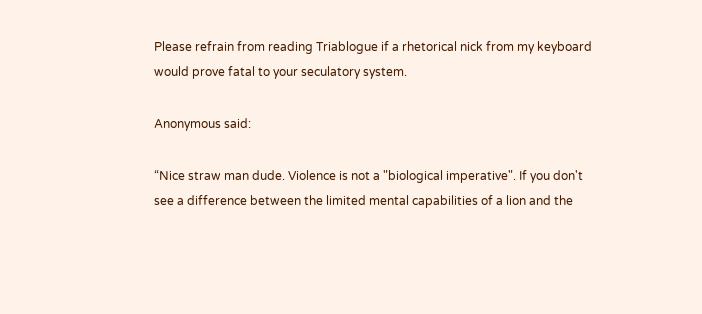Please refrain from reading Triablogue if a rhetorical nick from my keyboard would prove fatal to your seculatory system.

Anonymous said:

“Nice straw man dude. Violence is not a "biological imperative". If you don't see a difference between the limited mental capabilities of a lion and the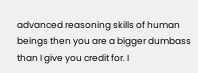advanced reasoning skills of human beings then you are a bigger dumbass than I give you credit for. I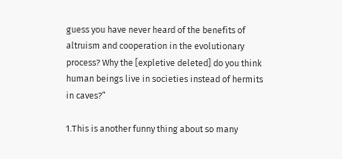guess you have never heard of the benefits of altruism and cooperation in the evolutionary process? Why the [expletive deleted] do you think human beings live in societies instead of hermits in caves?”

1.This is another funny thing about so many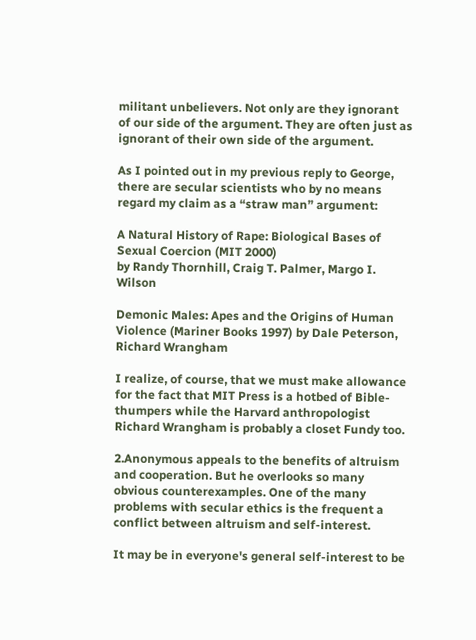militant unbelievers. Not only are they ignorant of our side of the argument. They are often just as ignorant of their own side of the argument.

As I pointed out in my previous reply to George, there are secular scientists who by no means regard my claim as a “straw man” argument:

A Natural History of Rape: Biological Bases of Sexual Coercion (MIT 2000)
by Randy Thornhill, Craig T. Palmer, Margo I. Wilson

Demonic Males: Apes and the Origins of Human Violence (Mariner Books 1997) by Dale Peterson, Richard Wrangham

I realize, of course, that we must make allowance for the fact that MIT Press is a hotbed of Bible-thumpers while the Harvard anthropologist Richard Wrangham is probably a closet Fundy too.

2.Anonymous appeals to the benefits of altruism and cooperation. But he overlooks so many obvious counterexamples. One of the many problems with secular ethics is the frequent a conflict between altruism and self-interest.

It may be in everyone's general self-interest to be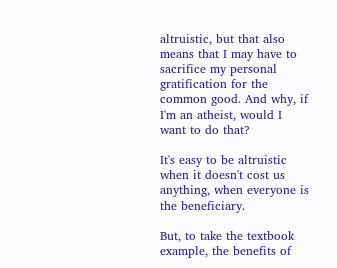altruistic, but that also means that I may have to sacrifice my personal gratification for the common good. And why, if I'm an atheist, would I want to do that?

It's easy to be altruistic when it doesn't cost us anything, when everyone is the beneficiary.

But, to take the textbook example, the benefits of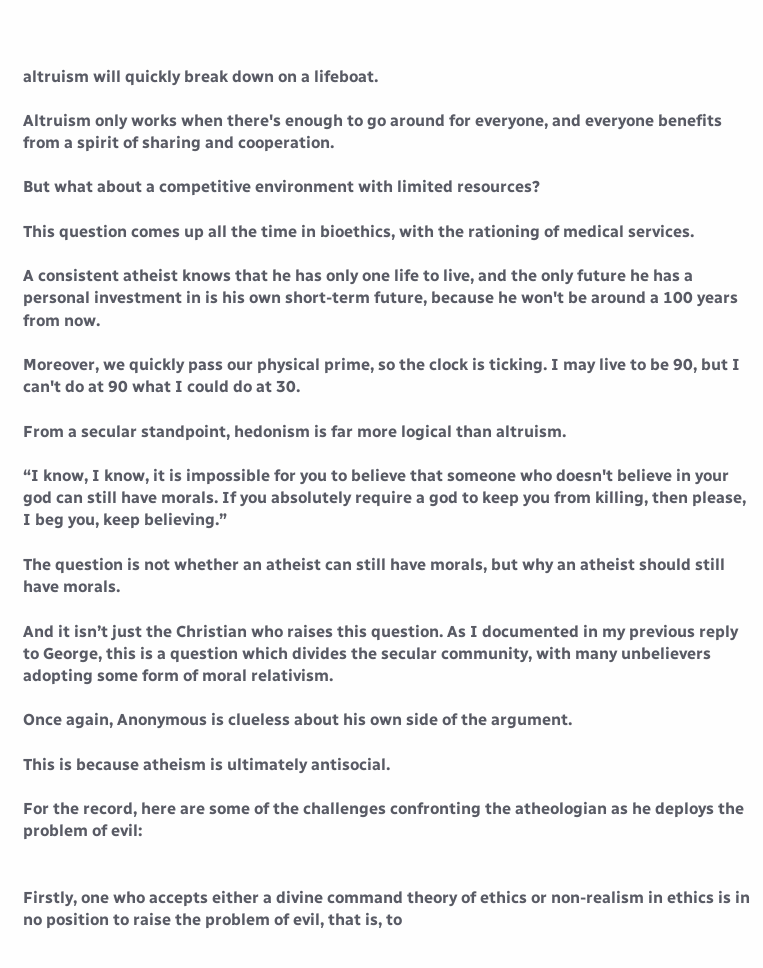altruism will quickly break down on a lifeboat.

Altruism only works when there's enough to go around for everyone, and everyone benefits from a spirit of sharing and cooperation.

But what about a competitive environment with limited resources?

This question comes up all the time in bioethics, with the rationing of medical services.

A consistent atheist knows that he has only one life to live, and the only future he has a personal investment in is his own short-term future, because he won't be around a 100 years from now.

Moreover, we quickly pass our physical prime, so the clock is ticking. I may live to be 90, but I can't do at 90 what I could do at 30.

From a secular standpoint, hedonism is far more logical than altruism.

“I know, I know, it is impossible for you to believe that someone who doesn't believe in your god can still have morals. If you absolutely require a god to keep you from killing, then please, I beg you, keep believing.”

The question is not whether an atheist can still have morals, but why an atheist should still have morals.

And it isn’t just the Christian who raises this question. As I documented in my previous reply to George, this is a question which divides the secular community, with many unbelievers adopting some form of moral relativism.

Once again, Anonymous is clueless about his own side of the argument.

This is because atheism is ultimately antisocial.

For the record, here are some of the challenges confronting the atheologian as he deploys the problem of evil:


Firstly, one who accepts either a divine command theory of ethics or non-realism in ethics is in no position to raise the problem of evil, that is, to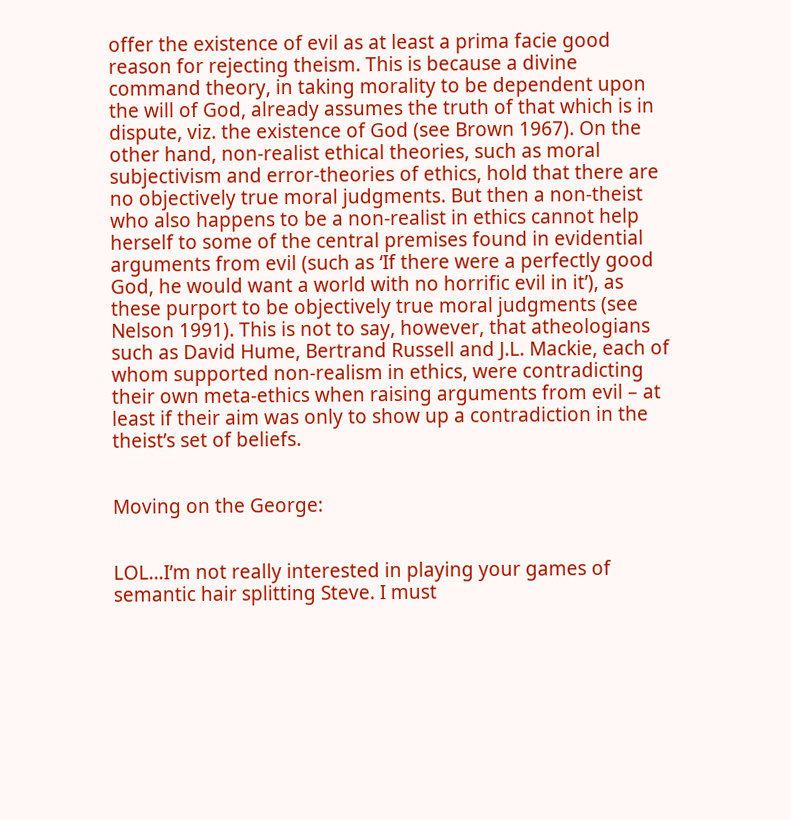offer the existence of evil as at least a prima facie good reason for rejecting theism. This is because a divine command theory, in taking morality to be dependent upon the will of God, already assumes the truth of that which is in dispute, viz. the existence of God (see Brown 1967). On the other hand, non-realist ethical theories, such as moral subjectivism and error-theories of ethics, hold that there are no objectively true moral judgments. But then a non-theist who also happens to be a non-realist in ethics cannot help herself to some of the central premises found in evidential arguments from evil (such as ‘If there were a perfectly good God, he would want a world with no horrific evil in it’), as these purport to be objectively true moral judgments (see Nelson 1991). This is not to say, however, that atheologians such as David Hume, Bertrand Russell and J.L. Mackie, each of whom supported non-realism in ethics, were contradicting their own meta-ethics when raising arguments from evil – at least if their aim was only to show up a contradiction in the theist’s set of beliefs.


Moving on the George:


LOL…I’m not really interested in playing your games of semantic hair splitting Steve. I must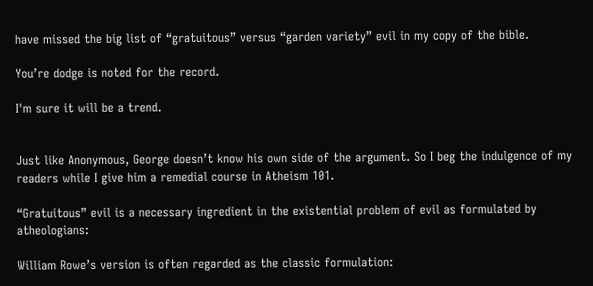have missed the big list of “gratuitous” versus “garden variety” evil in my copy of the bible.

You’re dodge is noted for the record.

I'm sure it will be a trend.


Just like Anonymous, George doesn’t know his own side of the argument. So I beg the indulgence of my readers while I give him a remedial course in Atheism 101.

“Gratuitous” evil is a necessary ingredient in the existential problem of evil as formulated by atheologians:

William Rowe’s version is often regarded as the classic formulation: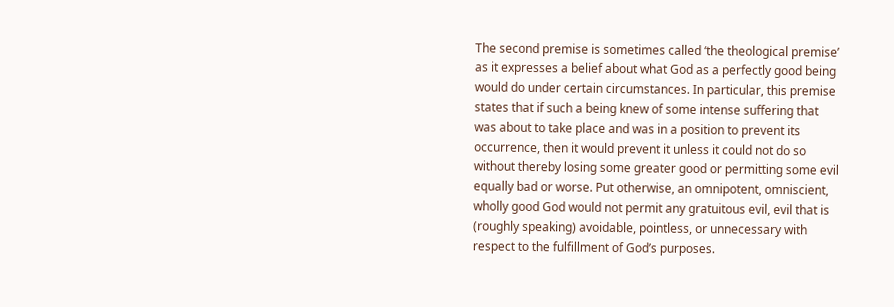The second premise is sometimes called ‘the theological premise’ as it expresses a belief about what God as a perfectly good being would do under certain circumstances. In particular, this premise states that if such a being knew of some intense suffering that was about to take place and was in a position to prevent its occurrence, then it would prevent it unless it could not do so without thereby losing some greater good or permitting some evil equally bad or worse. Put otherwise, an omnipotent, omniscient, wholly good God would not permit any gratuitous evil, evil that is (roughly speaking) avoidable, pointless, or unnecessary with respect to the fulfillment of God’s purposes.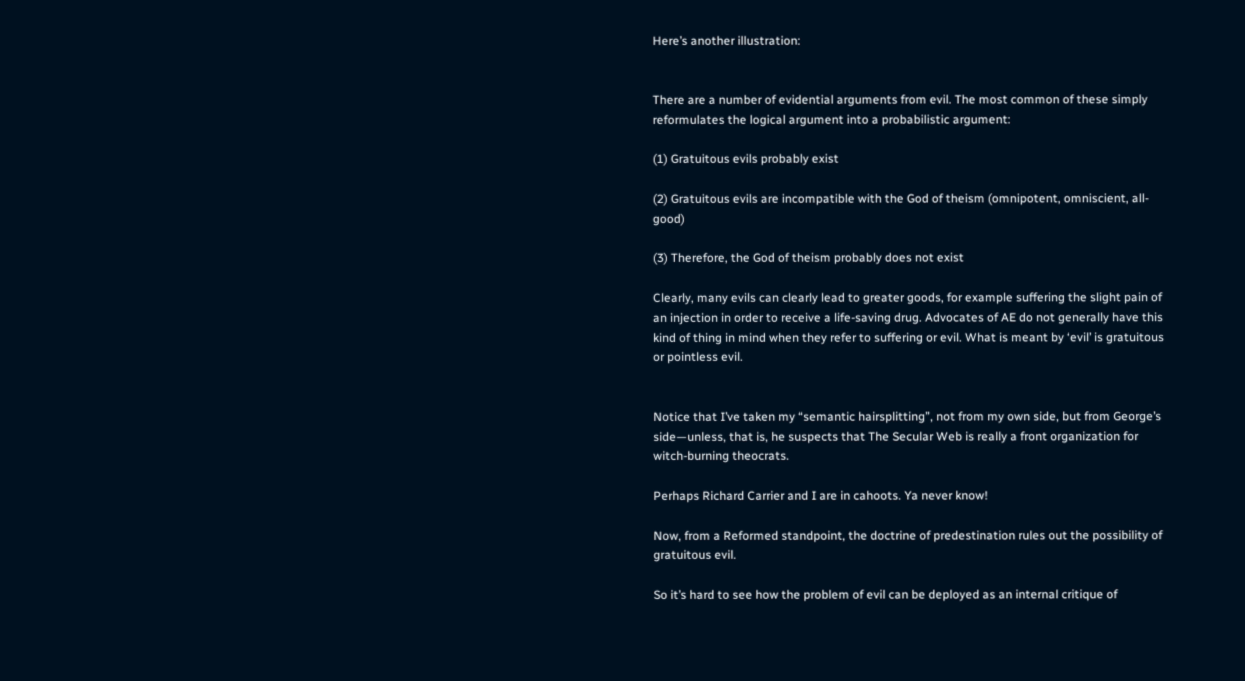Here’s another illustration:


There are a number of evidential arguments from evil. The most common of these simply reformulates the logical argument into a probabilistic argument:

(1) Gratuitous evils probably exist

(2) Gratuitous evils are incompatible with the God of theism (omnipotent, omniscient, all-good)

(3) Therefore, the God of theism probably does not exist

Clearly, many evils can clearly lead to greater goods, for example suffering the slight pain of an injection in order to receive a life-saving drug. Advocates of AE do not generally have this kind of thing in mind when they refer to suffering or evil. What is meant by ‘evil’ is gratuitous or pointless evil.


Notice that I’ve taken my “semantic hairsplitting”, not from my own side, but from George’s side—unless, that is, he suspects that The Secular Web is really a front organization for witch-burning theocrats.

Perhaps Richard Carrier and I are in cahoots. Ya never know!

Now, from a Reformed standpoint, the doctrine of predestination rules out the possibility of gratuitous evil.

So it’s hard to see how the problem of evil can be deployed as an internal critique of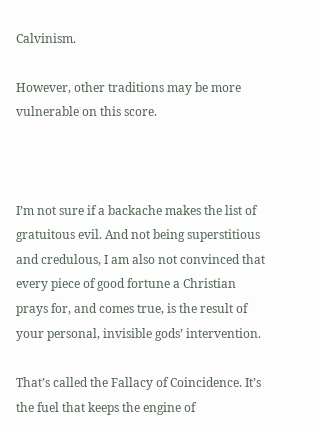Calvinism.

However, other traditions may be more vulnerable on this score.



I’m not sure if a backache makes the list of gratuitous evil. And not being superstitious and credulous, I am also not convinced that every piece of good fortune a Christian prays for, and comes true, is the result of your personal, invisible gods’ intervention.

That’s called the Fallacy of Coincidence. It’s the fuel that keeps the engine of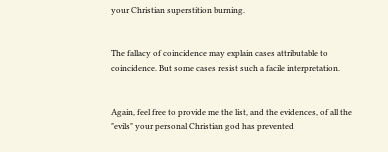your Christian superstition burning.


The fallacy of coincidence may explain cases attributable to coincidence. But some cases resist such a facile interpretation.


Again, feel free to provide me the list, and the evidences, of all the "evils" your personal Christian god has prevented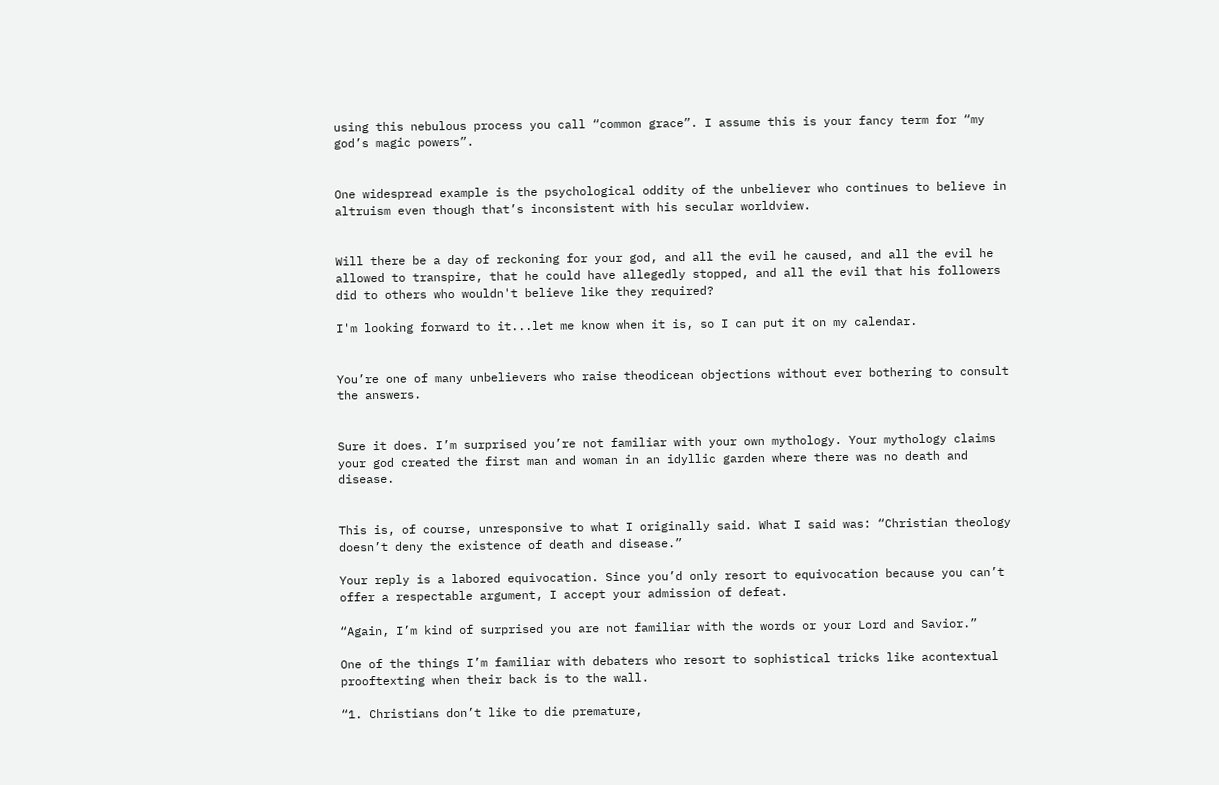using this nebulous process you call “common grace”. I assume this is your fancy term for “my god’s magic powers”.


One widespread example is the psychological oddity of the unbeliever who continues to believe in altruism even though that’s inconsistent with his secular worldview.


Will there be a day of reckoning for your god, and all the evil he caused, and all the evil he allowed to transpire, that he could have allegedly stopped, and all the evil that his followers did to others who wouldn't believe like they required?

I'm looking forward to it...let me know when it is, so I can put it on my calendar.


You’re one of many unbelievers who raise theodicean objections without ever bothering to consult the answers.


Sure it does. I’m surprised you’re not familiar with your own mythology. Your mythology claims your god created the first man and woman in an idyllic garden where there was no death and disease.


This is, of course, unresponsive to what I originally said. What I said was: “Christian theology doesn’t deny the existence of death and disease.”

Your reply is a labored equivocation. Since you’d only resort to equivocation because you can’t offer a respectable argument, I accept your admission of defeat.

“Again, I’m kind of surprised you are not familiar with the words or your Lord and Savior.”

One of the things I’m familiar with debaters who resort to sophistical tricks like acontextual prooftexting when their back is to the wall.

“1. Christians don’t like to die premature,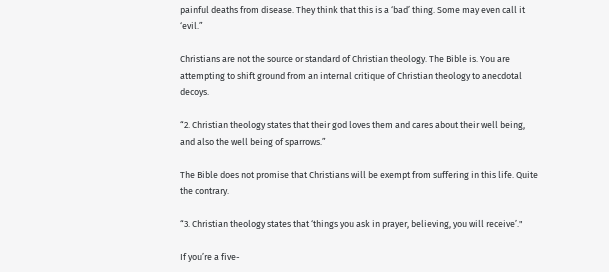painful deaths from disease. They think that this is a ‘bad’ thing. Some may even call it ‘evil.”

Christians are not the source or standard of Christian theology. The Bible is. You are attempting to shift ground from an internal critique of Christian theology to anecdotal decoys.

“2. Christian theology states that their god loves them and cares about their well being, and also the well being of sparrows.”

The Bible does not promise that Christians will be exempt from suffering in this life. Quite the contrary.

“3. Christian theology states that ‘things you ask in prayer, believing, you will receive’."

If you’re a five-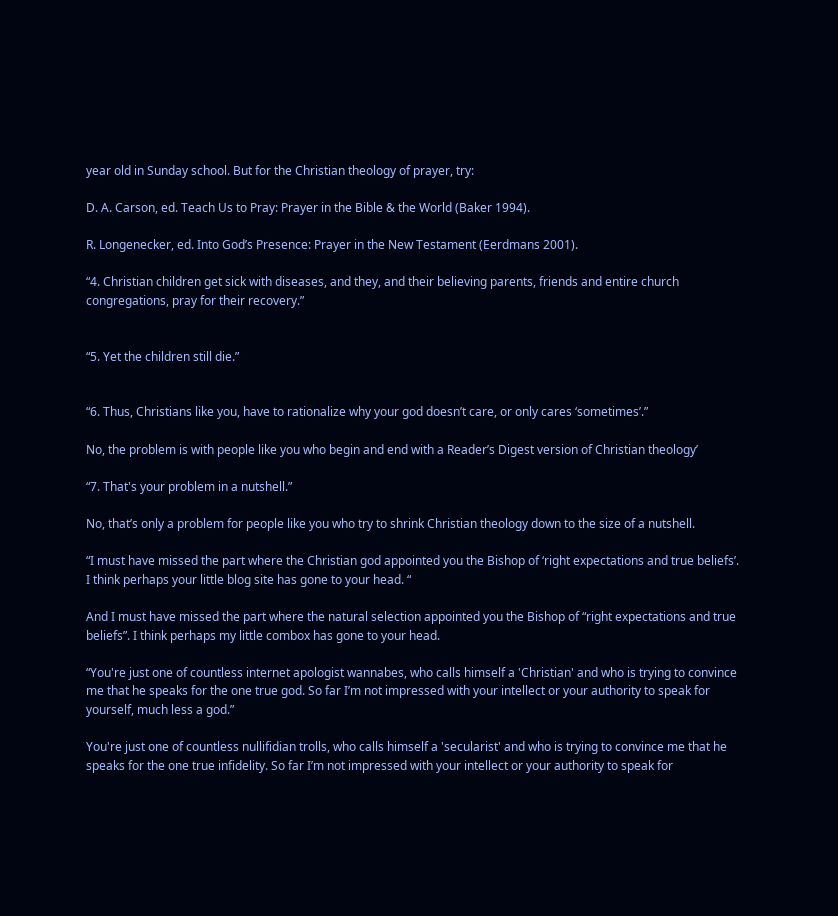year old in Sunday school. But for the Christian theology of prayer, try:

D. A. Carson, ed. Teach Us to Pray: Prayer in the Bible & the World (Baker 1994).

R. Longenecker, ed. Into God’s Presence: Prayer in the New Testament (Eerdmans 2001).

“4. Christian children get sick with diseases, and they, and their believing parents, friends and entire church congregations, pray for their recovery.”


“5. Yet the children still die.”


“6. Thus, Christians like you, have to rationalize why your god doesn’t care, or only cares ‘sometimes’.”

No, the problem is with people like you who begin and end with a Reader’s Digest version of Christian theology’

“7. That's your problem in a nutshell.”

No, that’s only a problem for people like you who try to shrink Christian theology down to the size of a nutshell.

“I must have missed the part where the Christian god appointed you the Bishop of ‘right expectations and true beliefs’. I think perhaps your little blog site has gone to your head. “

And I must have missed the part where the natural selection appointed you the Bishop of “right expectations and true beliefs”. I think perhaps my little combox has gone to your head.

“You're just one of countless internet apologist wannabes, who calls himself a 'Christian' and who is trying to convince me that he speaks for the one true god. So far I’m not impressed with your intellect or your authority to speak for yourself, much less a god.”

You're just one of countless nullifidian trolls, who calls himself a 'secularist' and who is trying to convince me that he speaks for the one true infidelity. So far I’m not impressed with your intellect or your authority to speak for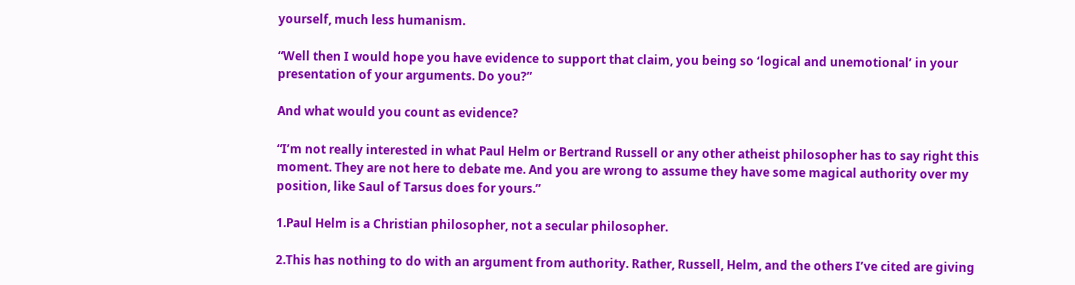yourself, much less humanism.

“Well then I would hope you have evidence to support that claim, you being so ‘logical and unemotional’ in your presentation of your arguments. Do you?”

And what would you count as evidence?

“I’m not really interested in what Paul Helm or Bertrand Russell or any other atheist philosopher has to say right this moment. They are not here to debate me. And you are wrong to assume they have some magical authority over my position, like Saul of Tarsus does for yours.”

1.Paul Helm is a Christian philosopher, not a secular philosopher.

2.This has nothing to do with an argument from authority. Rather, Russell, Helm, and the others I’ve cited are giving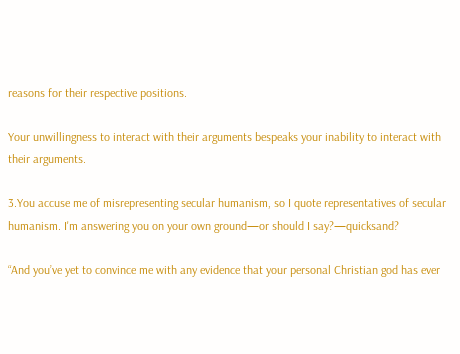reasons for their respective positions.

Your unwillingness to interact with their arguments bespeaks your inability to interact with their arguments.

3.You accuse me of misrepresenting secular humanism, so I quote representatives of secular humanism. I'm answering you on your own ground—or should I say?—quicksand?

“And you’ve yet to convince me with any evidence that your personal Christian god has ever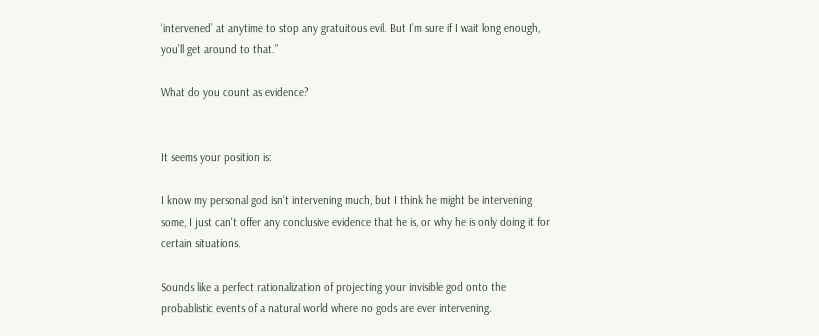‘intervened’ at anytime to stop any gratuitous evil. But I’m sure if I wait long enough, you’ll get around to that.”

What do you count as evidence?


It seems your position is:

I know my personal god isn’t intervening much, but I think he might be intervening some, I just can't offer any conclusive evidence that he is, or why he is only doing it for certain situations.

Sounds like a perfect rationalization of projecting your invisible god onto the probablistic events of a natural world where no gods are ever intervening.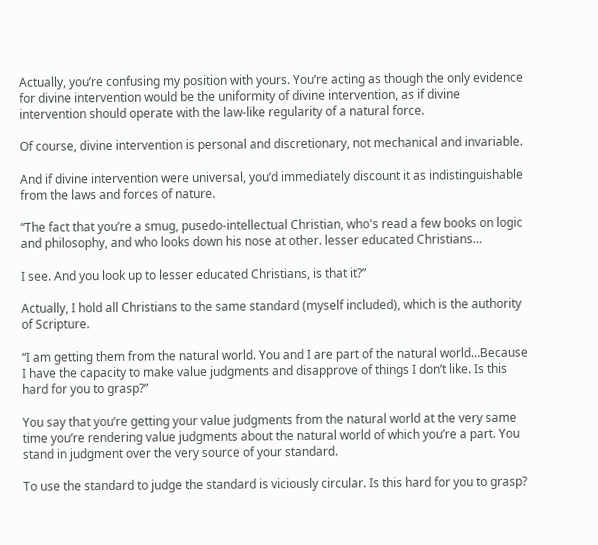Actually, you’re confusing my position with yours. You’re acting as though the only evidence for divine intervention would be the uniformity of divine intervention, as if divine intervention should operate with the law-like regularity of a natural force.

Of course, divine intervention is personal and discretionary, not mechanical and invariable.

And if divine intervention were universal, you’d immediately discount it as indistinguishable from the laws and forces of nature.

“The fact that you’re a smug, pusedo-intellectual Christian, who's read a few books on logic and philosophy, and who looks down his nose at other. lesser educated Christians…

I see. And you look up to lesser educated Christians, is that it?”

Actually, I hold all Christians to the same standard (myself included), which is the authority of Scripture.

“I am getting them from the natural world. You and I are part of the natural world…Because I have the capacity to make value judgments and disapprove of things I don’t like. Is this hard for you to grasp?”

You say that you’re getting your value judgments from the natural world at the very same time you’re rendering value judgments about the natural world of which you’re a part. You stand in judgment over the very source of your standard.

To use the standard to judge the standard is viciously circular. Is this hard for you to grasp?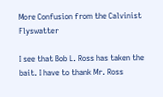More Confusion from the Calvinist Flyswatter

I see that Bob L. Ross has taken the bait. I have to thank Mr. Ross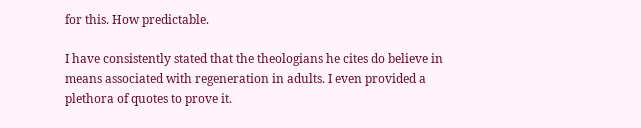for this. How predictable.

I have consistently stated that the theologians he cites do believe in means associated with regeneration in adults. I even provided a plethora of quotes to prove it.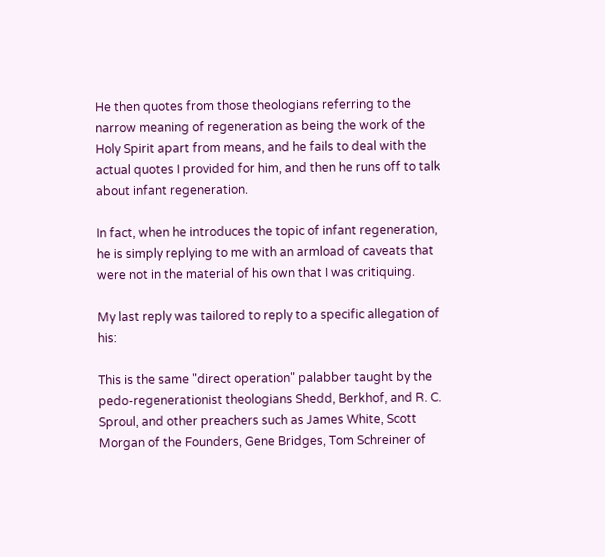He then quotes from those theologians referring to the narrow meaning of regeneration as being the work of the Holy Spirit apart from means, and he fails to deal with the actual quotes I provided for him, and then he runs off to talk about infant regeneration.

In fact, when he introduces the topic of infant regeneration, he is simply replying to me with an armload of caveats that were not in the material of his own that I was critiquing.

My last reply was tailored to reply to a specific allegation of his:

This is the same "direct operation" palabber taught by the pedo-regenerationist theologians Shedd, Berkhof, and R. C. Sproul, and other preachers such as James White, Scott Morgan of the Founders, Gene Bridges, Tom Schreiner of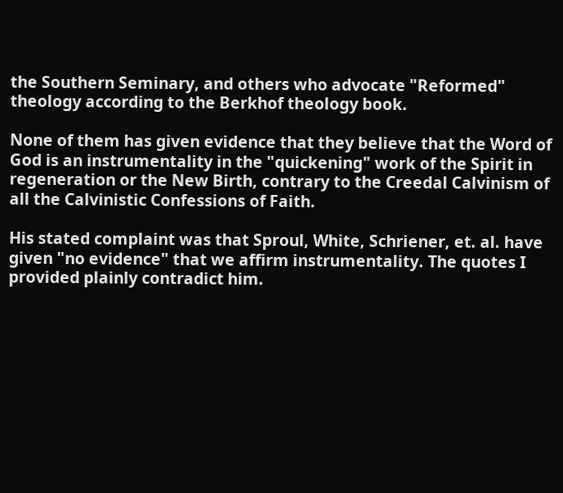the Southern Seminary, and others who advocate "Reformed" theology according to the Berkhof theology book.

None of them has given evidence that they believe that the Word of God is an instrumentality in the "quickening" work of the Spirit in regeneration or the New Birth, contrary to the Creedal Calvinism of all the Calvinistic Confessions of Faith.

His stated complaint was that Sproul, White, Schriener, et. al. have given "no evidence" that we affirm instrumentality. The quotes I provided plainly contradict him.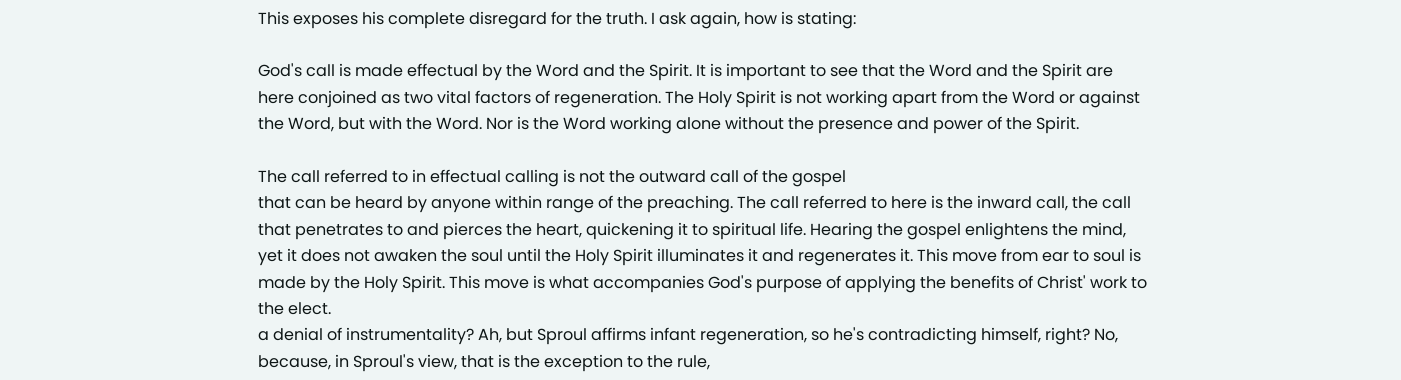This exposes his complete disregard for the truth. I ask again, how is stating:

God's call is made effectual by the Word and the Spirit. It is important to see that the Word and the Spirit are here conjoined as two vital factors of regeneration. The Holy Spirit is not working apart from the Word or against the Word, but with the Word. Nor is the Word working alone without the presence and power of the Spirit.

The call referred to in effectual calling is not the outward call of the gospel
that can be heard by anyone within range of the preaching. The call referred to here is the inward call, the call that penetrates to and pierces the heart, quickening it to spiritual life. Hearing the gospel enlightens the mind, yet it does not awaken the soul until the Holy Spirit illuminates it and regenerates it. This move from ear to soul is made by the Holy Spirit. This move is what accompanies God's purpose of applying the benefits of Christ' work to the elect.
a denial of instrumentality? Ah, but Sproul affirms infant regeneration, so he's contradicting himself, right? No, because, in Sproul's view, that is the exception to the rule,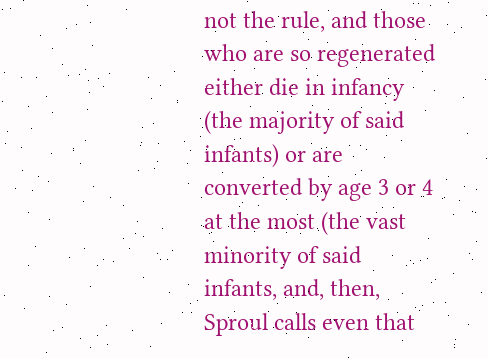not the rule, and those who are so regenerated either die in infancy (the majority of said infants) or are converted by age 3 or 4 at the most (the vast minority of said infants, and, then, Sproul calls even that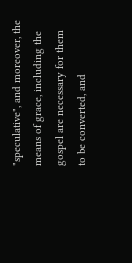"speculative", and moreover, the means of grace, including the gospel are necessary for them to be converted, and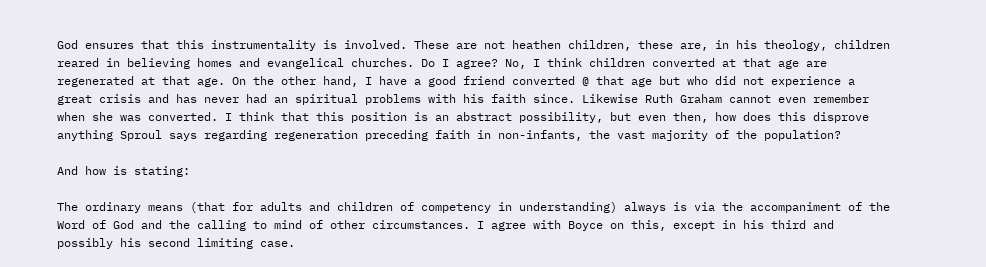God ensures that this instrumentality is involved. These are not heathen children, these are, in his theology, children reared in believing homes and evangelical churches. Do I agree? No, I think children converted at that age are regenerated at that age. On the other hand, I have a good friend converted @ that age but who did not experience a great crisis and has never had an spiritual problems with his faith since. Likewise Ruth Graham cannot even remember when she was converted. I think that this position is an abstract possibility, but even then, how does this disprove anything Sproul says regarding regeneration preceding faith in non-infants, the vast majority of the population?

And how is stating:

The ordinary means (that for adults and children of competency in understanding) always is via the accompaniment of the Word of God and the calling to mind of other circumstances. I agree with Boyce on this, except in his third and possibly his second limiting case.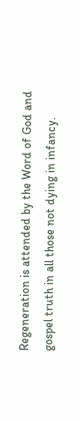Regeneration is attended by the Word of God and gospel truth in all those not dying in infancy.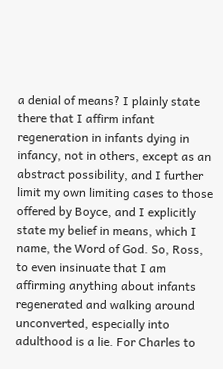a denial of means? I plainly state there that I affirm infant regeneration in infants dying in infancy, not in others, except as an abstract possibility, and I further limit my own limiting cases to those offered by Boyce, and I explicitly state my belief in means, which I name, the Word of God. So, Ross, to even insinuate that I am affirming anything about infants regenerated and walking around unconverted, especially into adulthood is a lie. For Charles to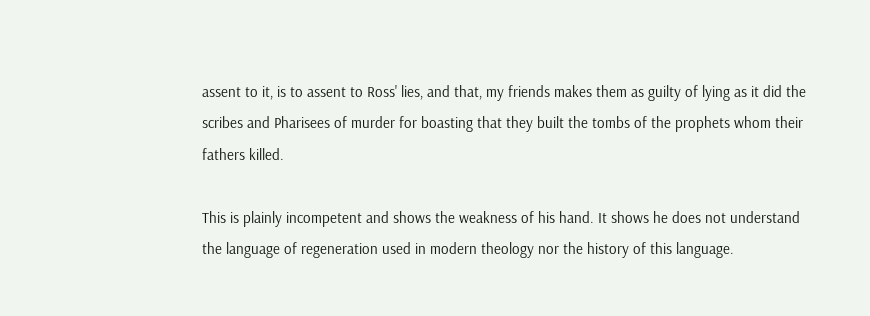assent to it, is to assent to Ross' lies, and that, my friends makes them as guilty of lying as it did the scribes and Pharisees of murder for boasting that they built the tombs of the prophets whom their fathers killed.

This is plainly incompetent and shows the weakness of his hand. It shows he does not understand the language of regeneration used in modern theology nor the history of this language.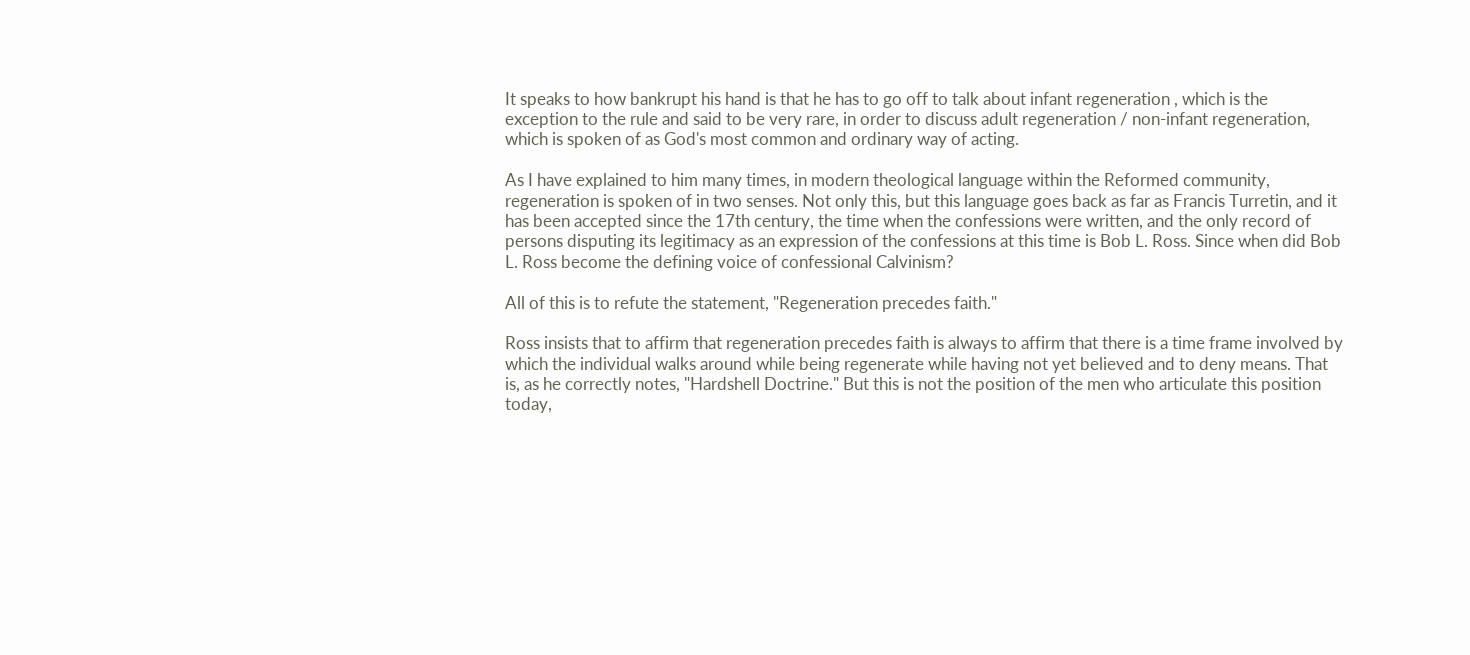It speaks to how bankrupt his hand is that he has to go off to talk about infant regeneration , which is the exception to the rule and said to be very rare, in order to discuss adult regeneration / non-infant regeneration, which is spoken of as God's most common and ordinary way of acting.

As I have explained to him many times, in modern theological language within the Reformed community, regeneration is spoken of in two senses. Not only this, but this language goes back as far as Francis Turretin, and it has been accepted since the 17th century, the time when the confessions were written, and the only record of persons disputing its legitimacy as an expression of the confessions at this time is Bob L. Ross. Since when did Bob L. Ross become the defining voice of confessional Calvinism?

All of this is to refute the statement, "Regeneration precedes faith."

Ross insists that to affirm that regeneration precedes faith is always to affirm that there is a time frame involved by which the individual walks around while being regenerate while having not yet believed and to deny means. That is, as he correctly notes, "Hardshell Doctrine." But this is not the position of the men who articulate this position today,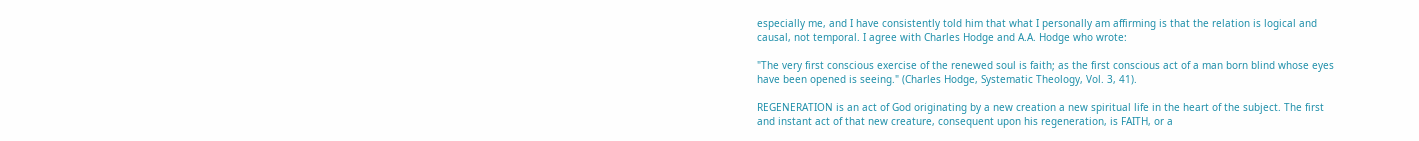especially me, and I have consistently told him that what I personally am affirming is that the relation is logical and causal, not temporal. I agree with Charles Hodge and A.A. Hodge who wrote:

"The very first conscious exercise of the renewed soul is faith; as the first conscious act of a man born blind whose eyes have been opened is seeing." (Charles Hodge, Systematic Theology, Vol. 3, 41).

REGENERATION is an act of God originating by a new creation a new spiritual life in the heart of the subject. The first and instant act of that new creature, consequent upon his regeneration, is FAITH, or a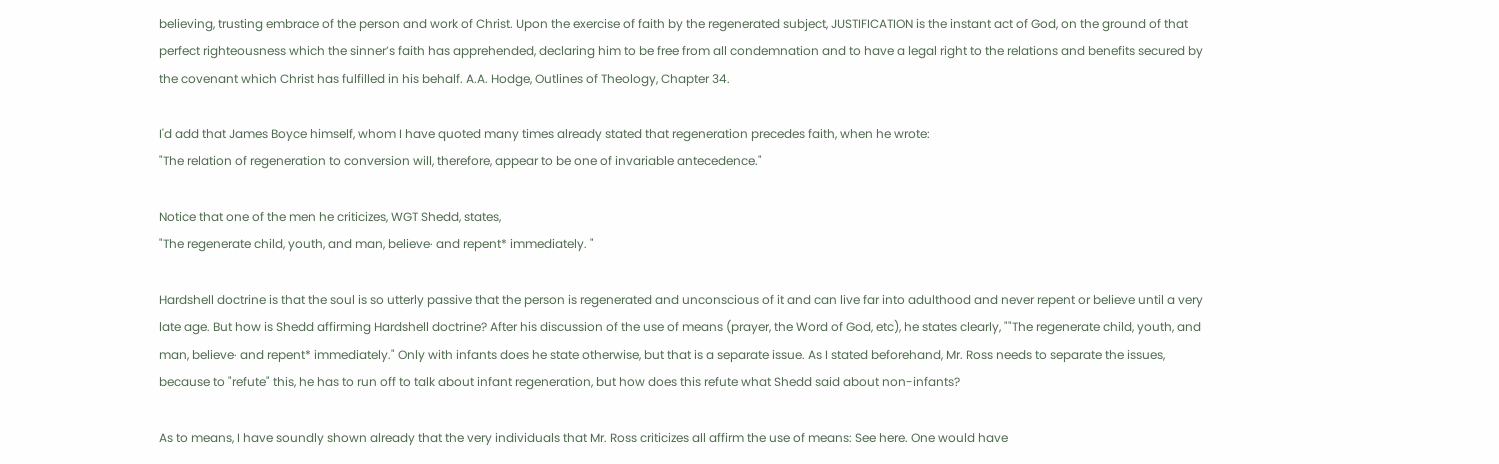believing, trusting embrace of the person and work of Christ. Upon the exercise of faith by the regenerated subject, JUSTIFICATION is the instant act of God, on the ground of that perfect righteousness which the sinner’s faith has apprehended, declaring him to be free from all condemnation and to have a legal right to the relations and benefits secured by the covenant which Christ has fulfilled in his behalf. A.A. Hodge, Outlines of Theology, Chapter 34.

I'd add that James Boyce himself, whom I have quoted many times already stated that regeneration precedes faith, when he wrote:
"The relation of regeneration to conversion will, therefore, appear to be one of invariable antecedence."

Notice that one of the men he criticizes, WGT Shedd, states,
"The regenerate child, youth, and man, believe· and repent* immediately. "

Hardshell doctrine is that the soul is so utterly passive that the person is regenerated and unconscious of it and can live far into adulthood and never repent or believe until a very late age. But how is Shedd affirming Hardshell doctrine? After his discussion of the use of means (prayer, the Word of God, etc), he states clearly, ""The regenerate child, youth, and man, believe· and repent* immediately." Only with infants does he state otherwise, but that is a separate issue. As I stated beforehand, Mr. Ross needs to separate the issues, because to "refute" this, he has to run off to talk about infant regeneration, but how does this refute what Shedd said about non-infants?

As to means, I have soundly shown already that the very individuals that Mr. Ross criticizes all affirm the use of means: See here. One would have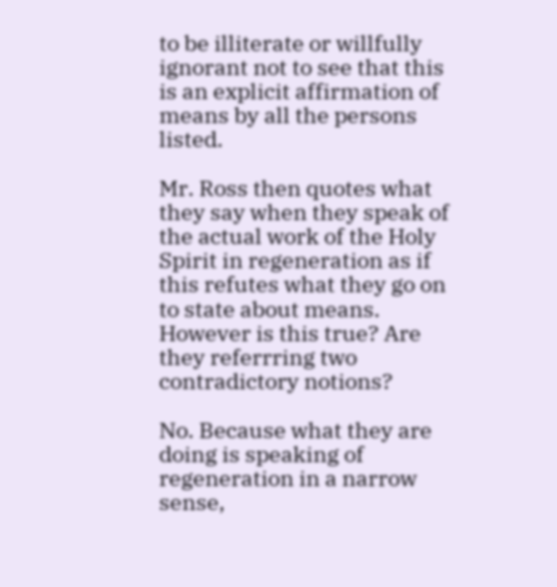to be illiterate or willfully ignorant not to see that this is an explicit affirmation of means by all the persons listed.

Mr. Ross then quotes what they say when they speak of the actual work of the Holy Spirit in regeneration as if this refutes what they go on to state about means. However is this true? Are they referrring two contradictory notions?

No. Because what they are doing is speaking of regeneration in a narrow sense,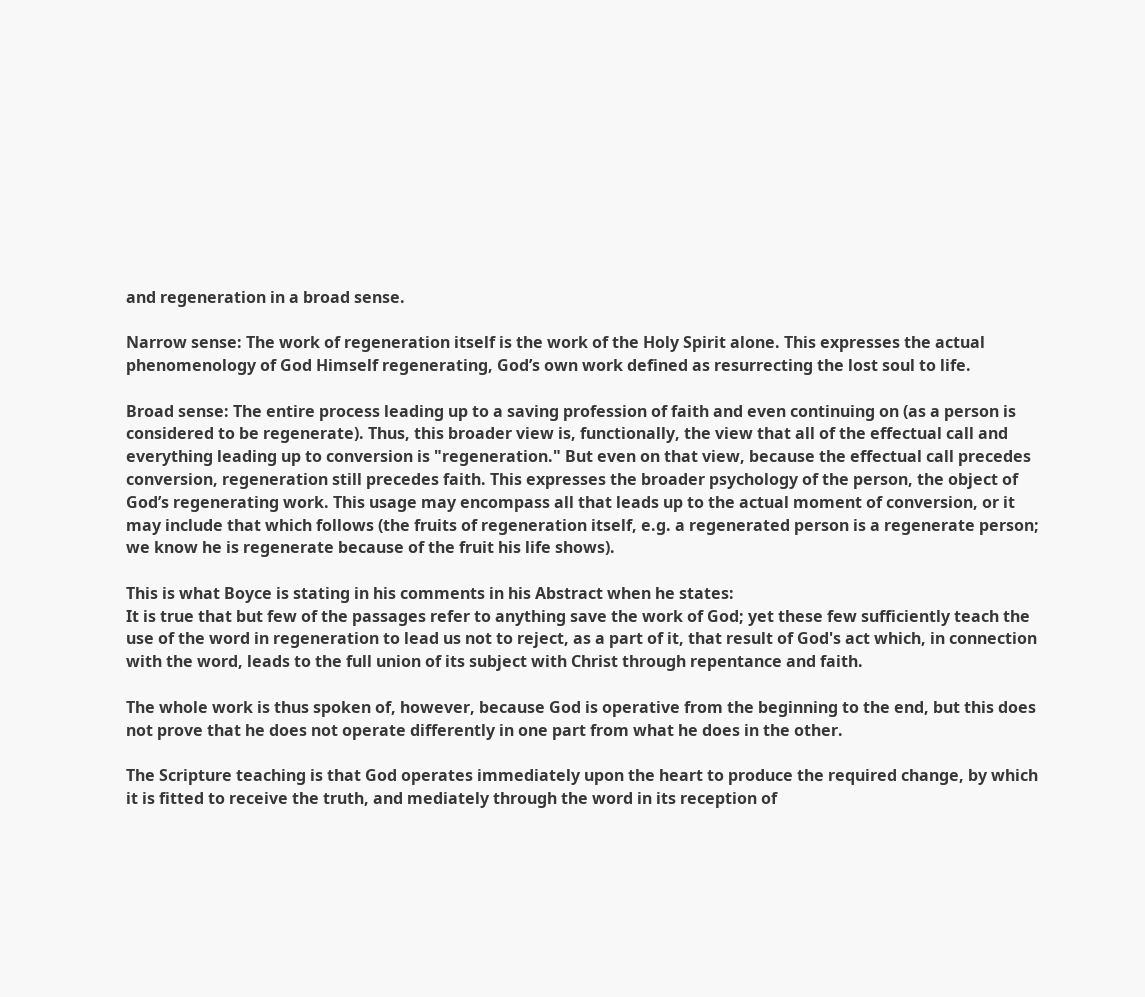and regeneration in a broad sense.

Narrow sense: The work of regeneration itself is the work of the Holy Spirit alone. This expresses the actual phenomenology of God Himself regenerating, God’s own work defined as resurrecting the lost soul to life.

Broad sense: The entire process leading up to a saving profession of faith and even continuing on (as a person is considered to be regenerate). Thus, this broader view is, functionally, the view that all of the effectual call and everything leading up to conversion is "regeneration." But even on that view, because the effectual call precedes conversion, regeneration still precedes faith. This expresses the broader psychology of the person, the object of God’s regenerating work. This usage may encompass all that leads up to the actual moment of conversion, or it may include that which follows (the fruits of regeneration itself, e.g. a regenerated person is a regenerate person; we know he is regenerate because of the fruit his life shows).

This is what Boyce is stating in his comments in his Abstract when he states:
It is true that but few of the passages refer to anything save the work of God; yet these few sufficiently teach the use of the word in regeneration to lead us not to reject, as a part of it, that result of God's act which, in connection with the word, leads to the full union of its subject with Christ through repentance and faith.

The whole work is thus spoken of, however, because God is operative from the beginning to the end, but this does not prove that he does not operate differently in one part from what he does in the other.

The Scripture teaching is that God operates immediately upon the heart to produce the required change, by which it is fitted to receive the truth, and mediately through the word in its reception of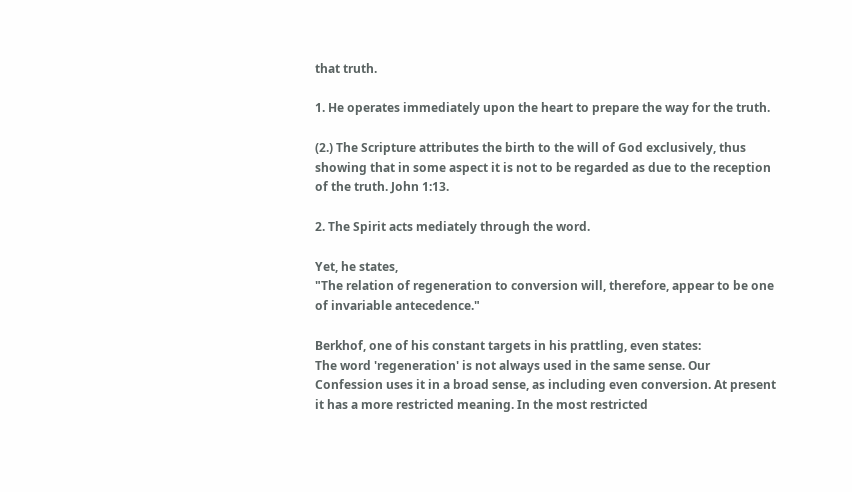that truth.

1. He operates immediately upon the heart to prepare the way for the truth.

(2.) The Scripture attributes the birth to the will of God exclusively, thus showing that in some aspect it is not to be regarded as due to the reception of the truth. John 1:13.

2. The Spirit acts mediately through the word.

Yet, he states,
"The relation of regeneration to conversion will, therefore, appear to be one of invariable antecedence."

Berkhof, one of his constant targets in his prattling, even states:
The word 'regeneration' is not always used in the same sense. Our Confession uses it in a broad sense, as including even conversion. At present it has a more restricted meaning. In the most restricted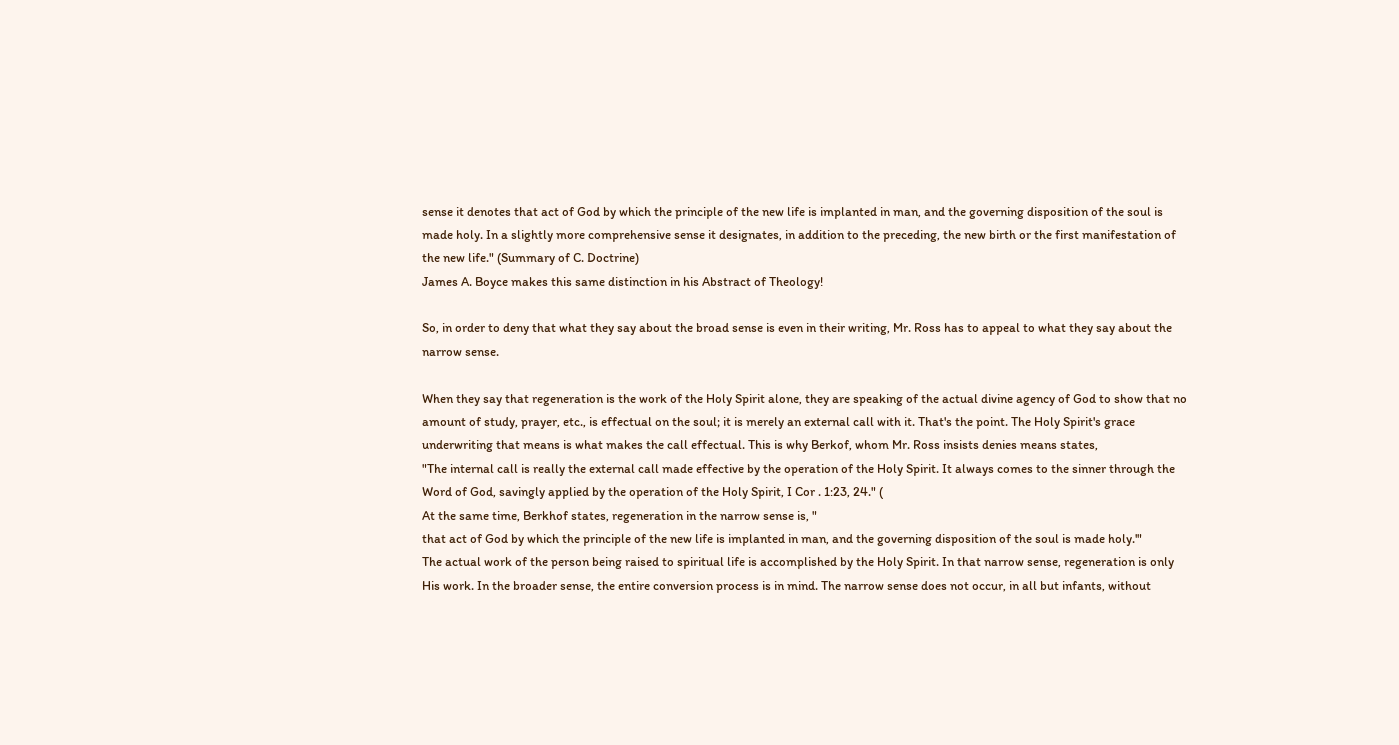sense it denotes that act of God by which the principle of the new life is implanted in man, and the governing disposition of the soul is made holy. In a slightly more comprehensive sense it designates, in addition to the preceding, the new birth or the first manifestation of the new life." (Summary of C. Doctrine)
James A. Boyce makes this same distinction in his Abstract of Theology!

So, in order to deny that what they say about the broad sense is even in their writing, Mr. Ross has to appeal to what they say about the narrow sense.

When they say that regeneration is the work of the Holy Spirit alone, they are speaking of the actual divine agency of God to show that no amount of study, prayer, etc., is effectual on the soul; it is merely an external call with it. That's the point. The Holy Spirit's grace underwriting that means is what makes the call effectual. This is why Berkof, whom Mr. Ross insists denies means states,
"The internal call is really the external call made effective by the operation of the Holy Spirit. It always comes to the sinner through the Word of God, savingly applied by the operation of the Holy Spirit, I Cor . 1:23, 24." (
At the same time, Berkhof states, regeneration in the narrow sense is, "
that act of God by which the principle of the new life is implanted in man, and the governing disposition of the soul is made holy.'"
The actual work of the person being raised to spiritual life is accomplished by the Holy Spirit. In that narrow sense, regeneration is only His work. In the broader sense, the entire conversion process is in mind. The narrow sense does not occur, in all but infants, without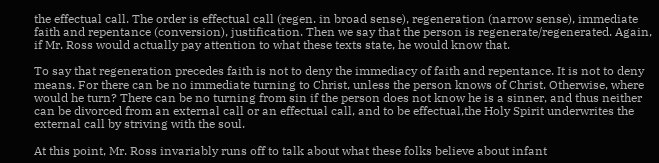the effectual call. The order is effectual call (regen. in broad sense), regeneration (narrow sense), immediate faith and repentance (conversion), justification. Then we say that the person is regenerate/regenerated. Again, if Mr. Ross would actually pay attention to what these texts state, he would know that.

To say that regeneration precedes faith is not to deny the immediacy of faith and repentance. It is not to deny means. For there can be no immediate turning to Christ, unless the person knows of Christ. Otherwise, where would he turn? There can be no turning from sin if the person does not know he is a sinner, and thus neither can be divorced from an external call or an effectual call, and to be effectual,the Holy Spirit underwrites the external call by striving with the soul.

At this point, Mr. Ross invariably runs off to talk about what these folks believe about infant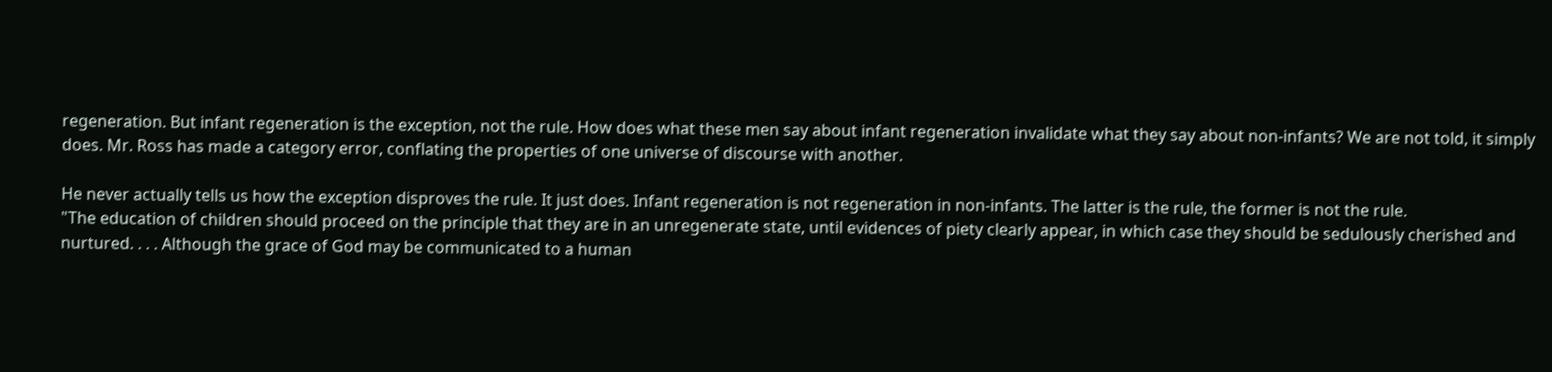regeneration. But infant regeneration is the exception, not the rule. How does what these men say about infant regeneration invalidate what they say about non-infants? We are not told, it simply does. Mr. Ross has made a category error, conflating the properties of one universe of discourse with another.

He never actually tells us how the exception disproves the rule. It just does. Infant regeneration is not regeneration in non-infants. The latter is the rule, the former is not the rule.
"The education of children should proceed on the principle that they are in an unregenerate state, until evidences of piety clearly appear, in which case they should be sedulously cherished and nurtured. . . . Although the grace of God may be communicated to a human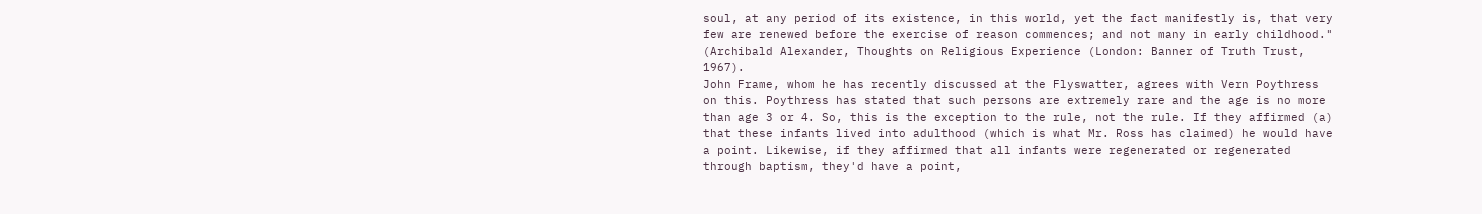soul, at any period of its existence, in this world, yet the fact manifestly is, that very few are renewed before the exercise of reason commences; and not many in early childhood." (Archibald Alexander, Thoughts on Religious Experience (London: Banner of Truth Trust, 1967).
John Frame, whom he has recently discussed at the Flyswatter, agrees with Vern Poythress on this. Poythress has stated that such persons are extremely rare and the age is no more than age 3 or 4. So, this is the exception to the rule, not the rule. If they affirmed (a) that these infants lived into adulthood (which is what Mr. Ross has claimed) he would have a point. Likewise, if they affirmed that all infants were regenerated or regenerated through baptism, they'd have a point,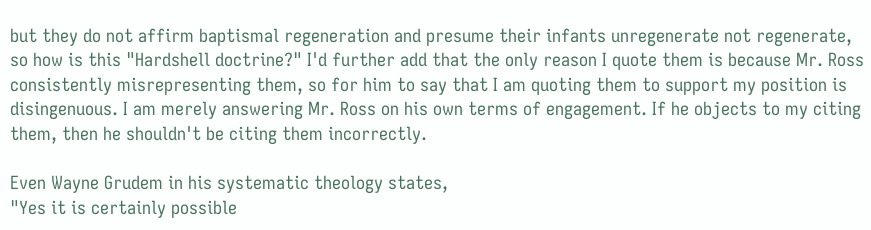but they do not affirm baptismal regeneration and presume their infants unregenerate not regenerate, so how is this "Hardshell doctrine?" I'd further add that the only reason I quote them is because Mr. Ross consistently misrepresenting them, so for him to say that I am quoting them to support my position is disingenuous. I am merely answering Mr. Ross on his own terms of engagement. If he objects to my citing them, then he shouldn't be citing them incorrectly.

Even Wayne Grudem in his systematic theology states,
"Yes it is certainly possible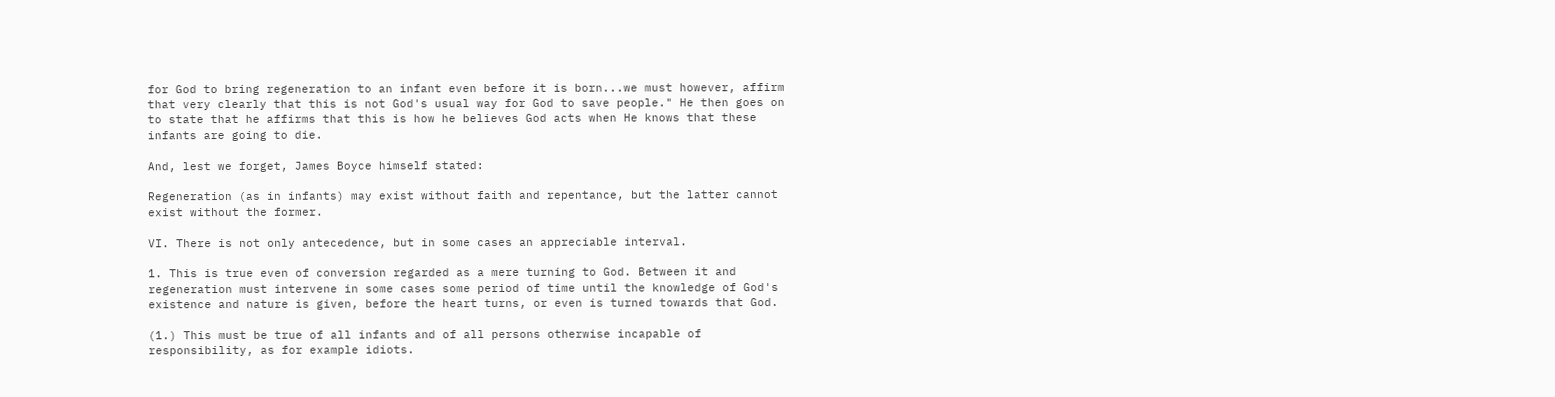for God to bring regeneration to an infant even before it is born...we must however, affirm that very clearly that this is not God's usual way for God to save people." He then goes on to state that he affirms that this is how he believes God acts when He knows that these infants are going to die.

And, lest we forget, James Boyce himself stated:

Regeneration (as in infants) may exist without faith and repentance, but the latter cannot exist without the former.

VI. There is not only antecedence, but in some cases an appreciable interval.

1. This is true even of conversion regarded as a mere turning to God. Between it and regeneration must intervene in some cases some period of time until the knowledge of God's existence and nature is given, before the heart turns, or even is turned towards that God.

(1.) This must be true of all infants and of all persons otherwise incapable of responsibility, as for example idiots.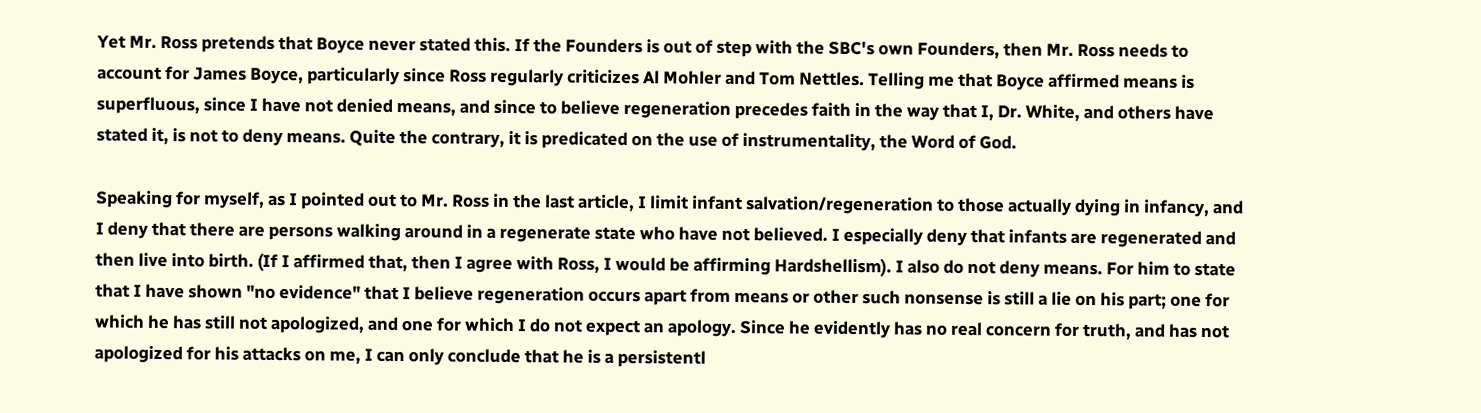Yet Mr. Ross pretends that Boyce never stated this. If the Founders is out of step with the SBC's own Founders, then Mr. Ross needs to account for James Boyce, particularly since Ross regularly criticizes Al Mohler and Tom Nettles. Telling me that Boyce affirmed means is superfluous, since I have not denied means, and since to believe regeneration precedes faith in the way that I, Dr. White, and others have stated it, is not to deny means. Quite the contrary, it is predicated on the use of instrumentality, the Word of God.

Speaking for myself, as I pointed out to Mr. Ross in the last article, I limit infant salvation/regeneration to those actually dying in infancy, and I deny that there are persons walking around in a regenerate state who have not believed. I especially deny that infants are regenerated and then live into birth. (If I affirmed that, then I agree with Ross, I would be affirming Hardshellism). I also do not deny means. For him to state that I have shown "no evidence" that I believe regeneration occurs apart from means or other such nonsense is still a lie on his part; one for which he has still not apologized, and one for which I do not expect an apology. Since he evidently has no real concern for truth, and has not apologized for his attacks on me, I can only conclude that he is a persistentl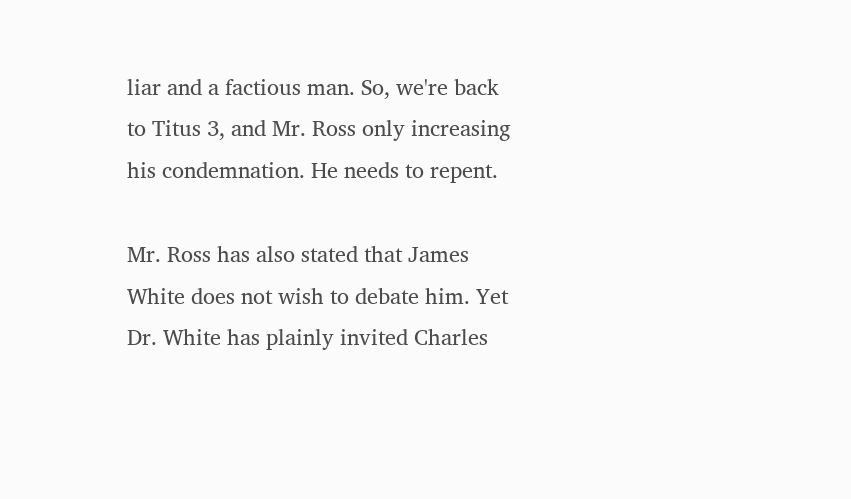liar and a factious man. So, we're back to Titus 3, and Mr. Ross only increasing his condemnation. He needs to repent.

Mr. Ross has also stated that James White does not wish to debate him. Yet Dr. White has plainly invited Charles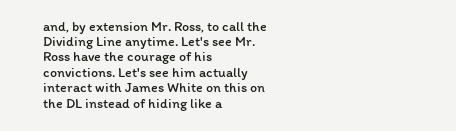and, by extension Mr. Ross, to call the Dividing Line anytime. Let's see Mr. Ross have the courage of his convictions. Let's see him actually interact with James White on this on the DL instead of hiding like a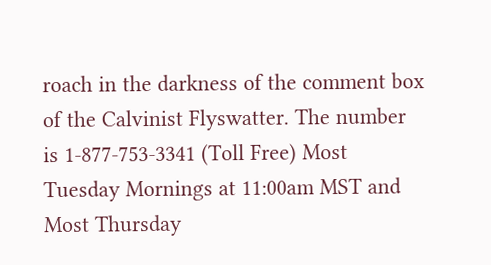roach in the darkness of the comment box of the Calvinist Flyswatter. The number is 1-877-753-3341 (Toll Free) Most Tuesday Mornings at 11:00am MST and Most Thursday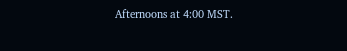Afternoons at 4:00 MST.